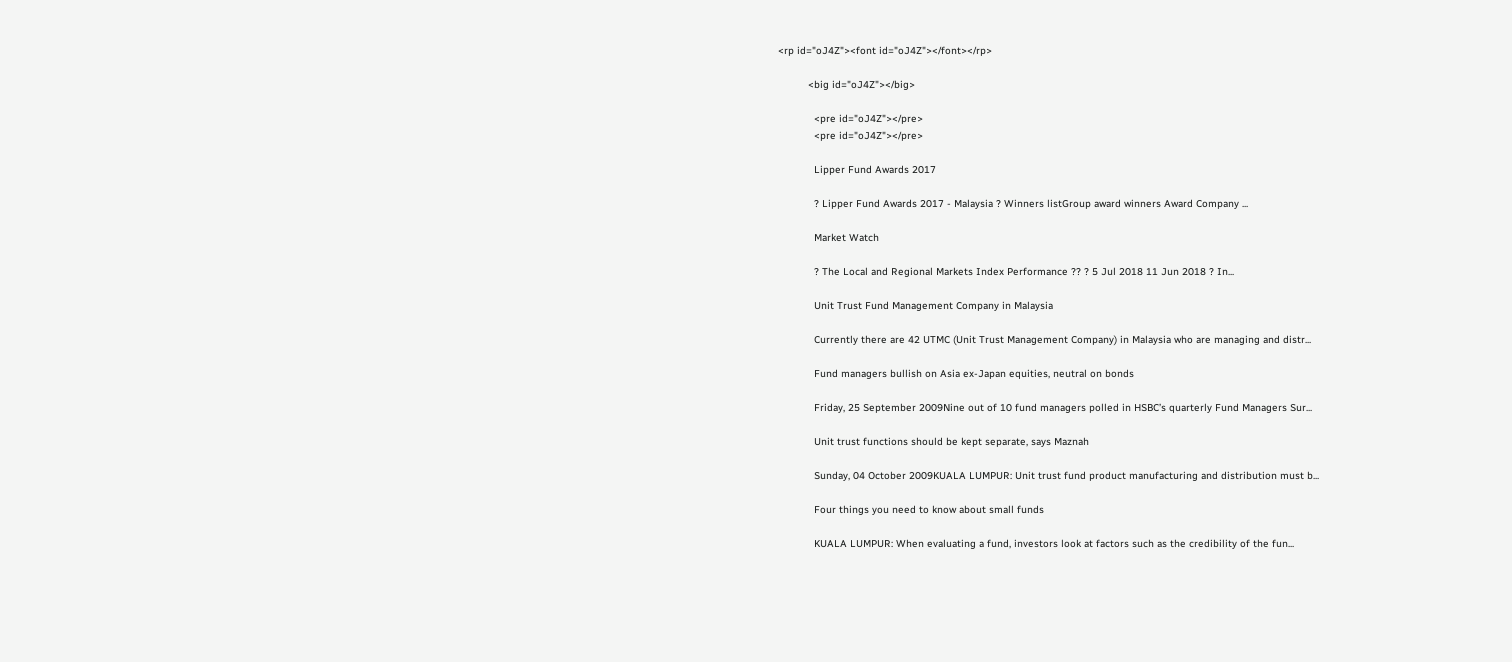<rp id="oJ4Z"><font id="oJ4Z"></font></rp>

          <big id="oJ4Z"></big>

            <pre id="oJ4Z"></pre>
            <pre id="oJ4Z"></pre>

            Lipper Fund Awards 2017

            ? Lipper Fund Awards 2017 - Malaysia ? Winners listGroup award winners Award Company ...

            Market Watch

            ? The Local and Regional Markets Index Performance ?? ? 5 Jul 2018 11 Jun 2018 ? In...

            Unit Trust Fund Management Company in Malaysia

            Currently there are 42 UTMC (Unit Trust Management Company) in Malaysia who are managing and distr...

            Fund managers bullish on Asia ex-Japan equities, neutral on bonds

            Friday, 25 September 2009Nine out of 10 fund managers polled in HSBC’s quarterly Fund Managers Sur...

            Unit trust functions should be kept separate, says Maznah

            Sunday, 04 October 2009KUALA LUMPUR: Unit trust fund product manufacturing and distribution must b...

            Four things you need to know about small funds

            KUALA LUMPUR: When evaluating a fund, investors look at factors such as the credibility of the fun...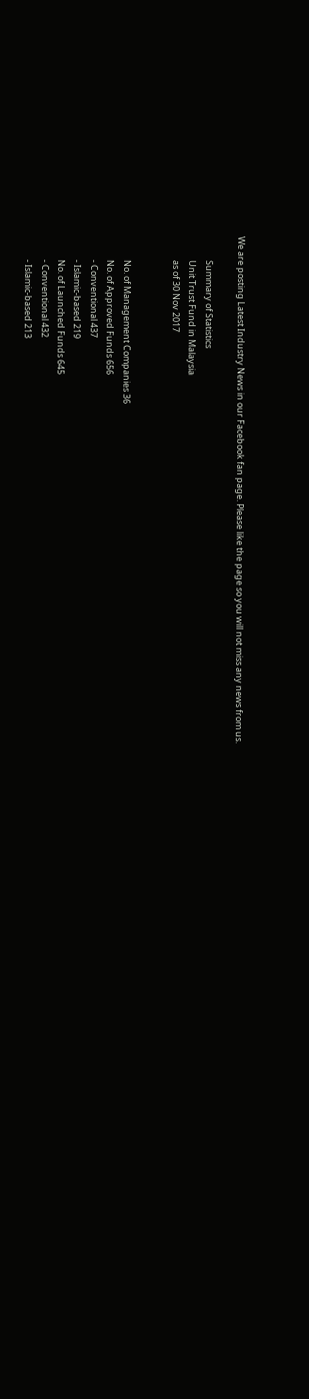We are posting Latest Industry News in our Facebook fan page. Please like the page so you will not miss any news from us.

            Summary of Statistics
            Unit Trust Fund in Malaysia
            as of 30 Nov 2017


            No. of Management Companies 36
            No. of Approved Funds 656
            - Conventional 437
            - Islamic-based 219
            No. of Launched Funds 645
            - Conventional 432
            - Islamic-based 213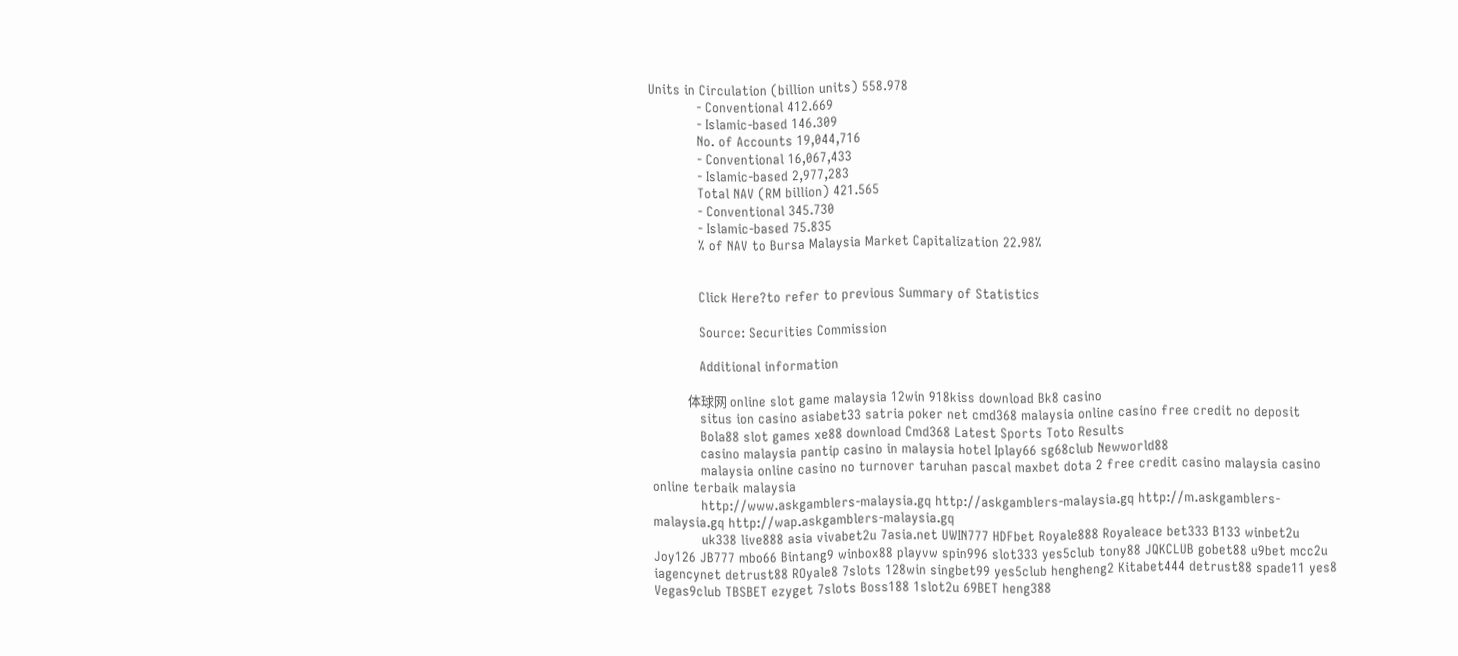Units in Circulation (billion units) 558.978
            - Conventional 412.669
            - Islamic-based 146.309
            No. of Accounts 19,044,716
            - Conventional 16,067,433
            - Islamic-based 2,977,283
            Total NAV (RM billion) 421.565
            - Conventional 345.730
            - Islamic-based 75.835
            % of NAV to Bursa Malaysia Market Capitalization 22.98%


            Click Here?to refer to previous Summary of Statistics

            Source: Securities Commission

            Additional information

            体球网 online slot game malaysia 12win 918kiss download Bk8 casino
            situs ion casino asiabet33 satria poker net cmd368 malaysia online casino free credit no deposit
            Bola88 slot games xe88 download Cmd368 Latest Sports Toto Results
            casino malaysia pantip casino in malaysia hotel Iplay66 sg68club Newworld88
            malaysia online casino no turnover taruhan pascal maxbet dota 2 free credit casino malaysia casino online terbaik malaysia
            http://www.askgamblers-malaysia.gq http://askgamblers-malaysia.gq http://m.askgamblers-malaysia.gq http://wap.askgamblers-malaysia.gq
            uk338 live888 asia vivabet2u 7asia.net UWIN777 HDFbet Royale888 Royaleace bet333 B133 winbet2u Joy126 JB777 mbo66 Bintang9 winbox88 playvw spin996 slot333 yes5club tony88 JQKCLUB gobet88 u9bet mcc2u iagencynet detrust88 ROyale8 7slots 128win singbet99 yes5club hengheng2 Kitabet444 detrust88 spade11 yes8 Vegas9club TBSBET ezyget 7slots Boss188 1slot2u 69BET heng388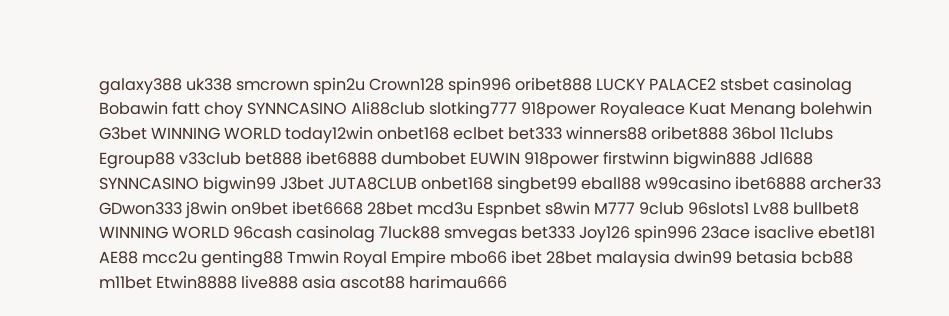galaxy388 uk338 smcrown spin2u Crown128 spin996 oribet888 LUCKY PALACE2 stsbet casinolag Bobawin fatt choy SYNNCASINO Ali88club slotking777 918power Royaleace Kuat Menang bolehwin G3bet WINNING WORLD today12win onbet168 eclbet bet333 winners88 oribet888 36bol 11clubs Egroup88 v33club bet888 ibet6888 dumbobet EUWIN 918power firstwinn bigwin888 Jdl688 SYNNCASINO bigwin99 J3bet JUTA8CLUB onbet168 singbet99 eball88 w99casino ibet6888 archer33 GDwon333 j8win on9bet ibet6668 28bet mcd3u Espnbet s8win M777 9club 96slots1 Lv88 bullbet8 WINNING WORLD 96cash casinolag 7luck88 smvegas bet333 Joy126 spin996 23ace isaclive ebet181 AE88 mcc2u genting88 Tmwin Royal Empire mbo66 ibet 28bet malaysia dwin99 betasia bcb88 m11bet Etwin8888 live888 asia ascot88 harimau666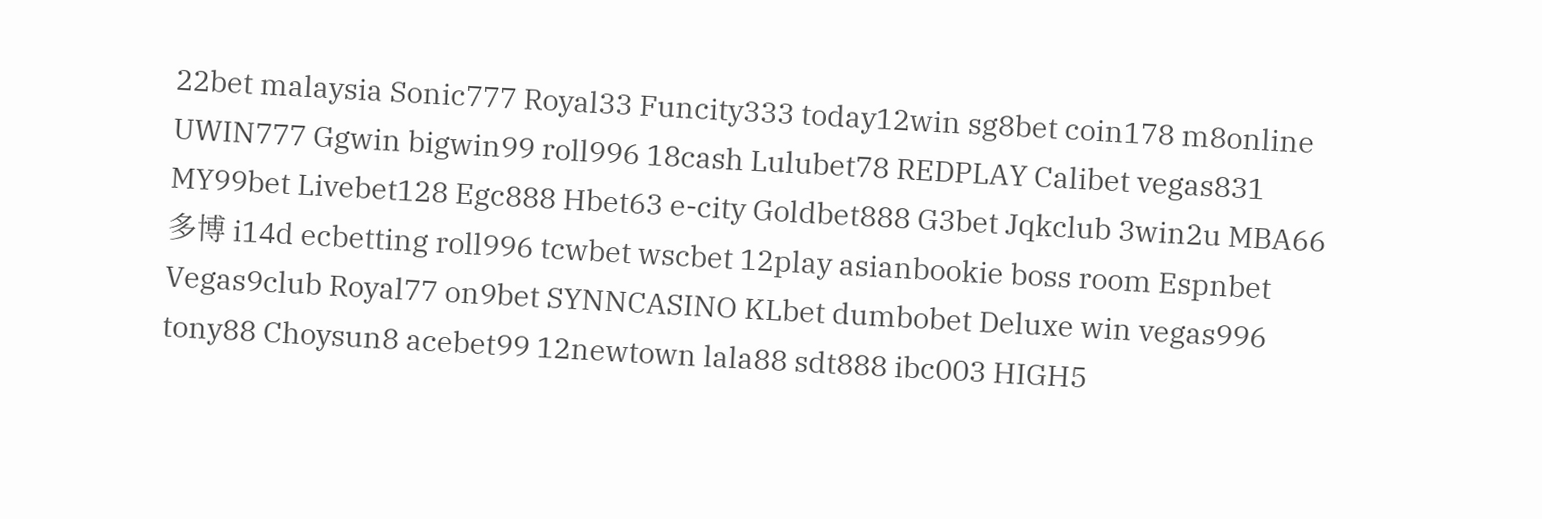22bet malaysia Sonic777 Royal33 Funcity333 today12win sg8bet coin178 m8online UWIN777 Ggwin bigwin99 roll996 18cash Lulubet78 REDPLAY Calibet vegas831 MY99bet Livebet128 Egc888 Hbet63 e-city Goldbet888 G3bet Jqkclub 3win2u MBA66 多博 i14d ecbetting roll996 tcwbet wscbet 12play asianbookie boss room Espnbet Vegas9club Royal77 on9bet SYNNCASINO KLbet dumbobet Deluxe win vegas996 tony88 Choysun8 acebet99 12newtown lala88 sdt888 ibc003 HIGH5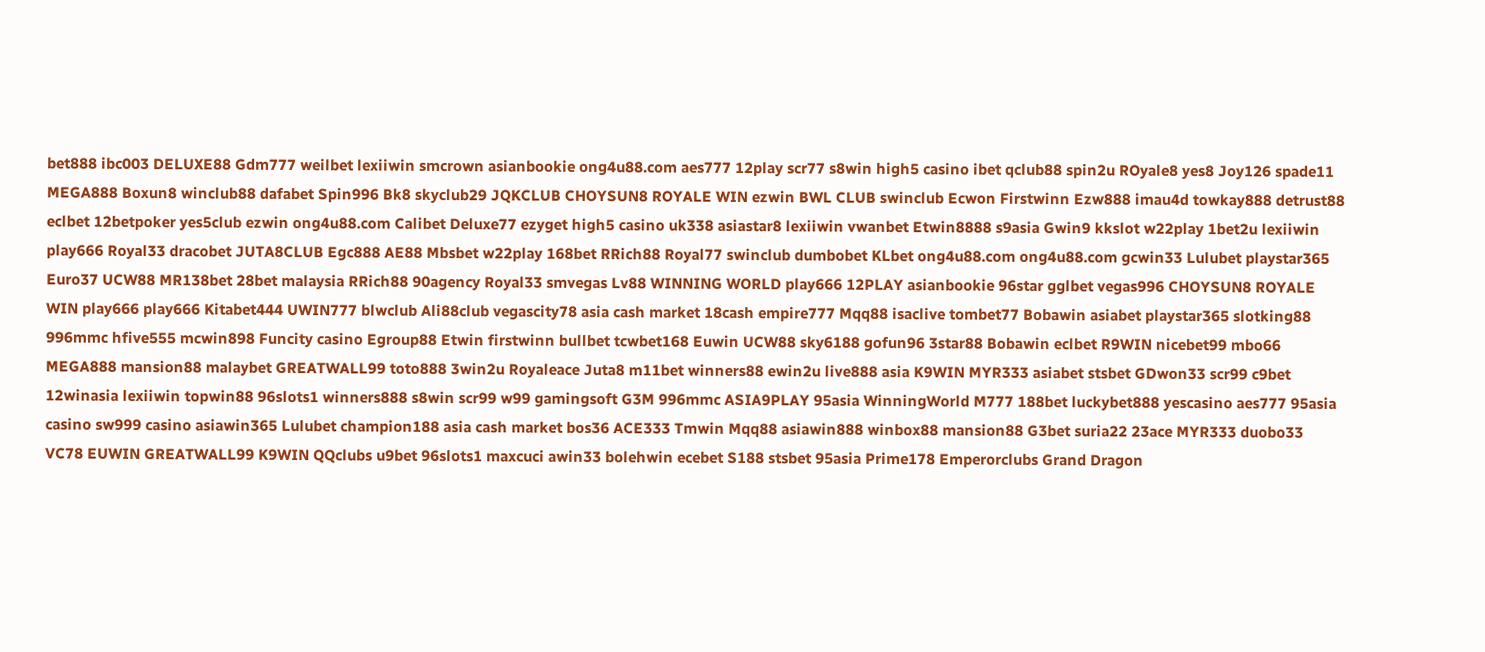bet888 ibc003 DELUXE88 Gdm777 weilbet lexiiwin smcrown asianbookie ong4u88.com aes777 12play scr77 s8win high5 casino ibet qclub88 spin2u ROyale8 yes8 Joy126 spade11 MEGA888 Boxun8 winclub88 dafabet Spin996 Bk8 skyclub29 JQKCLUB CHOYSUN8 ROYALE WIN ezwin BWL CLUB swinclub Ecwon Firstwinn Ezw888 imau4d towkay888 detrust88 eclbet 12betpoker yes5club ezwin ong4u88.com Calibet Deluxe77 ezyget high5 casino uk338 asiastar8 lexiiwin vwanbet Etwin8888 s9asia Gwin9 kkslot w22play 1bet2u lexiiwin play666 Royal33 dracobet JUTA8CLUB Egc888 AE88 Mbsbet w22play 168bet RRich88 Royal77 swinclub dumbobet KLbet ong4u88.com ong4u88.com gcwin33 Lulubet playstar365 Euro37 UCW88 MR138bet 28bet malaysia RRich88 90agency Royal33 smvegas Lv88 WINNING WORLD play666 12PLAY asianbookie 96star gglbet vegas996 CHOYSUN8 ROYALE WIN play666 play666 Kitabet444 UWIN777 blwclub Ali88club vegascity78 asia cash market 18cash empire777 Mqq88 isaclive tombet77 Bobawin asiabet playstar365 slotking88 996mmc hfive555 mcwin898 Funcity casino Egroup88 Etwin firstwinn bullbet tcwbet168 Euwin UCW88 sky6188 gofun96 3star88 Bobawin eclbet R9WIN nicebet99 mbo66 MEGA888 mansion88 malaybet GREATWALL99 toto888 3win2u Royaleace Juta8 m11bet winners88 ewin2u live888 asia K9WIN MYR333 asiabet stsbet GDwon33 scr99 c9bet 12winasia lexiiwin topwin88 96slots1 winners888 s8win scr99 w99 gamingsoft G3M 996mmc ASIA9PLAY 95asia WinningWorld M777 188bet luckybet888 yescasino aes777 95asia casino sw999 casino asiawin365 Lulubet champion188 asia cash market bos36 ACE333 Tmwin Mqq88 asiawin888 winbox88 mansion88 G3bet suria22 23ace MYR333 duobo33 VC78 EUWIN GREATWALL99 K9WIN QQclubs u9bet 96slots1 maxcuci awin33 bolehwin ecebet S188 stsbet 95asia Prime178 Emperorclubs Grand Dragon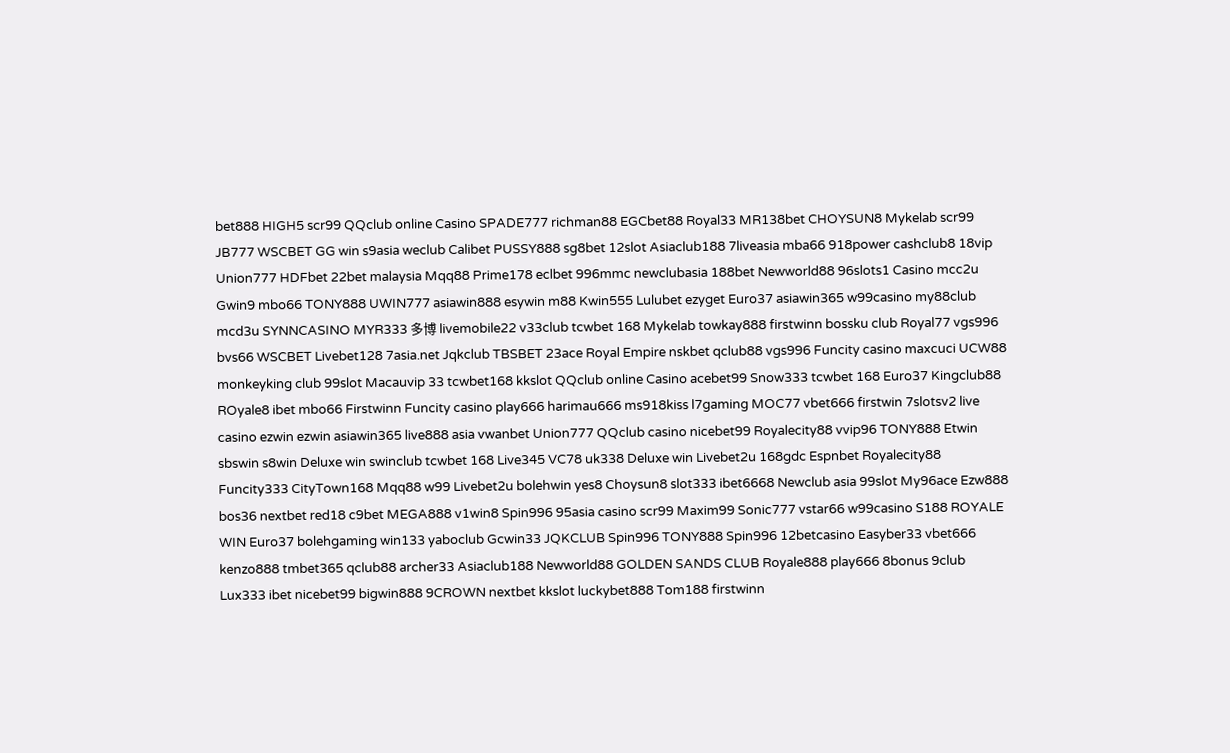bet888 HIGH5 scr99 QQclub online Casino SPADE777 richman88 EGCbet88 Royal33 MR138bet CHOYSUN8 Mykelab scr99 JB777 WSCBET GG win s9asia weclub Calibet PUSSY888 sg8bet 12slot Asiaclub188 7liveasia mba66 918power cashclub8 18vip Union777 HDFbet 22bet malaysia Mqq88 Prime178 eclbet 996mmc newclubasia 188bet Newworld88 96slots1 Casino mcc2u Gwin9 mbo66 TONY888 UWIN777 asiawin888 esywin m88 Kwin555 Lulubet ezyget Euro37 asiawin365 w99casino my88club mcd3u SYNNCASINO MYR333 多博 livemobile22 v33club tcwbet 168 Mykelab towkay888 firstwinn bossku club Royal77 vgs996 bvs66 WSCBET Livebet128 7asia.net Jqkclub TBSBET 23ace Royal Empire nskbet qclub88 vgs996 Funcity casino maxcuci UCW88 monkeyking club 99slot Macauvip 33 tcwbet168 kkslot QQclub online Casino acebet99 Snow333 tcwbet 168 Euro37 Kingclub88 ROyale8 ibet mbo66 Firstwinn Funcity casino play666 harimau666 ms918kiss l7gaming MOC77 vbet666 firstwin 7slotsv2 live casino ezwin ezwin asiawin365 live888 asia vwanbet Union777 QQclub casino nicebet99 Royalecity88 vvip96 TONY888 Etwin sbswin s8win Deluxe win swinclub tcwbet 168 Live345 VC78 uk338 Deluxe win Livebet2u 168gdc Espnbet Royalecity88 Funcity333 CityTown168 Mqq88 w99 Livebet2u bolehwin yes8 Choysun8 slot333 ibet6668 Newclub asia 99slot My96ace Ezw888 bos36 nextbet red18 c9bet MEGA888 v1win8 Spin996 95asia casino scr99 Maxim99 Sonic777 vstar66 w99casino S188 ROYALE WIN Euro37 bolehgaming win133 yaboclub Gcwin33 JQKCLUB Spin996 TONY888 Spin996 12betcasino Easyber33 vbet666 kenzo888 tmbet365 qclub88 archer33 Asiaclub188 Newworld88 GOLDEN SANDS CLUB Royale888 play666 8bonus 9club Lux333 ibet nicebet99 bigwin888 9CROWN nextbet kkslot luckybet888 Tom188 firstwinn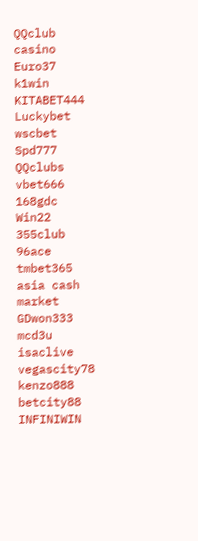QQclub casino Euro37 k1win KITABET444 Luckybet wscbet Spd777 QQclubs vbet666 168gdc Win22 355club 96ace tmbet365 asia cash market GDwon333 mcd3u isaclive vegascity78 kenzo888 betcity88 INFINIWIN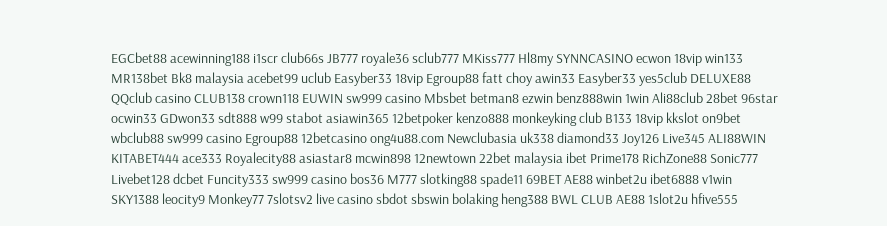EGCbet88 acewinning188 i1scr club66s JB777 royale36 sclub777 MKiss777 Hl8my SYNNCASINO ecwon 18vip win133 MR138bet Bk8 malaysia acebet99 uclub Easyber33 18vip Egroup88 fatt choy awin33 Easyber33 yes5club DELUXE88 QQclub casino CLUB138 crown118 EUWIN sw999 casino Mbsbet betman8 ezwin benz888win 1win Ali88club 28bet 96star ocwin33 GDwon33 sdt888 w99 stabot asiawin365 12betpoker kenzo888 monkeyking club B133 18vip kkslot on9bet wbclub88 sw999 casino Egroup88 12betcasino ong4u88.com Newclubasia uk338 diamond33 Joy126 Live345 ALI88WIN KITABET444 ace333 Royalecity88 asiastar8 mcwin898 12newtown 22bet malaysia ibet Prime178 RichZone88 Sonic777 Livebet128 dcbet Funcity333 sw999 casino bos36 M777 slotking88 spade11 69BET AE88 winbet2u ibet6888 v1win SKY1388 leocity9 Monkey77 7slotsv2 live casino sbdot sbswin bolaking heng388 BWL CLUB AE88 1slot2u hfive555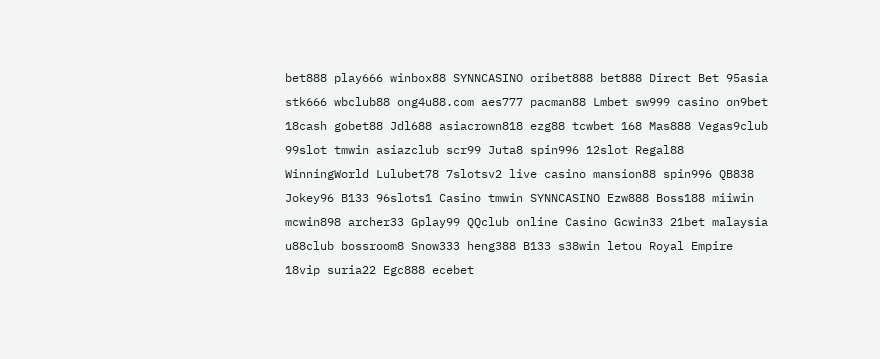bet888 play666 winbox88 SYNNCASINO oribet888 bet888 Direct Bet 95asia stk666 wbclub88 ong4u88.com aes777 pacman88 Lmbet sw999 casino on9bet 18cash gobet88 Jdl688 asiacrown818 ezg88 tcwbet 168 Mas888 Vegas9club 99slot tmwin asiazclub scr99 Juta8 spin996 12slot Regal88 WinningWorld Lulubet78 7slotsv2 live casino mansion88 spin996 QB838 Jokey96 B133 96slots1 Casino tmwin SYNNCASINO Ezw888 Boss188 miiwin mcwin898 archer33 Gplay99 QQclub online Casino Gcwin33 21bet malaysia u88club bossroom8 Snow333 heng388 B133 s38win letou Royal Empire 18vip suria22 Egc888 ecebet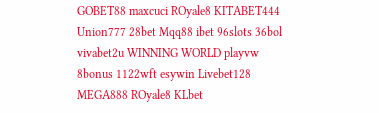GOBET88 maxcuci ROyale8 KITABET444 Union777 28bet Mqq88 ibet 96slots 36bol vivabet2u WINNING WORLD playvw 8bonus 1122wft esywin Livebet128 MEGA888 ROyale8 KLbet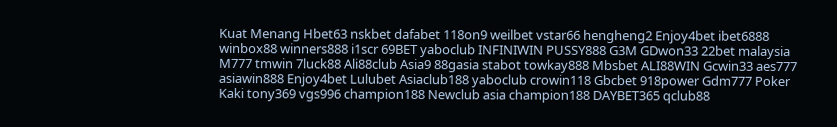Kuat Menang Hbet63 nskbet dafabet 118on9 weilbet vstar66 hengheng2 Enjoy4bet ibet6888 winbox88 winners888 i1scr 69BET yaboclub INFINIWIN PUSSY888 G3M GDwon33 22bet malaysia M777 tmwin 7luck88 Ali88club Asia9 88gasia stabot towkay888 Mbsbet ALI88WIN Gcwin33 aes777 asiawin888 Enjoy4bet Lulubet Asiaclub188 yaboclub crowin118 Gbcbet 918power Gdm777 Poker Kaki tony369 vgs996 champion188 Newclub asia champion188 DAYBET365 qclub88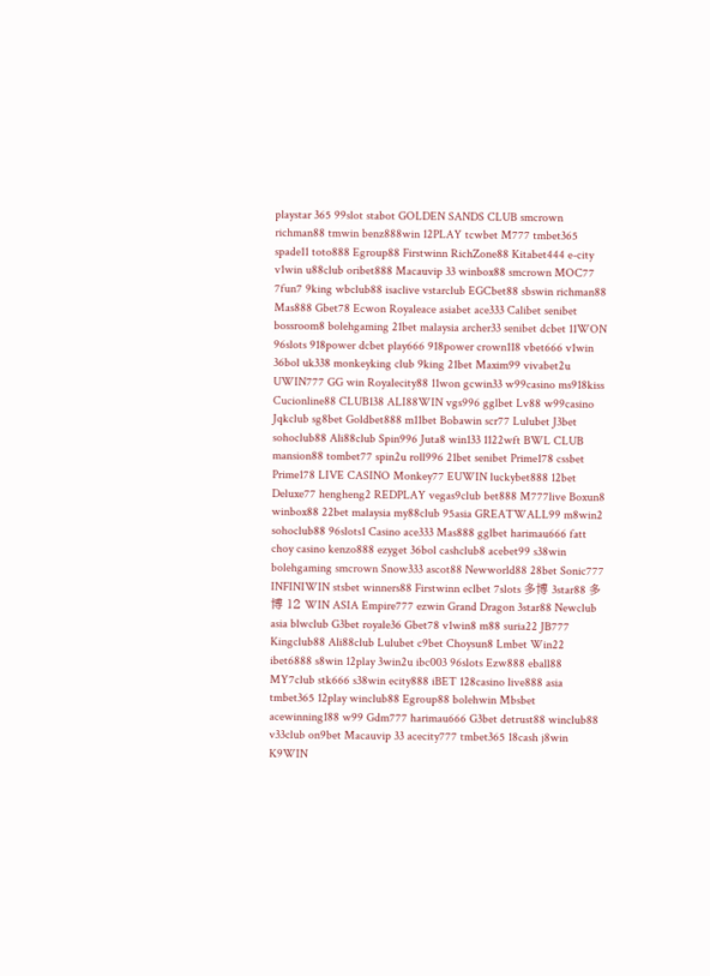playstar 365 99slot stabot GOLDEN SANDS CLUB smcrown richman88 tmwin benz888win 12PLAY tcwbet M777 tmbet365 spade11 toto888 Egroup88 Firstwinn RichZone88 Kitabet444 e-city v1win u88club oribet888 Macauvip 33 winbox88 smcrown MOC77 7fun7 9king wbclub88 isaclive vstarclub EGCbet88 sbswin richman88 Mas888 Gbet78 Ecwon Royaleace asiabet ace333 Calibet senibet bossroom8 bolehgaming 21bet malaysia archer33 senibet dcbet 11WON 96slots 918power dcbet play666 918power crown118 vbet666 v1win 36bol uk338 monkeyking club 9king 21bet Maxim99 vivabet2u UWIN777 GG win Royalecity88 11won gcwin33 w99casino ms918kiss Cucionline88 CLUB138 ALI88WIN vgs996 gglbet Lv88 w99casino Jqkclub sg8bet Goldbet888 m11bet Bobawin scr77 Lulubet J3bet sohoclub88 Ali88club Spin996 Juta8 win133 1122wft BWL CLUB mansion88 tombet77 spin2u roll996 21bet senibet Prime178 cssbet Prime178 LIVE CASINO Monkey77 EUWIN luckybet888 12bet Deluxe77 hengheng2 REDPLAY vegas9club bet888 M777live Boxun8 winbox88 22bet malaysia my88club 95asia GREATWALL99 m8win2 sohoclub88 96slots1 Casino ace333 Mas888 gglbet harimau666 fatt choy casino kenzo888 ezyget 36bol cashclub8 acebet99 s38win bolehgaming smcrown Snow333 ascot88 Newworld88 28bet Sonic777 INFINIWIN stsbet winners88 Firstwinn eclbet 7slots 多博 3star88 多博 12 WIN ASIA Empire777 ezwin Grand Dragon 3star88 Newclub asia blwclub G3bet royale36 Gbet78 v1win8 m88 suria22 JB777 Kingclub88 Ali88club Lulubet c9bet Choysun8 Lmbet Win22 ibet6888 s8win 12play 3win2u ibc003 96slots Ezw888 eball88 MY7club stk666 s38win ecity888 iBET 128casino live888 asia tmbet365 12play winclub88 Egroup88 bolehwin Mbsbet acewinning188 w99 Gdm777 harimau666 G3bet detrust88 winclub88 v33club on9bet Macauvip 33 acecity777 tmbet365 18cash j8win K9WIN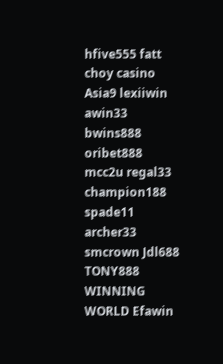hfive555 fatt choy casino Asia9 lexiiwin awin33 bwins888 oribet888 mcc2u regal33 champion188 spade11 archer33 smcrown Jdl688 TONY888 WINNING WORLD Efawin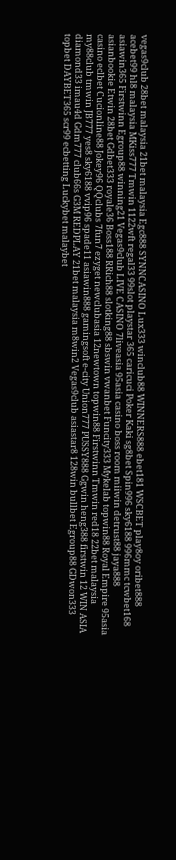vegas9club 28bet malaysia 21bet malaysia Egc888 SYNNCASINO Lux333 winclub88 WINNERS888 ebet181 WSCBET play8oy oribet888 acebet99 hl8 malaysia MKiss777 Tmwin 1122wft regal33 99slot playstar 365 caricuci Poker Kaki sg8bet Spin996 sky6188 996mmc tcwbet168 asiawin365 Firstwinn Egroup88 winning21 Vegas9club LIVE CASINO 7liveasia 95asia casino boss room miiwin detrust88 jaya888 asianbookie Etwin 28bet Gdbet333 royale36 Boss188 RRich88 slotking88 sbswin vwanbet Funcity333 Mykelab topwin88 Royal Empire 95asia casino eclbet Cucionline88 Jokey96 QQclubs 7fun7 ezyget newclubasia 12newtown topwin88 Firstwinn Tmwin red18 22bet malaysia my88club tmwin JB777 yes8 sky6188 vvip96 spade11 asiawin888 gamingsoft e-city Union777 PUSSY888 Ggwin heng388 firstwin 12 WIN ASIA diamond33 imau4d Gdm777 club66s G3M REDPLAY 21bet malaysia m8win2 Vegas9club asiastar8 128win bullbet Egroup88 GDwon333 topbet DAYBET365 scr99 ecbetting Luckybet malaybet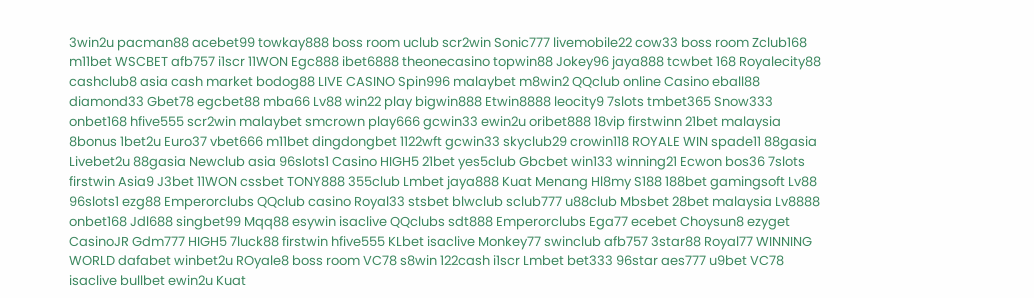3win2u pacman88 acebet99 towkay888 boss room uclub scr2win Sonic777 livemobile22 cow33 boss room Zclub168 m11bet WSCBET afb757 i1scr 11WON Egc888 ibet6888 theonecasino topwin88 Jokey96 jaya888 tcwbet 168 Royalecity88 cashclub8 asia cash market bodog88 LIVE CASINO Spin996 malaybet m8win2 QQclub online Casino eball88 diamond33 Gbet78 egcbet88 mba66 Lv88 win22 play bigwin888 Etwin8888 leocity9 7slots tmbet365 Snow333 onbet168 hfive555 scr2win malaybet smcrown play666 gcwin33 ewin2u oribet888 18vip firstwinn 21bet malaysia 8bonus 1bet2u Euro37 vbet666 m11bet dingdongbet 1122wft gcwin33 skyclub29 crowin118 ROYALE WIN spade11 88gasia Livebet2u 88gasia Newclub asia 96slots1 Casino HIGH5 21bet yes5club Gbcbet win133 winning21 Ecwon bos36 7slots firstwin Asia9 J3bet 11WON cssbet TONY888 355club Lmbet jaya888 Kuat Menang Hl8my S188 188bet gamingsoft Lv88 96slots1 ezg88 Emperorclubs QQclub casino Royal33 stsbet blwclub sclub777 u88club Mbsbet 28bet malaysia Lv8888 onbet168 Jdl688 singbet99 Mqq88 esywin isaclive QQclubs sdt888 Emperorclubs Ega77 ecebet Choysun8 ezyget CasinoJR Gdm777 HIGH5 7luck88 firstwin hfive555 KLbet isaclive Monkey77 swinclub afb757 3star88 Royal77 WINNING WORLD dafabet winbet2u ROyale8 boss room VC78 s8win 122cash i1scr Lmbet bet333 96star aes777 u9bet VC78 isaclive bullbet ewin2u Kuat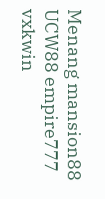Menang mansion88 UCW88 empire777 vxkwin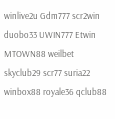winlive2u Gdm777 scr2win duobo33 UWIN777 Etwin MTOWN88 weilbet skyclub29 scr77 suria22 winbox88 royale36 qclub88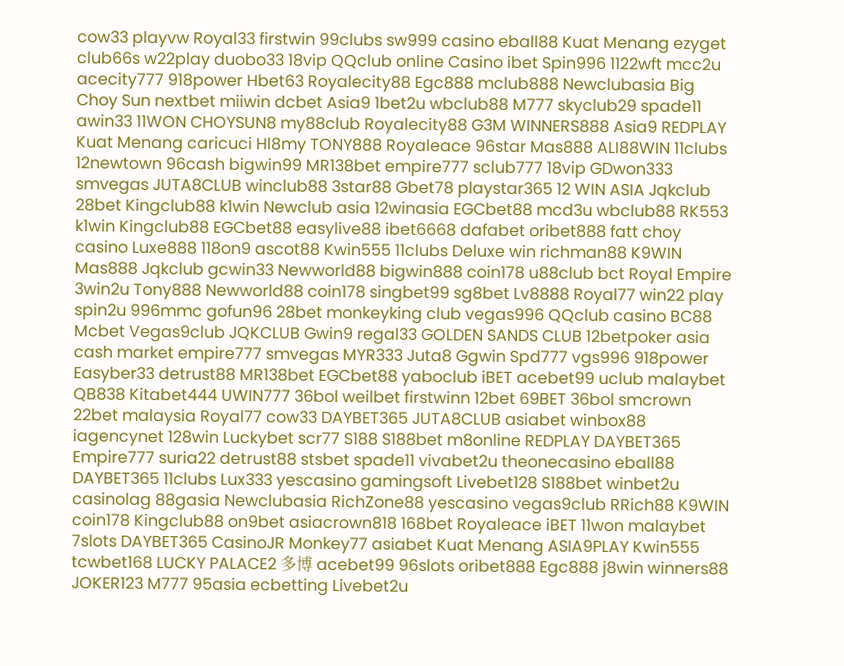cow33 playvw Royal33 firstwin 99clubs sw999 casino eball88 Kuat Menang ezyget club66s w22play duobo33 18vip QQclub online Casino ibet Spin996 1122wft mcc2u acecity777 918power Hbet63 Royalecity88 Egc888 mclub888 Newclubasia Big Choy Sun nextbet miiwin dcbet Asia9 1bet2u wbclub88 M777 skyclub29 spade11 awin33 11WON CHOYSUN8 my88club Royalecity88 G3M WINNERS888 Asia9 REDPLAY Kuat Menang caricuci Hl8my TONY888 Royaleace 96star Mas888 ALI88WIN 11clubs 12newtown 96cash bigwin99 MR138bet empire777 sclub777 18vip GDwon333 smvegas JUTA8CLUB winclub88 3star88 Gbet78 playstar365 12 WIN ASIA Jqkclub 28bet Kingclub88 k1win Newclub asia 12winasia EGCbet88 mcd3u wbclub88 RK553 k1win Kingclub88 EGCbet88 easylive88 ibet6668 dafabet oribet888 fatt choy casino Luxe888 118on9 ascot88 Kwin555 11clubs Deluxe win richman88 K9WIN Mas888 Jqkclub gcwin33 Newworld88 bigwin888 coin178 u88club bct Royal Empire 3win2u Tony888 Newworld88 coin178 singbet99 sg8bet Lv8888 Royal77 win22 play spin2u 996mmc gofun96 28bet monkeyking club vegas996 QQclub casino BC88 Mcbet Vegas9club JQKCLUB Gwin9 regal33 GOLDEN SANDS CLUB 12betpoker asia cash market empire777 smvegas MYR333 Juta8 Ggwin Spd777 vgs996 918power Easyber33 detrust88 MR138bet EGCbet88 yaboclub iBET acebet99 uclub malaybet QB838 Kitabet444 UWIN777 36bol weilbet firstwinn 12bet 69BET 36bol smcrown 22bet malaysia Royal77 cow33 DAYBET365 JUTA8CLUB asiabet winbox88 iagencynet 128win Luckybet scr77 S188 S188bet m8online REDPLAY DAYBET365 Empire777 suria22 detrust88 stsbet spade11 vivabet2u theonecasino eball88 DAYBET365 11clubs Lux333 yescasino gamingsoft Livebet128 S188bet winbet2u casinolag 88gasia Newclubasia RichZone88 yescasino vegas9club RRich88 K9WIN coin178 Kingclub88 on9bet asiacrown818 168bet Royaleace iBET 11won malaybet 7slots DAYBET365 CasinoJR Monkey77 asiabet Kuat Menang ASIA9PLAY Kwin555 tcwbet168 LUCKY PALACE2 多博 acebet99 96slots oribet888 Egc888 j8win winners88 JOKER123 M777 95asia ecbetting Livebet2u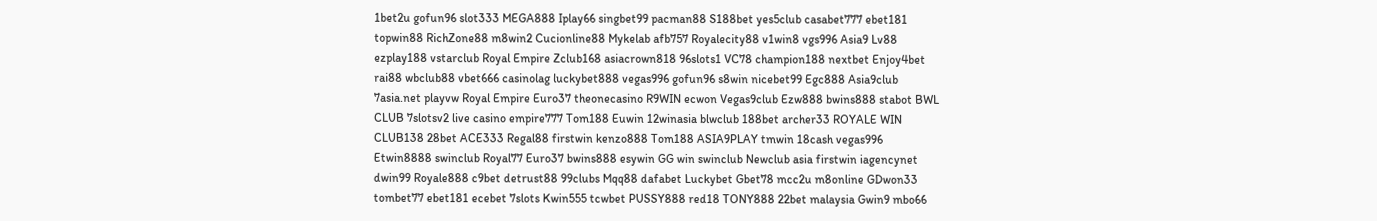1bet2u gofun96 slot333 MEGA888 Iplay66 singbet99 pacman88 S188bet yes5club casabet777 ebet181 topwin88 RichZone88 m8win2 Cucionline88 Mykelab afb757 Royalecity88 v1win8 vgs996 Asia9 Lv88 ezplay188 vstarclub Royal Empire Zclub168 asiacrown818 96slots1 VC78 champion188 nextbet Enjoy4bet rai88 wbclub88 vbet666 casinolag luckybet888 vegas996 gofun96 s8win nicebet99 Egc888 Asia9club 7asia.net playvw Royal Empire Euro37 theonecasino R9WIN ecwon Vegas9club Ezw888 bwins888 stabot BWL CLUB 7slotsv2 live casino empire777 Tom188 Euwin 12winasia blwclub 188bet archer33 ROYALE WIN CLUB138 28bet ACE333 Regal88 firstwin kenzo888 Tom188 ASIA9PLAY tmwin 18cash vegas996 Etwin8888 swinclub Royal77 Euro37 bwins888 esywin GG win swinclub Newclub asia firstwin iagencynet dwin99 Royale888 c9bet detrust88 99clubs Mqq88 dafabet Luckybet Gbet78 mcc2u m8online GDwon33 tombet77 ebet181 ecebet 7slots Kwin555 tcwbet PUSSY888 red18 TONY888 22bet malaysia Gwin9 mbo66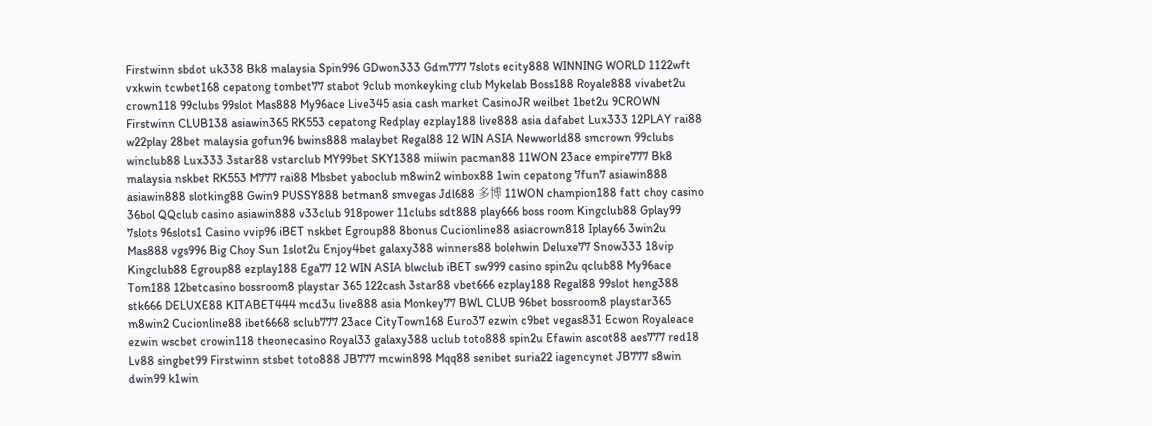Firstwinn sbdot uk338 Bk8 malaysia Spin996 GDwon333 Gdm777 7slots ecity888 WINNING WORLD 1122wft vxkwin tcwbet168 cepatong tombet77 stabot 9club monkeyking club Mykelab Boss188 Royale888 vivabet2u crown118 99clubs 99slot Mas888 My96ace Live345 asia cash market CasinoJR weilbet 1bet2u 9CROWN Firstwinn CLUB138 asiawin365 RK553 cepatong Redplay ezplay188 live888 asia dafabet Lux333 12PLAY rai88 w22play 28bet malaysia gofun96 bwins888 malaybet Regal88 12 WIN ASIA Newworld88 smcrown 99clubs winclub88 Lux333 3star88 vstarclub MY99bet SKY1388 miiwin pacman88 11WON 23ace empire777 Bk8 malaysia nskbet RK553 M777 rai88 Mbsbet yaboclub m8win2 winbox88 1win cepatong 7fun7 asiawin888 asiawin888 slotking88 Gwin9 PUSSY888 betman8 smvegas Jdl688 多博 11WON champion188 fatt choy casino 36bol QQclub casino asiawin888 v33club 918power 11clubs sdt888 play666 boss room Kingclub88 Gplay99 7slots 96slots1 Casino vvip96 iBET nskbet Egroup88 8bonus Cucionline88 asiacrown818 Iplay66 3win2u Mas888 vgs996 Big Choy Sun 1slot2u Enjoy4bet galaxy388 winners88 bolehwin Deluxe77 Snow333 18vip Kingclub88 Egroup88 ezplay188 Ega77 12 WIN ASIA blwclub iBET sw999 casino spin2u qclub88 My96ace Tom188 12betcasino bossroom8 playstar 365 122cash 3star88 vbet666 ezplay188 Regal88 99slot heng388 stk666 DELUXE88 KITABET444 mcd3u live888 asia Monkey77 BWL CLUB 96bet bossroom8 playstar365 m8win2 Cucionline88 ibet6668 sclub777 23ace CityTown168 Euro37 ezwin c9bet vegas831 Ecwon Royaleace ezwin wscbet crowin118 theonecasino Royal33 galaxy388 uclub toto888 spin2u Efawin ascot88 aes777 red18 Lv88 singbet99 Firstwinn stsbet toto888 JB777 mcwin898 Mqq88 senibet suria22 iagencynet JB777 s8win dwin99 k1win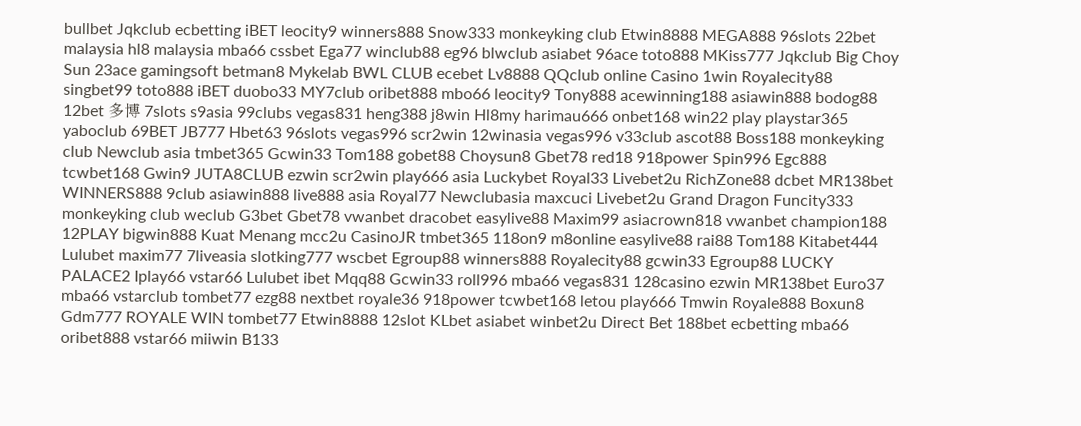bullbet Jqkclub ecbetting iBET leocity9 winners888 Snow333 monkeyking club Etwin8888 MEGA888 96slots 22bet malaysia hl8 malaysia mba66 cssbet Ega77 winclub88 eg96 blwclub asiabet 96ace toto888 MKiss777 Jqkclub Big Choy Sun 23ace gamingsoft betman8 Mykelab BWL CLUB ecebet Lv8888 QQclub online Casino 1win Royalecity88 singbet99 toto888 iBET duobo33 MY7club oribet888 mbo66 leocity9 Tony888 acewinning188 asiawin888 bodog88 12bet 多博 7slots s9asia 99clubs vegas831 heng388 j8win Hl8my harimau666 onbet168 win22 play playstar365 yaboclub 69BET JB777 Hbet63 96slots vegas996 scr2win 12winasia vegas996 v33club ascot88 Boss188 monkeyking club Newclub asia tmbet365 Gcwin33 Tom188 gobet88 Choysun8 Gbet78 red18 918power Spin996 Egc888 tcwbet168 Gwin9 JUTA8CLUB ezwin scr2win play666 asia Luckybet Royal33 Livebet2u RichZone88 dcbet MR138bet WINNERS888 9club asiawin888 live888 asia Royal77 Newclubasia maxcuci Livebet2u Grand Dragon Funcity333 monkeyking club weclub G3bet Gbet78 vwanbet dracobet easylive88 Maxim99 asiacrown818 vwanbet champion188 12PLAY bigwin888 Kuat Menang mcc2u CasinoJR tmbet365 118on9 m8online easylive88 rai88 Tom188 Kitabet444 Lulubet maxim77 7liveasia slotking777 wscbet Egroup88 winners888 Royalecity88 gcwin33 Egroup88 LUCKY PALACE2 Iplay66 vstar66 Lulubet ibet Mqq88 Gcwin33 roll996 mba66 vegas831 128casino ezwin MR138bet Euro37 mba66 vstarclub tombet77 ezg88 nextbet royale36 918power tcwbet168 letou play666 Tmwin Royale888 Boxun8 Gdm777 ROYALE WIN tombet77 Etwin8888 12slot KLbet asiabet winbet2u Direct Bet 188bet ecbetting mba66 oribet888 vstar66 miiwin B133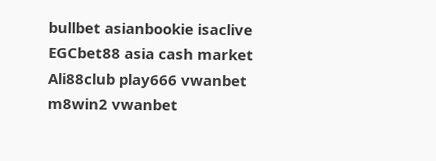bullbet asianbookie isaclive EGCbet88 asia cash market Ali88club play666 vwanbet m8win2 vwanbet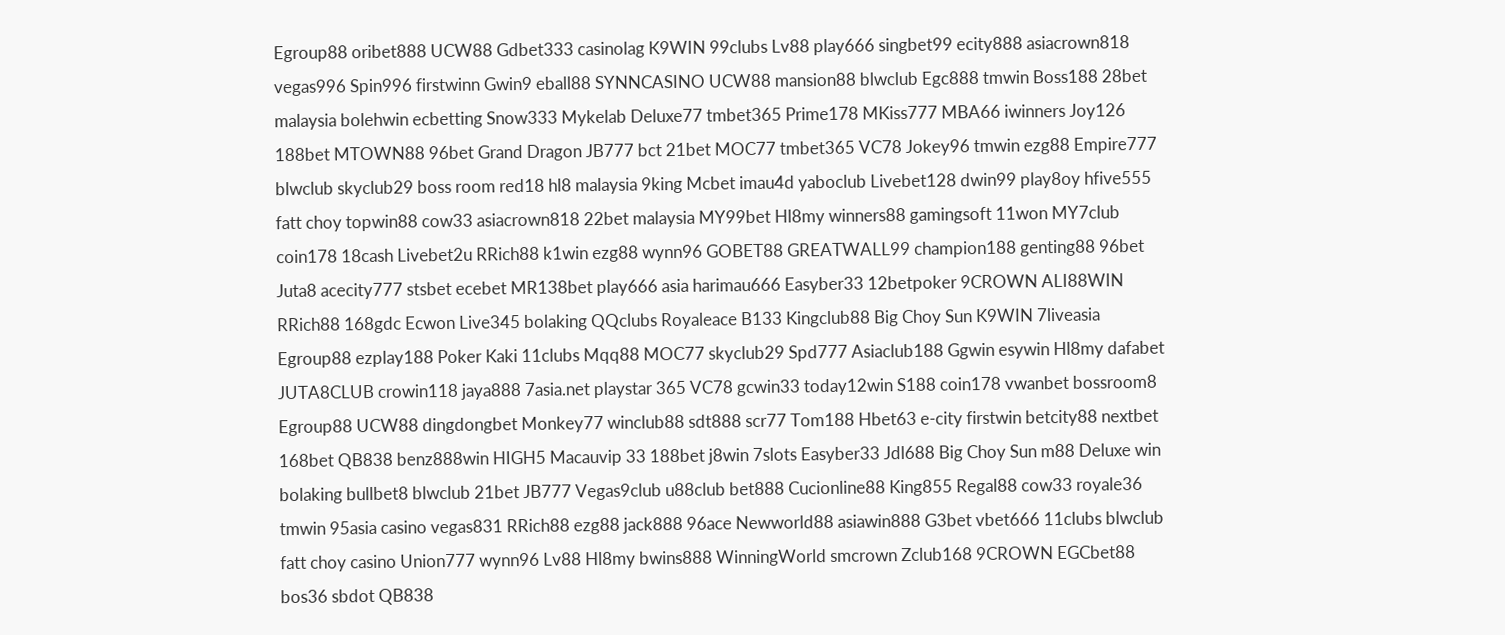Egroup88 oribet888 UCW88 Gdbet333 casinolag K9WIN 99clubs Lv88 play666 singbet99 ecity888 asiacrown818 vegas996 Spin996 firstwinn Gwin9 eball88 SYNNCASINO UCW88 mansion88 blwclub Egc888 tmwin Boss188 28bet malaysia bolehwin ecbetting Snow333 Mykelab Deluxe77 tmbet365 Prime178 MKiss777 MBA66 iwinners Joy126 188bet MTOWN88 96bet Grand Dragon JB777 bct 21bet MOC77 tmbet365 VC78 Jokey96 tmwin ezg88 Empire777 blwclub skyclub29 boss room red18 hl8 malaysia 9king Mcbet imau4d yaboclub Livebet128 dwin99 play8oy hfive555 fatt choy topwin88 cow33 asiacrown818 22bet malaysia MY99bet Hl8my winners88 gamingsoft 11won MY7club coin178 18cash Livebet2u RRich88 k1win ezg88 wynn96 GOBET88 GREATWALL99 champion188 genting88 96bet Juta8 acecity777 stsbet ecebet MR138bet play666 asia harimau666 Easyber33 12betpoker 9CROWN ALI88WIN RRich88 168gdc Ecwon Live345 bolaking QQclubs Royaleace B133 Kingclub88 Big Choy Sun K9WIN 7liveasia Egroup88 ezplay188 Poker Kaki 11clubs Mqq88 MOC77 skyclub29 Spd777 Asiaclub188 Ggwin esywin Hl8my dafabet JUTA8CLUB crowin118 jaya888 7asia.net playstar 365 VC78 gcwin33 today12win S188 coin178 vwanbet bossroom8 Egroup88 UCW88 dingdongbet Monkey77 winclub88 sdt888 scr77 Tom188 Hbet63 e-city firstwin betcity88 nextbet 168bet QB838 benz888win HIGH5 Macauvip 33 188bet j8win 7slots Easyber33 Jdl688 Big Choy Sun m88 Deluxe win bolaking bullbet8 blwclub 21bet JB777 Vegas9club u88club bet888 Cucionline88 King855 Regal88 cow33 royale36 tmwin 95asia casino vegas831 RRich88 ezg88 jack888 96ace Newworld88 asiawin888 G3bet vbet666 11clubs blwclub fatt choy casino Union777 wynn96 Lv88 Hl8my bwins888 WinningWorld smcrown Zclub168 9CROWN EGCbet88 bos36 sbdot QB838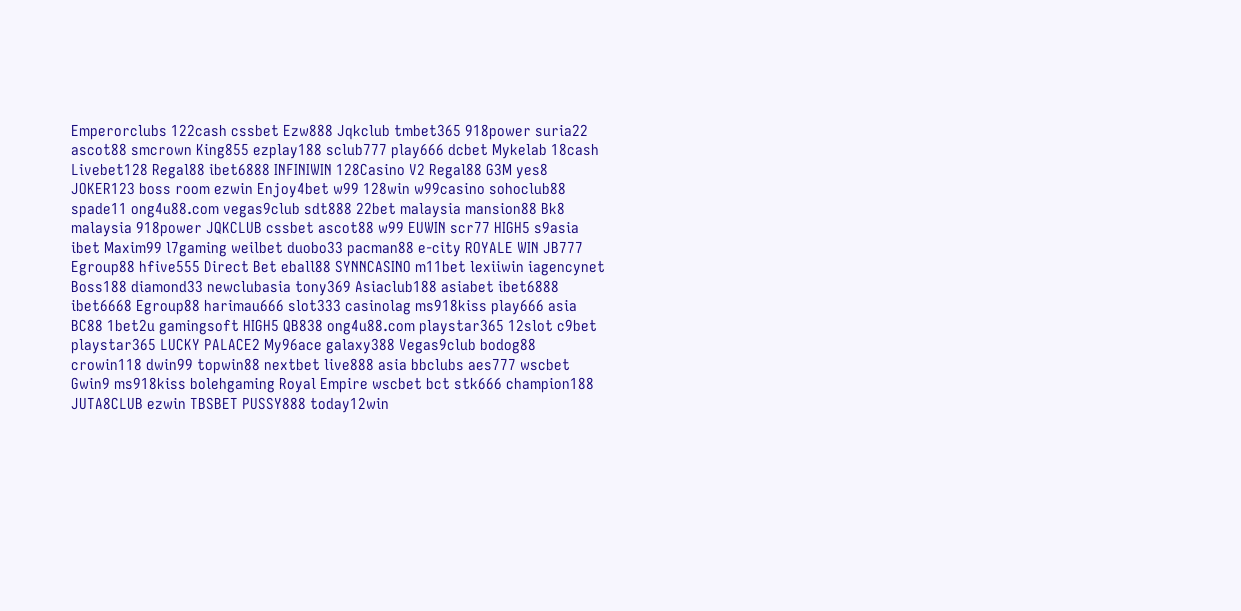Emperorclubs 122cash cssbet Ezw888 Jqkclub tmbet365 918power suria22 ascot88 smcrown King855 ezplay188 sclub777 play666 dcbet Mykelab 18cash Livebet128 Regal88 ibet6888 INFINIWIN 128Casino V2 Regal88 G3M yes8 JOKER123 boss room ezwin Enjoy4bet w99 128win w99casino sohoclub88 spade11 ong4u88.com vegas9club sdt888 22bet malaysia mansion88 Bk8 malaysia 918power JQKCLUB cssbet ascot88 w99 EUWIN scr77 HIGH5 s9asia ibet Maxim99 l7gaming weilbet duobo33 pacman88 e-city ROYALE WIN JB777 Egroup88 hfive555 Direct Bet eball88 SYNNCASINO m11bet lexiiwin iagencynet Boss188 diamond33 newclubasia tony369 Asiaclub188 asiabet ibet6888 ibet6668 Egroup88 harimau666 slot333 casinolag ms918kiss play666 asia BC88 1bet2u gamingsoft HIGH5 QB838 ong4u88.com playstar365 12slot c9bet playstar365 LUCKY PALACE2 My96ace galaxy388 Vegas9club bodog88 crowin118 dwin99 topwin88 nextbet live888 asia bbclubs aes777 wscbet Gwin9 ms918kiss bolehgaming Royal Empire wscbet bct stk666 champion188 JUTA8CLUB ezwin TBSBET PUSSY888 today12win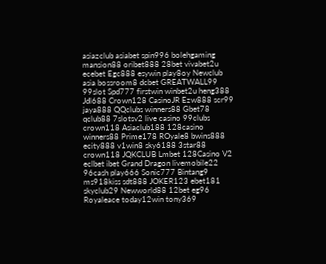asiazclub asiabet spin996 bolehgaming mansion88 oribet888 28bet vivabet2u ecebet Egc888 esywin play8oy Newclub asia bossroom8 dcbet GREATWALL99 99slot Spd777 firstwin winbet2u heng388 Jdl688 Crown128 CasinoJR Ezw888 scr99 jaya888 QQclubs winners88 Gbet78 qclub88 7slotsv2 live casino 99clubs crown118 Asiaclub188 128casino winners88 Prime178 ROyale8 bwins888 ecity888 v1win8 sky6188 3star88 crown118 JQKCLUB Lmbet 128Casino V2 eclbet ibet Grand Dragon livemobile22 96cash play666 Sonic777 Bintang9 ms918kiss sdt888 JOKER123 ebet181 skyclub29 Newworld88 12bet eg96 Royaleace today12win tony369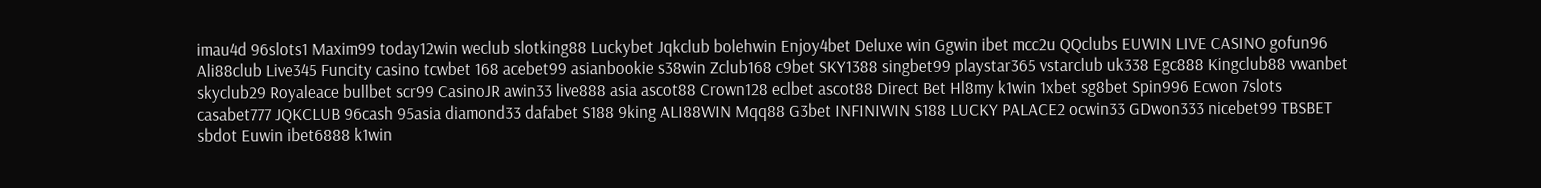imau4d 96slots1 Maxim99 today12win weclub slotking88 Luckybet Jqkclub bolehwin Enjoy4bet Deluxe win Ggwin ibet mcc2u QQclubs EUWIN LIVE CASINO gofun96 Ali88club Live345 Funcity casino tcwbet 168 acebet99 asianbookie s38win Zclub168 c9bet SKY1388 singbet99 playstar365 vstarclub uk338 Egc888 Kingclub88 vwanbet skyclub29 Royaleace bullbet scr99 CasinoJR awin33 live888 asia ascot88 Crown128 eclbet ascot88 Direct Bet Hl8my k1win 1xbet sg8bet Spin996 Ecwon 7slots casabet777 JQKCLUB 96cash 95asia diamond33 dafabet S188 9king ALI88WIN Mqq88 G3bet INFINIWIN S188 LUCKY PALACE2 ocwin33 GDwon333 nicebet99 TBSBET sbdot Euwin ibet6888 k1win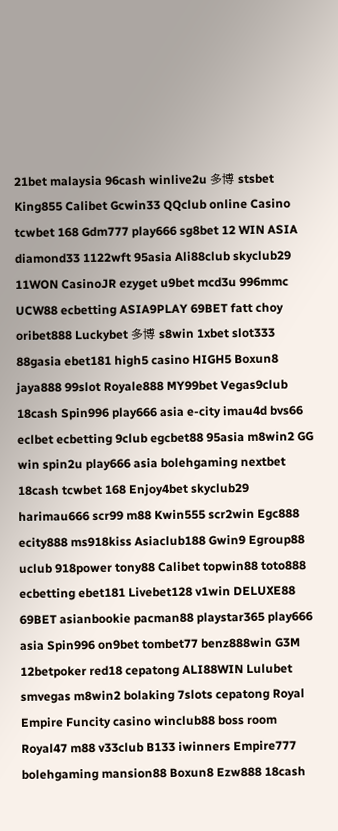21bet malaysia 96cash winlive2u 多博 stsbet King855 Calibet Gcwin33 QQclub online Casino tcwbet 168 Gdm777 play666 sg8bet 12 WIN ASIA diamond33 1122wft 95asia Ali88club skyclub29 11WON CasinoJR ezyget u9bet mcd3u 996mmc UCW88 ecbetting ASIA9PLAY 69BET fatt choy oribet888 Luckybet 多博 s8win 1xbet slot333 88gasia ebet181 high5 casino HIGH5 Boxun8 jaya888 99slot Royale888 MY99bet Vegas9club 18cash Spin996 play666 asia e-city imau4d bvs66 eclbet ecbetting 9club egcbet88 95asia m8win2 GG win spin2u play666 asia bolehgaming nextbet 18cash tcwbet 168 Enjoy4bet skyclub29 harimau666 scr99 m88 Kwin555 scr2win Egc888 ecity888 ms918kiss Asiaclub188 Gwin9 Egroup88 uclub 918power tony88 Calibet topwin88 toto888 ecbetting ebet181 Livebet128 v1win DELUXE88 69BET asianbookie pacman88 playstar365 play666 asia Spin996 on9bet tombet77 benz888win G3M 12betpoker red18 cepatong ALI88WIN Lulubet smvegas m8win2 bolaking 7slots cepatong Royal Empire Funcity casino winclub88 boss room Royal47 m88 v33club B133 iwinners Empire777 bolehgaming mansion88 Boxun8 Ezw888 18cash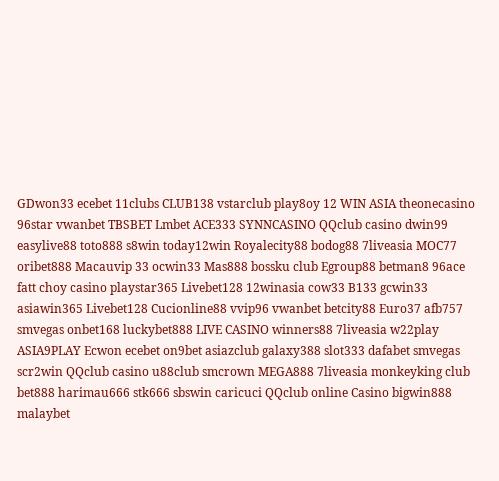GDwon33 ecebet 11clubs CLUB138 vstarclub play8oy 12 WIN ASIA theonecasino 96star vwanbet TBSBET Lmbet ACE333 SYNNCASINO QQclub casino dwin99 easylive88 toto888 s8win today12win Royalecity88 bodog88 7liveasia MOC77 oribet888 Macauvip 33 ocwin33 Mas888 bossku club Egroup88 betman8 96ace fatt choy casino playstar365 Livebet128 12winasia cow33 B133 gcwin33 asiawin365 Livebet128 Cucionline88 vvip96 vwanbet betcity88 Euro37 afb757 smvegas onbet168 luckybet888 LIVE CASINO winners88 7liveasia w22play ASIA9PLAY Ecwon ecebet on9bet asiazclub galaxy388 slot333 dafabet smvegas scr2win QQclub casino u88club smcrown MEGA888 7liveasia monkeyking club bet888 harimau666 stk666 sbswin caricuci QQclub online Casino bigwin888 malaybet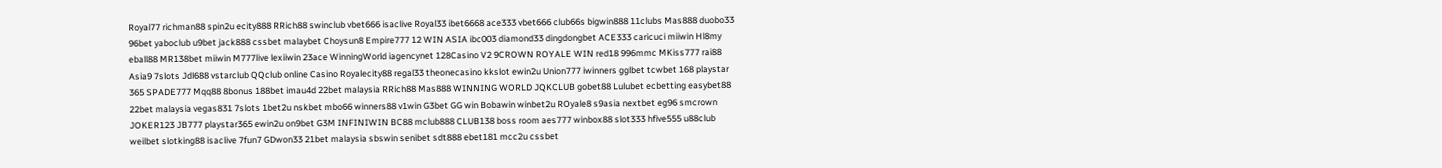Royal77 richman88 spin2u ecity888 RRich88 swinclub vbet666 isaclive Royal33 ibet6668 ace333 vbet666 club66s bigwin888 11clubs Mas888 duobo33 96bet yaboclub u9bet jack888 cssbet malaybet Choysun8 Empire777 12 WIN ASIA ibc003 diamond33 dingdongbet ACE333 caricuci miiwin Hl8my eball88 MR138bet miiwin M777live lexiiwin 23ace WinningWorld iagencynet 128Casino V2 9CROWN ROYALE WIN red18 996mmc MKiss777 rai88 Asia9 7slots Jdl688 vstarclub QQclub online Casino Royalecity88 regal33 theonecasino kkslot ewin2u Union777 iwinners gglbet tcwbet 168 playstar 365 SPADE777 Mqq88 8bonus 188bet imau4d 22bet malaysia RRich88 Mas888 WINNING WORLD JQKCLUB gobet88 Lulubet ecbetting easybet88 22bet malaysia vegas831 7slots 1bet2u nskbet mbo66 winners88 v1win G3bet GG win Bobawin winbet2u ROyale8 s9asia nextbet eg96 smcrown JOKER123 JB777 playstar365 ewin2u on9bet G3M INFINIWIN BC88 mclub888 CLUB138 boss room aes777 winbox88 slot333 hfive555 u88club weilbet slotking88 isaclive 7fun7 GDwon33 21bet malaysia sbswin senibet sdt888 ebet181 mcc2u cssbet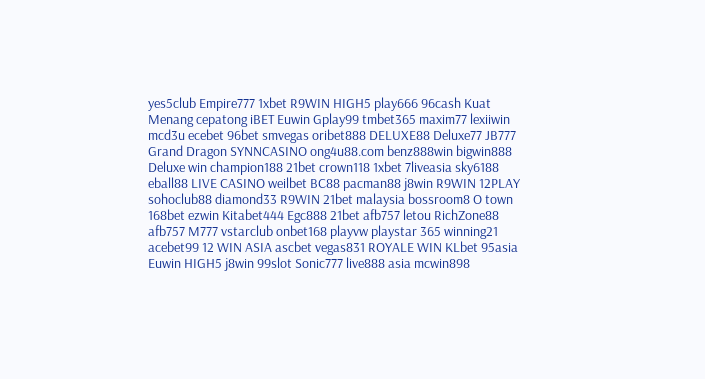yes5club Empire777 1xbet R9WIN HIGH5 play666 96cash Kuat Menang cepatong iBET Euwin Gplay99 tmbet365 maxim77 lexiiwin mcd3u ecebet 96bet smvegas oribet888 DELUXE88 Deluxe77 JB777 Grand Dragon SYNNCASINO ong4u88.com benz888win bigwin888 Deluxe win champion188 21bet crown118 1xbet 7liveasia sky6188 eball88 LIVE CASINO weilbet BC88 pacman88 j8win R9WIN 12PLAY sohoclub88 diamond33 R9WIN 21bet malaysia bossroom8 O town 168bet ezwin Kitabet444 Egc888 21bet afb757 letou RichZone88 afb757 M777 vstarclub onbet168 playvw playstar 365 winning21 acebet99 12 WIN ASIA ascbet vegas831 ROYALE WIN KLbet 95asia Euwin HIGH5 j8win 99slot Sonic777 live888 asia mcwin898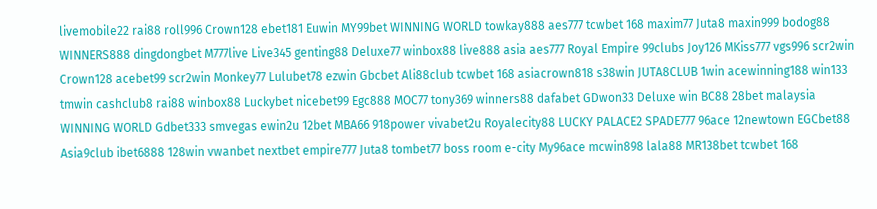livemobile22 rai88 roll996 Crown128 ebet181 Euwin MY99bet WINNING WORLD towkay888 aes777 tcwbet 168 maxim77 Juta8 maxin999 bodog88 WINNERS888 dingdongbet M777live Live345 genting88 Deluxe77 winbox88 live888 asia aes777 Royal Empire 99clubs Joy126 MKiss777 vgs996 scr2win Crown128 acebet99 scr2win Monkey77 Lulubet78 ezwin Gbcbet Ali88club tcwbet 168 asiacrown818 s38win JUTA8CLUB 1win acewinning188 win133 tmwin cashclub8 rai88 winbox88 Luckybet nicebet99 Egc888 MOC77 tony369 winners88 dafabet GDwon33 Deluxe win BC88 28bet malaysia WINNING WORLD Gdbet333 smvegas ewin2u 12bet MBA66 918power vivabet2u Royalecity88 LUCKY PALACE2 SPADE777 96ace 12newtown EGCbet88 Asia9club ibet6888 128win vwanbet nextbet empire777 Juta8 tombet77 boss room e-city My96ace mcwin898 lala88 MR138bet tcwbet 168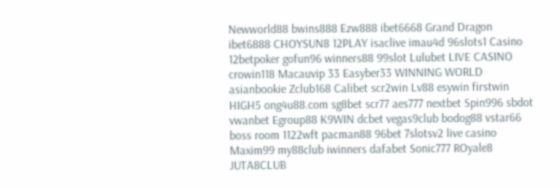Newworld88 bwins888 Ezw888 ibet6668 Grand Dragon ibet6888 CHOYSUN8 12PLAY isaclive imau4d 96slots1 Casino 12betpoker gofun96 winners88 99slot Lulubet LIVE CASINO crowin118 Macauvip 33 Easyber33 WINNING WORLD asianbookie Zclub168 Calibet scr2win Lv88 esywin firstwin HIGH5 ong4u88.com sg8bet scr77 aes777 nextbet Spin996 sbdot vwanbet Egroup88 K9WIN dcbet vegas9club bodog88 vstar66 boss room 1122wft pacman88 96bet 7slotsv2 live casino Maxim99 my88club iwinners dafabet Sonic777 ROyale8 JUTA8CLUB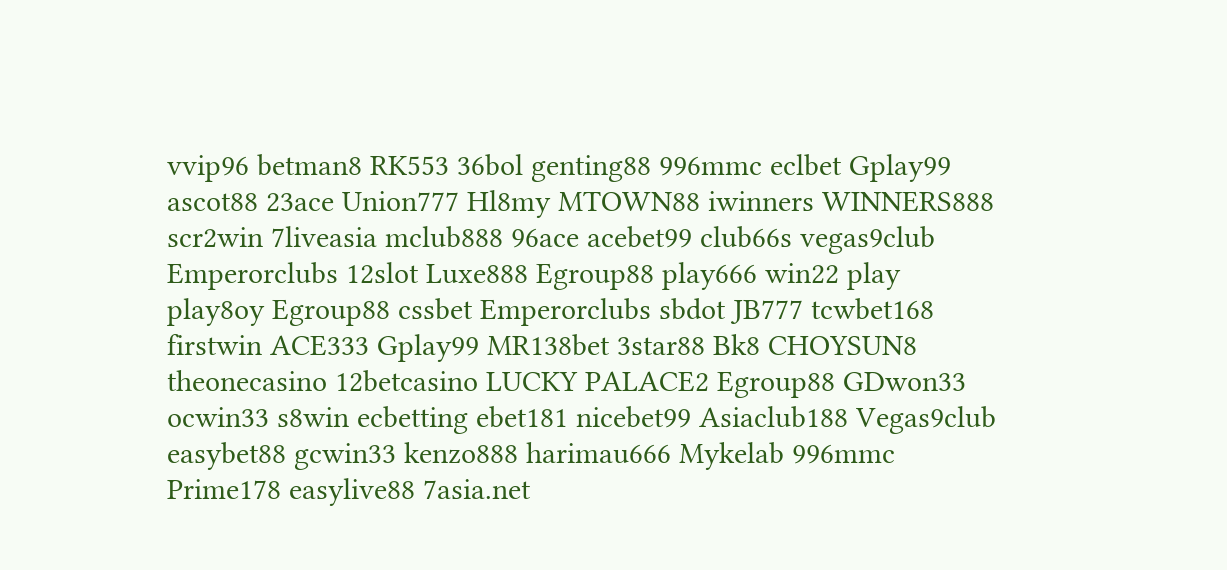vvip96 betman8 RK553 36bol genting88 996mmc eclbet Gplay99 ascot88 23ace Union777 Hl8my MTOWN88 iwinners WINNERS888 scr2win 7liveasia mclub888 96ace acebet99 club66s vegas9club Emperorclubs 12slot Luxe888 Egroup88 play666 win22 play play8oy Egroup88 cssbet Emperorclubs sbdot JB777 tcwbet168 firstwin ACE333 Gplay99 MR138bet 3star88 Bk8 CHOYSUN8 theonecasino 12betcasino LUCKY PALACE2 Egroup88 GDwon33 ocwin33 s8win ecbetting ebet181 nicebet99 Asiaclub188 Vegas9club easybet88 gcwin33 kenzo888 harimau666 Mykelab 996mmc Prime178 easylive88 7asia.net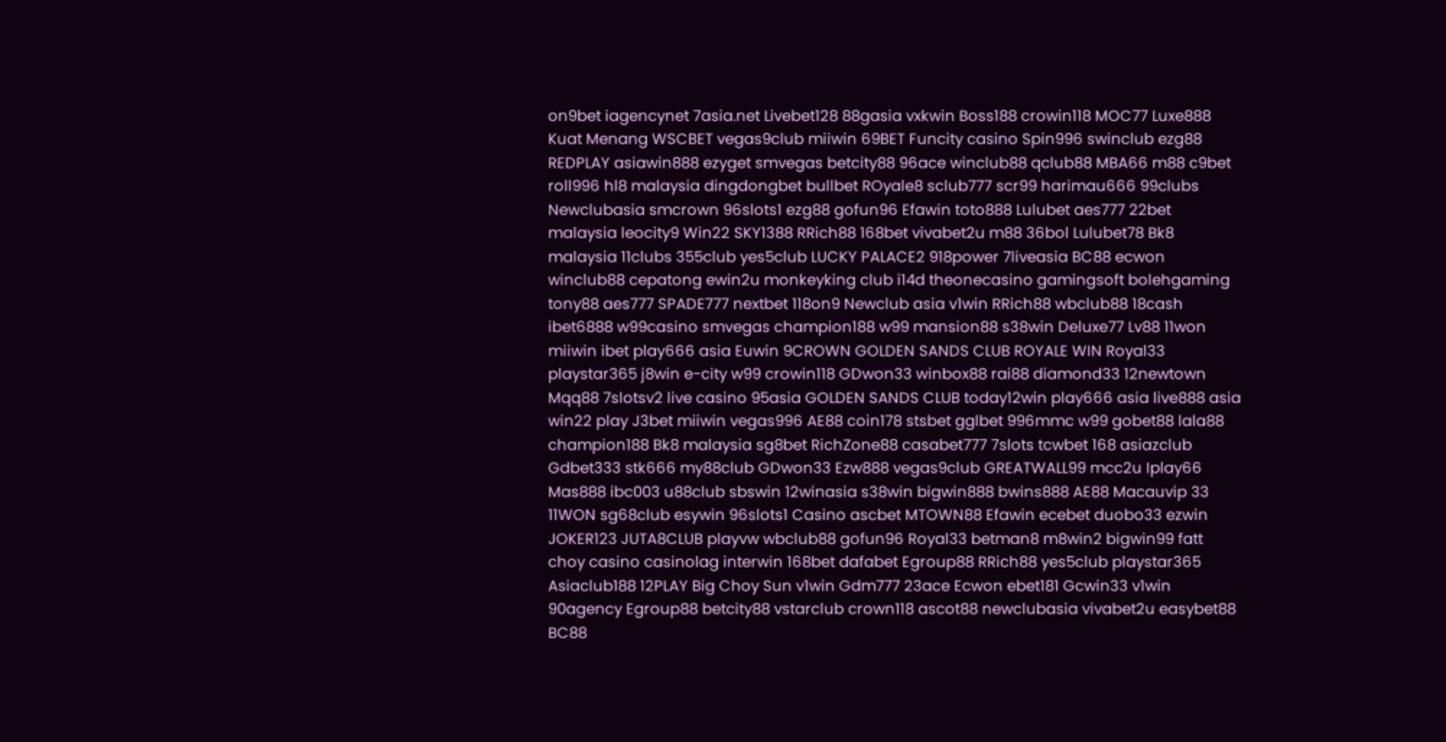on9bet iagencynet 7asia.net Livebet128 88gasia vxkwin Boss188 crowin118 MOC77 Luxe888 Kuat Menang WSCBET vegas9club miiwin 69BET Funcity casino Spin996 swinclub ezg88 REDPLAY asiawin888 ezyget smvegas betcity88 96ace winclub88 qclub88 MBA66 m88 c9bet roll996 hl8 malaysia dingdongbet bullbet ROyale8 sclub777 scr99 harimau666 99clubs Newclubasia smcrown 96slots1 ezg88 gofun96 Efawin toto888 Lulubet aes777 22bet malaysia leocity9 Win22 SKY1388 RRich88 168bet vivabet2u m88 36bol Lulubet78 Bk8 malaysia 11clubs 355club yes5club LUCKY PALACE2 918power 7liveasia BC88 ecwon winclub88 cepatong ewin2u monkeyking club i14d theonecasino gamingsoft bolehgaming tony88 aes777 SPADE777 nextbet 118on9 Newclub asia v1win RRich88 wbclub88 18cash ibet6888 w99casino smvegas champion188 w99 mansion88 s38win Deluxe77 Lv88 11won miiwin ibet play666 asia Euwin 9CROWN GOLDEN SANDS CLUB ROYALE WIN Royal33 playstar365 j8win e-city w99 crowin118 GDwon33 winbox88 rai88 diamond33 12newtown Mqq88 7slotsv2 live casino 95asia GOLDEN SANDS CLUB today12win play666 asia live888 asia win22 play J3bet miiwin vegas996 AE88 coin178 stsbet gglbet 996mmc w99 gobet88 lala88 champion188 Bk8 malaysia sg8bet RichZone88 casabet777 7slots tcwbet 168 asiazclub Gdbet333 stk666 my88club GDwon33 Ezw888 vegas9club GREATWALL99 mcc2u Iplay66 Mas888 ibc003 u88club sbswin 12winasia s38win bigwin888 bwins888 AE88 Macauvip 33 11WON sg68club esywin 96slots1 Casino ascbet MTOWN88 Efawin ecebet duobo33 ezwin JOKER123 JUTA8CLUB playvw wbclub88 gofun96 Royal33 betman8 m8win2 bigwin99 fatt choy casino casinolag interwin 168bet dafabet Egroup88 RRich88 yes5club playstar365 Asiaclub188 12PLAY Big Choy Sun v1win Gdm777 23ace Ecwon ebet181 Gcwin33 v1win 90agency Egroup88 betcity88 vstarclub crown118 ascot88 newclubasia vivabet2u easybet88 BC88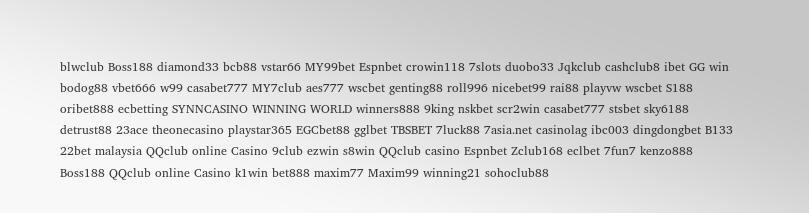blwclub Boss188 diamond33 bcb88 vstar66 MY99bet Espnbet crowin118 7slots duobo33 Jqkclub cashclub8 ibet GG win bodog88 vbet666 w99 casabet777 MY7club aes777 wscbet genting88 roll996 nicebet99 rai88 playvw wscbet S188 oribet888 ecbetting SYNNCASINO WINNING WORLD winners888 9king nskbet scr2win casabet777 stsbet sky6188 detrust88 23ace theonecasino playstar365 EGCbet88 gglbet TBSBET 7luck88 7asia.net casinolag ibc003 dingdongbet B133 22bet malaysia QQclub online Casino 9club ezwin s8win QQclub casino Espnbet Zclub168 eclbet 7fun7 kenzo888 Boss188 QQclub online Casino k1win bet888 maxim77 Maxim99 winning21 sohoclub88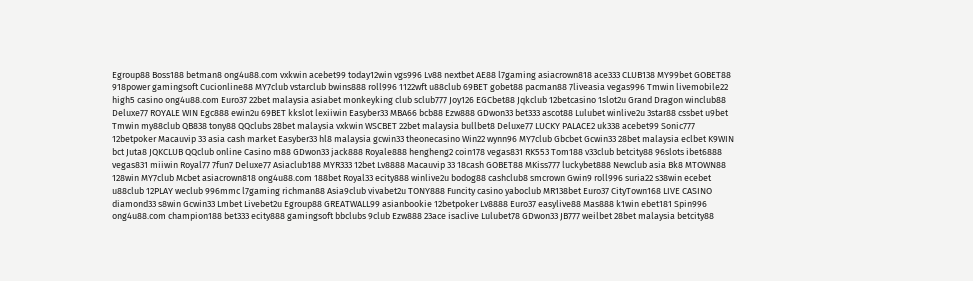Egroup88 Boss188 betman8 ong4u88.com vxkwin acebet99 today12win vgs996 Lv88 nextbet AE88 l7gaming asiacrown818 ace333 CLUB138 MY99bet GOBET88 918power gamingsoft Cucionline88 MY7club vstarclub bwins888 roll996 1122wft u88club 69BET gobet88 pacman88 7liveasia vegas996 Tmwin livemobile22 high5 casino ong4u88.com Euro37 22bet malaysia asiabet monkeyking club sclub777 Joy126 EGCbet88 Jqkclub 12betcasino 1slot2u Grand Dragon winclub88 Deluxe77 ROYALE WIN Egc888 ewin2u 69BET kkslot lexiiwin Easyber33 MBA66 bcb88 Ezw888 GDwon33 bet333 ascot88 Lulubet winlive2u 3star88 cssbet u9bet Tmwin my88club QB838 tony88 QQclubs 28bet malaysia vxkwin WSCBET 22bet malaysia bullbet8 Deluxe77 LUCKY PALACE2 uk338 acebet99 Sonic777 12betpoker Macauvip 33 asia cash market Easyber33 hl8 malaysia gcwin33 theonecasino Win22 wynn96 MY7club Gbcbet Gcwin33 28bet malaysia eclbet K9WIN bct Juta8 JQKCLUB QQclub online Casino m88 GDwon33 jack888 Royale888 hengheng2 coin178 vegas831 RK553 Tom188 v33club betcity88 96slots ibet6888 vegas831 miiwin Royal77 7fun7 Deluxe77 Asiaclub188 MYR333 12bet Lv8888 Macauvip 33 18cash GOBET88 MKiss777 luckybet888 Newclub asia Bk8 MTOWN88 128win MY7club Mcbet asiacrown818 ong4u88.com 188bet Royal33 ecity888 winlive2u bodog88 cashclub8 smcrown Gwin9 roll996 suria22 s38win ecebet u88club 12PLAY weclub 996mmc l7gaming richman88 Asia9club vivabet2u TONY888 Funcity casino yaboclub MR138bet Euro37 CityTown168 LIVE CASINO diamond33 s8win Gcwin33 Lmbet Livebet2u Egroup88 GREATWALL99 asianbookie 12betpoker Lv8888 Euro37 easylive88 Mas888 k1win ebet181 Spin996 ong4u88.com champion188 bet333 ecity888 gamingsoft bbclubs 9club Ezw888 23ace isaclive Lulubet78 GDwon33 JB777 weilbet 28bet malaysia betcity88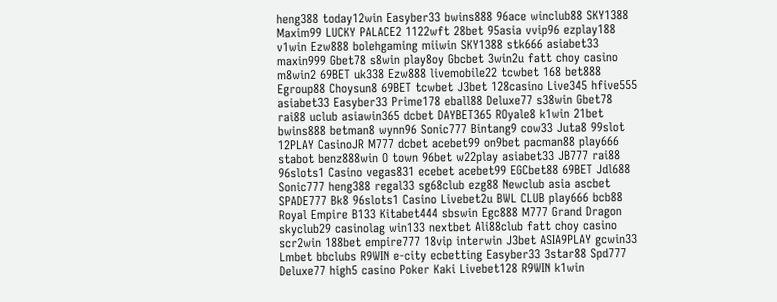heng388 today12win Easyber33 bwins888 96ace winclub88 SKY1388 Maxim99 LUCKY PALACE2 1122wft 28bet 95asia vvip96 ezplay188 v1win Ezw888 bolehgaming miiwin SKY1388 stk666 asiabet33 maxin999 Gbet78 s8win play8oy Gbcbet 3win2u fatt choy casino m8win2 69BET uk338 Ezw888 livemobile22 tcwbet 168 bet888 Egroup88 Choysun8 69BET tcwbet J3bet 128casino Live345 hfive555 asiabet33 Easyber33 Prime178 eball88 Deluxe77 s38win Gbet78 rai88 uclub asiawin365 dcbet DAYBET365 ROyale8 k1win 21bet bwins888 betman8 wynn96 Sonic777 Bintang9 cow33 Juta8 99slot 12PLAY CasinoJR M777 dcbet acebet99 on9bet pacman88 play666 stabot benz888win O town 96bet w22play asiabet33 JB777 rai88 96slots1 Casino vegas831 ecebet acebet99 EGCbet88 69BET Jdl688 Sonic777 heng388 regal33 sg68club ezg88 Newclub asia ascbet SPADE777 Bk8 96slots1 Casino Livebet2u BWL CLUB play666 bcb88 Royal Empire B133 Kitabet444 sbswin Egc888 M777 Grand Dragon skyclub29 casinolag win133 nextbet Ali88club fatt choy casino scr2win 188bet empire777 18vip interwin J3bet ASIA9PLAY gcwin33 Lmbet bbclubs R9WIN e-city ecbetting Easyber33 3star88 Spd777 Deluxe77 high5 casino Poker Kaki Livebet128 R9WIN k1win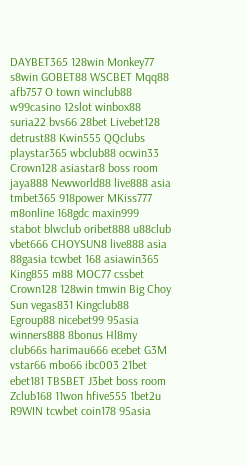DAYBET365 128win Monkey77 s8win GOBET88 WSCBET Mqq88 afb757 O town winclub88 w99casino 12slot winbox88 suria22 bvs66 28bet Livebet128 detrust88 Kwin555 QQclubs playstar365 wbclub88 ocwin33 Crown128 asiastar8 boss room jaya888 Newworld88 live888 asia tmbet365 918power MKiss777 m8online 168gdc maxin999 stabot blwclub oribet888 u88club vbet666 CHOYSUN8 live888 asia 88gasia tcwbet 168 asiawin365 King855 m88 MOC77 cssbet Crown128 128win tmwin Big Choy Sun vegas831 Kingclub88 Egroup88 nicebet99 95asia winners888 8bonus Hl8my club66s harimau666 ecebet G3M vstar66 mbo66 ibc003 21bet ebet181 TBSBET J3bet boss room Zclub168 11won hfive555 1bet2u R9WIN tcwbet coin178 95asia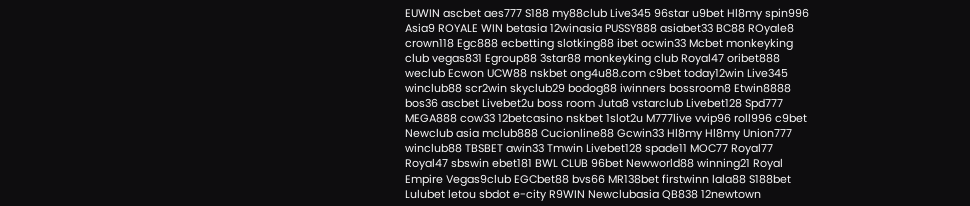EUWIN ascbet aes777 S188 my88club Live345 96star u9bet Hl8my spin996 Asia9 ROYALE WIN betasia 12winasia PUSSY888 asiabet33 BC88 ROyale8 crown118 Egc888 ecbetting slotking88 ibet ocwin33 Mcbet monkeyking club vegas831 Egroup88 3star88 monkeyking club Royal47 oribet888 weclub Ecwon UCW88 nskbet ong4u88.com c9bet today12win Live345 winclub88 scr2win skyclub29 bodog88 iwinners bossroom8 Etwin8888 bos36 ascbet Livebet2u boss room Juta8 vstarclub Livebet128 Spd777 MEGA888 cow33 12betcasino nskbet 1slot2u M777live vvip96 roll996 c9bet Newclub asia mclub888 Cucionline88 Gcwin33 Hl8my Hl8my Union777 winclub88 TBSBET awin33 Tmwin Livebet128 spade11 MOC77 Royal77 Royal47 sbswin ebet181 BWL CLUB 96bet Newworld88 winning21 Royal Empire Vegas9club EGCbet88 bvs66 MR138bet firstwinn lala88 S188bet Lulubet letou sbdot e-city R9WIN Newclubasia QB838 12newtown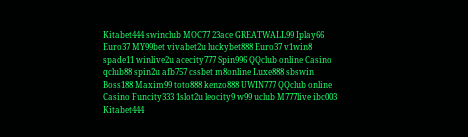Kitabet444 swinclub MOC77 23ace GREATWALL99 Iplay66 Euro37 MY99bet vivabet2u luckybet888 Euro37 v1win8 spade11 winlive2u acecity777 Spin996 QQclub online Casino qclub88 spin2u afb757 cssbet m8online Luxe888 sbswin Boss188 Maxim99 toto888 kenzo888 UWIN777 QQclub online Casino Funcity333 1slot2u leocity9 w99 uclub M777live ibc003 Kitabet444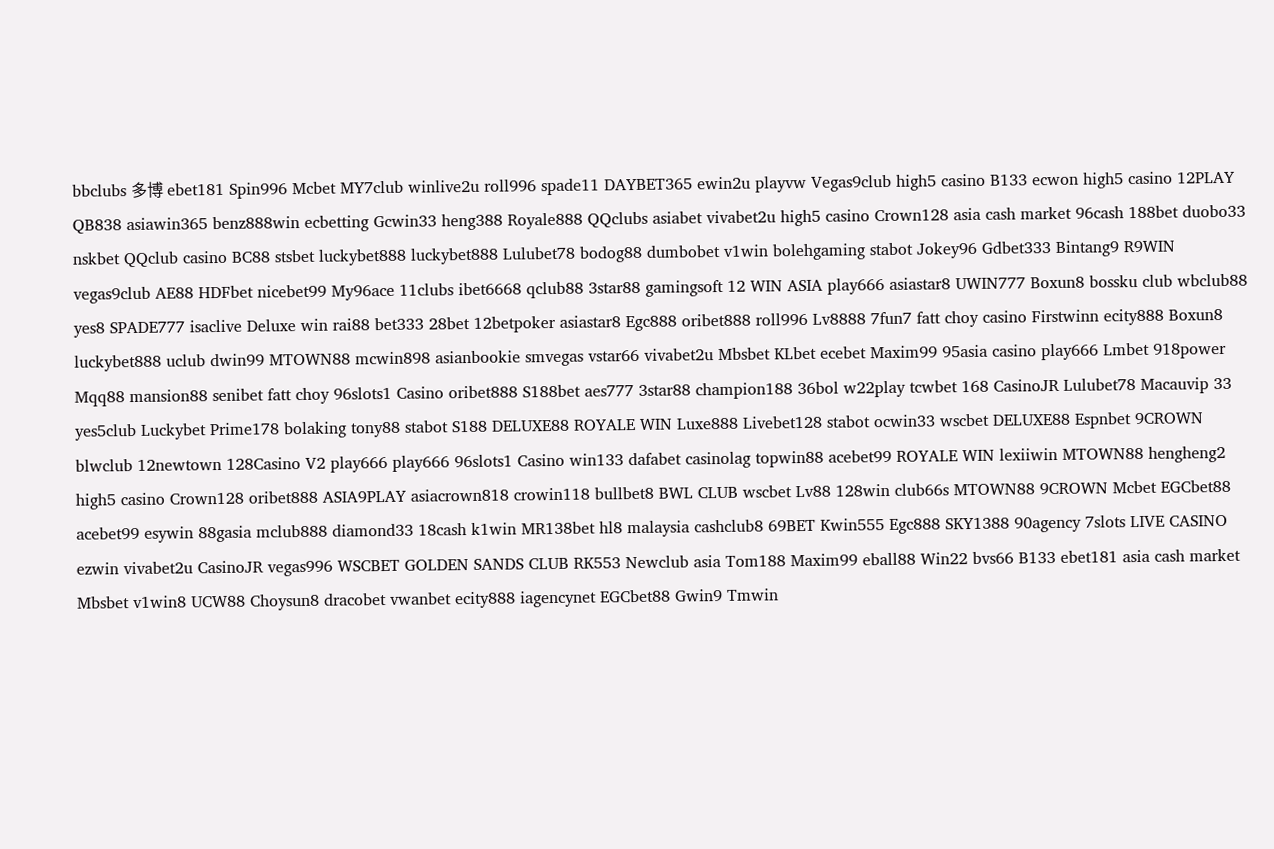bbclubs 多博 ebet181 Spin996 Mcbet MY7club winlive2u roll996 spade11 DAYBET365 ewin2u playvw Vegas9club high5 casino B133 ecwon high5 casino 12PLAY QB838 asiawin365 benz888win ecbetting Gcwin33 heng388 Royale888 QQclubs asiabet vivabet2u high5 casino Crown128 asia cash market 96cash 188bet duobo33 nskbet QQclub casino BC88 stsbet luckybet888 luckybet888 Lulubet78 bodog88 dumbobet v1win bolehgaming stabot Jokey96 Gdbet333 Bintang9 R9WIN vegas9club AE88 HDFbet nicebet99 My96ace 11clubs ibet6668 qclub88 3star88 gamingsoft 12 WIN ASIA play666 asiastar8 UWIN777 Boxun8 bossku club wbclub88 yes8 SPADE777 isaclive Deluxe win rai88 bet333 28bet 12betpoker asiastar8 Egc888 oribet888 roll996 Lv8888 7fun7 fatt choy casino Firstwinn ecity888 Boxun8 luckybet888 uclub dwin99 MTOWN88 mcwin898 asianbookie smvegas vstar66 vivabet2u Mbsbet KLbet ecebet Maxim99 95asia casino play666 Lmbet 918power Mqq88 mansion88 senibet fatt choy 96slots1 Casino oribet888 S188bet aes777 3star88 champion188 36bol w22play tcwbet 168 CasinoJR Lulubet78 Macauvip 33 yes5club Luckybet Prime178 bolaking tony88 stabot S188 DELUXE88 ROYALE WIN Luxe888 Livebet128 stabot ocwin33 wscbet DELUXE88 Espnbet 9CROWN blwclub 12newtown 128Casino V2 play666 play666 96slots1 Casino win133 dafabet casinolag topwin88 acebet99 ROYALE WIN lexiiwin MTOWN88 hengheng2 high5 casino Crown128 oribet888 ASIA9PLAY asiacrown818 crowin118 bullbet8 BWL CLUB wscbet Lv88 128win club66s MTOWN88 9CROWN Mcbet EGCbet88 acebet99 esywin 88gasia mclub888 diamond33 18cash k1win MR138bet hl8 malaysia cashclub8 69BET Kwin555 Egc888 SKY1388 90agency 7slots LIVE CASINO ezwin vivabet2u CasinoJR vegas996 WSCBET GOLDEN SANDS CLUB RK553 Newclub asia Tom188 Maxim99 eball88 Win22 bvs66 B133 ebet181 asia cash market Mbsbet v1win8 UCW88 Choysun8 dracobet vwanbet ecity888 iagencynet EGCbet88 Gwin9 Tmwin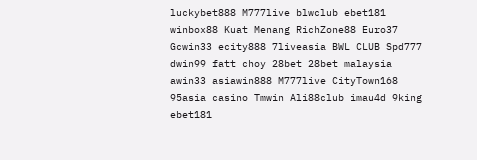luckybet888 M777live blwclub ebet181 winbox88 Kuat Menang RichZone88 Euro37 Gcwin33 ecity888 7liveasia BWL CLUB Spd777 dwin99 fatt choy 28bet 28bet malaysia awin33 asiawin888 M777live CityTown168 95asia casino Tmwin Ali88club imau4d 9king ebet181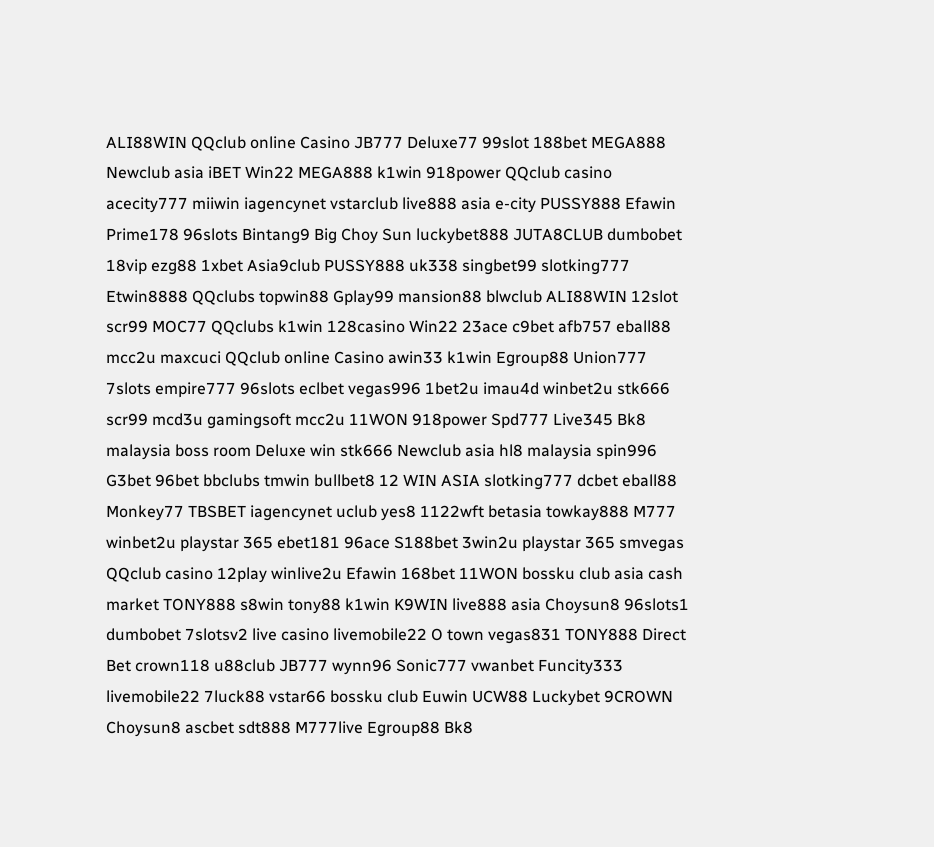ALI88WIN QQclub online Casino JB777 Deluxe77 99slot 188bet MEGA888 Newclub asia iBET Win22 MEGA888 k1win 918power QQclub casino acecity777 miiwin iagencynet vstarclub live888 asia e-city PUSSY888 Efawin Prime178 96slots Bintang9 Big Choy Sun luckybet888 JUTA8CLUB dumbobet 18vip ezg88 1xbet Asia9club PUSSY888 uk338 singbet99 slotking777 Etwin8888 QQclubs topwin88 Gplay99 mansion88 blwclub ALI88WIN 12slot scr99 MOC77 QQclubs k1win 128casino Win22 23ace c9bet afb757 eball88 mcc2u maxcuci QQclub online Casino awin33 k1win Egroup88 Union777 7slots empire777 96slots eclbet vegas996 1bet2u imau4d winbet2u stk666 scr99 mcd3u gamingsoft mcc2u 11WON 918power Spd777 Live345 Bk8 malaysia boss room Deluxe win stk666 Newclub asia hl8 malaysia spin996 G3bet 96bet bbclubs tmwin bullbet8 12 WIN ASIA slotking777 dcbet eball88 Monkey77 TBSBET iagencynet uclub yes8 1122wft betasia towkay888 M777 winbet2u playstar 365 ebet181 96ace S188bet 3win2u playstar 365 smvegas QQclub casino 12play winlive2u Efawin 168bet 11WON bossku club asia cash market TONY888 s8win tony88 k1win K9WIN live888 asia Choysun8 96slots1 dumbobet 7slotsv2 live casino livemobile22 O town vegas831 TONY888 Direct Bet crown118 u88club JB777 wynn96 Sonic777 vwanbet Funcity333 livemobile22 7luck88 vstar66 bossku club Euwin UCW88 Luckybet 9CROWN Choysun8 ascbet sdt888 M777live Egroup88 Bk8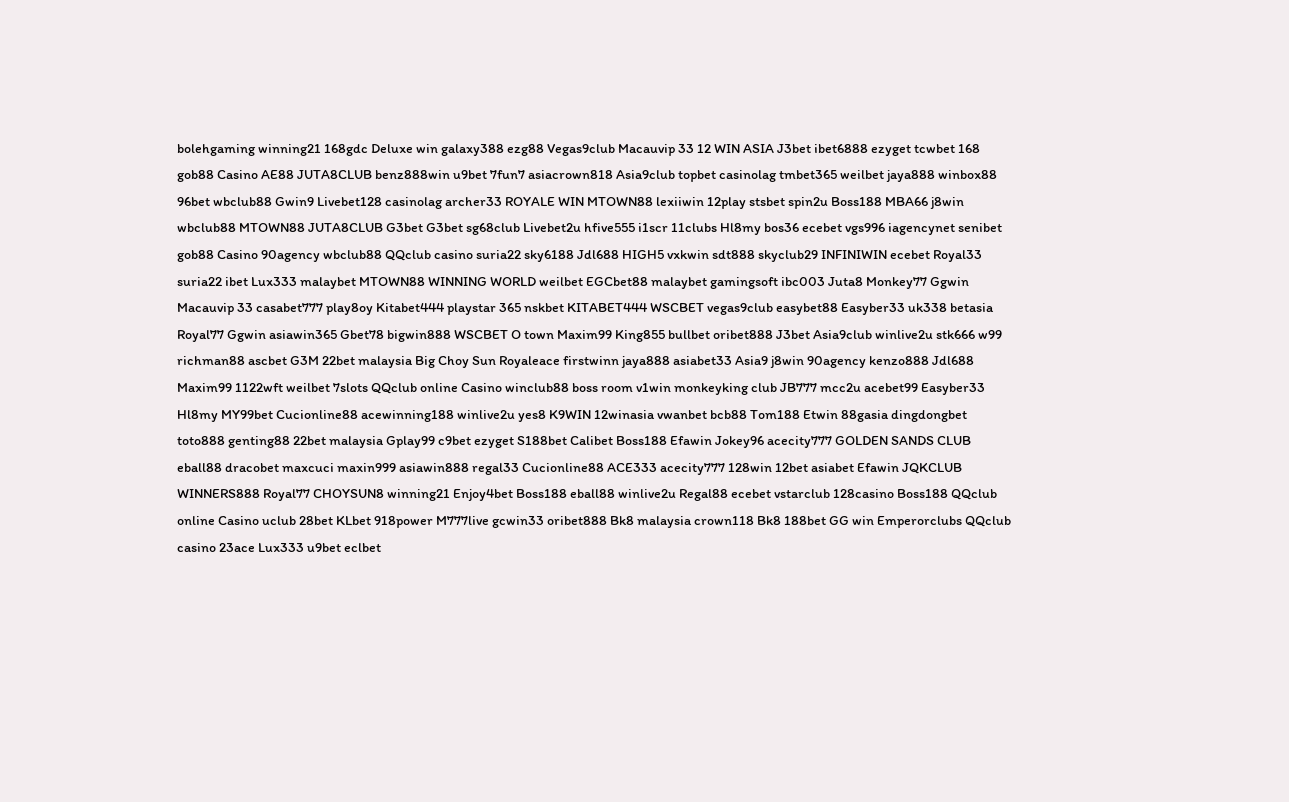bolehgaming winning21 168gdc Deluxe win galaxy388 ezg88 Vegas9club Macauvip 33 12 WIN ASIA J3bet ibet6888 ezyget tcwbet 168 gob88 Casino AE88 JUTA8CLUB benz888win u9bet 7fun7 asiacrown818 Asia9club topbet casinolag tmbet365 weilbet jaya888 winbox88 96bet wbclub88 Gwin9 Livebet128 casinolag archer33 ROYALE WIN MTOWN88 lexiiwin 12play stsbet spin2u Boss188 MBA66 j8win wbclub88 MTOWN88 JUTA8CLUB G3bet G3bet sg68club Livebet2u hfive555 i1scr 11clubs Hl8my bos36 ecebet vgs996 iagencynet senibet gob88 Casino 90agency wbclub88 QQclub casino suria22 sky6188 Jdl688 HIGH5 vxkwin sdt888 skyclub29 INFINIWIN ecebet Royal33 suria22 ibet Lux333 malaybet MTOWN88 WINNING WORLD weilbet EGCbet88 malaybet gamingsoft ibc003 Juta8 Monkey77 Ggwin Macauvip 33 casabet777 play8oy Kitabet444 playstar 365 nskbet KITABET444 WSCBET vegas9club easybet88 Easyber33 uk338 betasia Royal77 Ggwin asiawin365 Gbet78 bigwin888 WSCBET O town Maxim99 King855 bullbet oribet888 J3bet Asia9club winlive2u stk666 w99 richman88 ascbet G3M 22bet malaysia Big Choy Sun Royaleace firstwinn jaya888 asiabet33 Asia9 j8win 90agency kenzo888 Jdl688 Maxim99 1122wft weilbet 7slots QQclub online Casino winclub88 boss room v1win monkeyking club JB777 mcc2u acebet99 Easyber33 Hl8my MY99bet Cucionline88 acewinning188 winlive2u yes8 K9WIN 12winasia vwanbet bcb88 Tom188 Etwin 88gasia dingdongbet toto888 genting88 22bet malaysia Gplay99 c9bet ezyget S188bet Calibet Boss188 Efawin Jokey96 acecity777 GOLDEN SANDS CLUB eball88 dracobet maxcuci maxin999 asiawin888 regal33 Cucionline88 ACE333 acecity777 128win 12bet asiabet Efawin JQKCLUB WINNERS888 Royal77 CHOYSUN8 winning21 Enjoy4bet Boss188 eball88 winlive2u Regal88 ecebet vstarclub 128casino Boss188 QQclub online Casino uclub 28bet KLbet 918power M777live gcwin33 oribet888 Bk8 malaysia crown118 Bk8 188bet GG win Emperorclubs QQclub casino 23ace Lux333 u9bet eclbet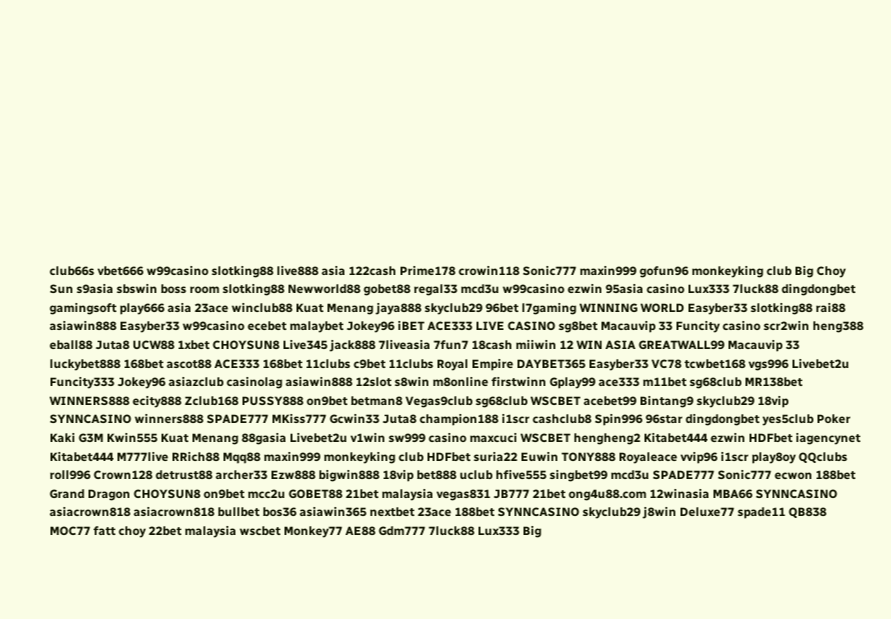club66s vbet666 w99casino slotking88 live888 asia 122cash Prime178 crowin118 Sonic777 maxin999 gofun96 monkeyking club Big Choy Sun s9asia sbswin boss room slotking88 Newworld88 gobet88 regal33 mcd3u w99casino ezwin 95asia casino Lux333 7luck88 dingdongbet gamingsoft play666 asia 23ace winclub88 Kuat Menang jaya888 skyclub29 96bet l7gaming WINNING WORLD Easyber33 slotking88 rai88 asiawin888 Easyber33 w99casino ecebet malaybet Jokey96 iBET ACE333 LIVE CASINO sg8bet Macauvip 33 Funcity casino scr2win heng388 eball88 Juta8 UCW88 1xbet CHOYSUN8 Live345 jack888 7liveasia 7fun7 18cash miiwin 12 WIN ASIA GREATWALL99 Macauvip 33 luckybet888 168bet ascot88 ACE333 168bet 11clubs c9bet 11clubs Royal Empire DAYBET365 Easyber33 VC78 tcwbet168 vgs996 Livebet2u Funcity333 Jokey96 asiazclub casinolag asiawin888 12slot s8win m8online firstwinn Gplay99 ace333 m11bet sg68club MR138bet WINNERS888 ecity888 Zclub168 PUSSY888 on9bet betman8 Vegas9club sg68club WSCBET acebet99 Bintang9 skyclub29 18vip SYNNCASINO winners888 SPADE777 MKiss777 Gcwin33 Juta8 champion188 i1scr cashclub8 Spin996 96star dingdongbet yes5club Poker Kaki G3M Kwin555 Kuat Menang 88gasia Livebet2u v1win sw999 casino maxcuci WSCBET hengheng2 Kitabet444 ezwin HDFbet iagencynet Kitabet444 M777live RRich88 Mqq88 maxin999 monkeyking club HDFbet suria22 Euwin TONY888 Royaleace vvip96 i1scr play8oy QQclubs roll996 Crown128 detrust88 archer33 Ezw888 bigwin888 18vip bet888 uclub hfive555 singbet99 mcd3u SPADE777 Sonic777 ecwon 188bet Grand Dragon CHOYSUN8 on9bet mcc2u GOBET88 21bet malaysia vegas831 JB777 21bet ong4u88.com 12winasia MBA66 SYNNCASINO asiacrown818 asiacrown818 bullbet bos36 asiawin365 nextbet 23ace 188bet SYNNCASINO skyclub29 j8win Deluxe77 spade11 QB838 MOC77 fatt choy 22bet malaysia wscbet Monkey77 AE88 Gdm777 7luck88 Lux333 Big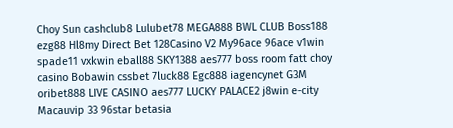Choy Sun cashclub8 Lulubet78 MEGA888 BWL CLUB Boss188 ezg88 Hl8my Direct Bet 128Casino V2 My96ace 96ace v1win spade11 vxkwin eball88 SKY1388 aes777 boss room fatt choy casino Bobawin cssbet 7luck88 Egc888 iagencynet G3M oribet888 LIVE CASINO aes777 LUCKY PALACE2 j8win e-city Macauvip 33 96star betasia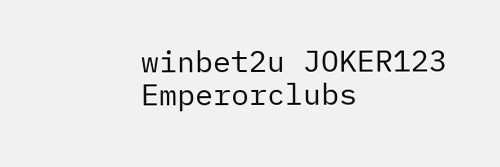winbet2u JOKER123 Emperorclubs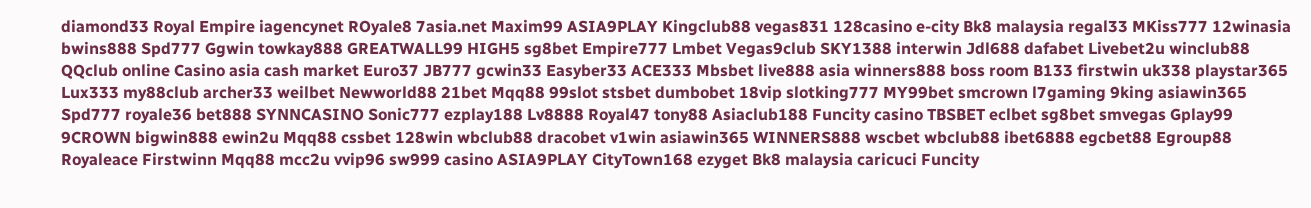diamond33 Royal Empire iagencynet ROyale8 7asia.net Maxim99 ASIA9PLAY Kingclub88 vegas831 128casino e-city Bk8 malaysia regal33 MKiss777 12winasia bwins888 Spd777 Ggwin towkay888 GREATWALL99 HIGH5 sg8bet Empire777 Lmbet Vegas9club SKY1388 interwin Jdl688 dafabet Livebet2u winclub88 QQclub online Casino asia cash market Euro37 JB777 gcwin33 Easyber33 ACE333 Mbsbet live888 asia winners888 boss room B133 firstwin uk338 playstar365 Lux333 my88club archer33 weilbet Newworld88 21bet Mqq88 99slot stsbet dumbobet 18vip slotking777 MY99bet smcrown l7gaming 9king asiawin365 Spd777 royale36 bet888 SYNNCASINO Sonic777 ezplay188 Lv8888 Royal47 tony88 Asiaclub188 Funcity casino TBSBET eclbet sg8bet smvegas Gplay99 9CROWN bigwin888 ewin2u Mqq88 cssbet 128win wbclub88 dracobet v1win asiawin365 WINNERS888 wscbet wbclub88 ibet6888 egcbet88 Egroup88 Royaleace Firstwinn Mqq88 mcc2u vvip96 sw999 casino ASIA9PLAY CityTown168 ezyget Bk8 malaysia caricuci Funcity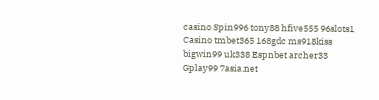casino Spin996 tony88 hfive555 96slots1 Casino tmbet365 168gdc ms918kiss bigwin99 uk338 Espnbet archer33 Gplay99 7asia.net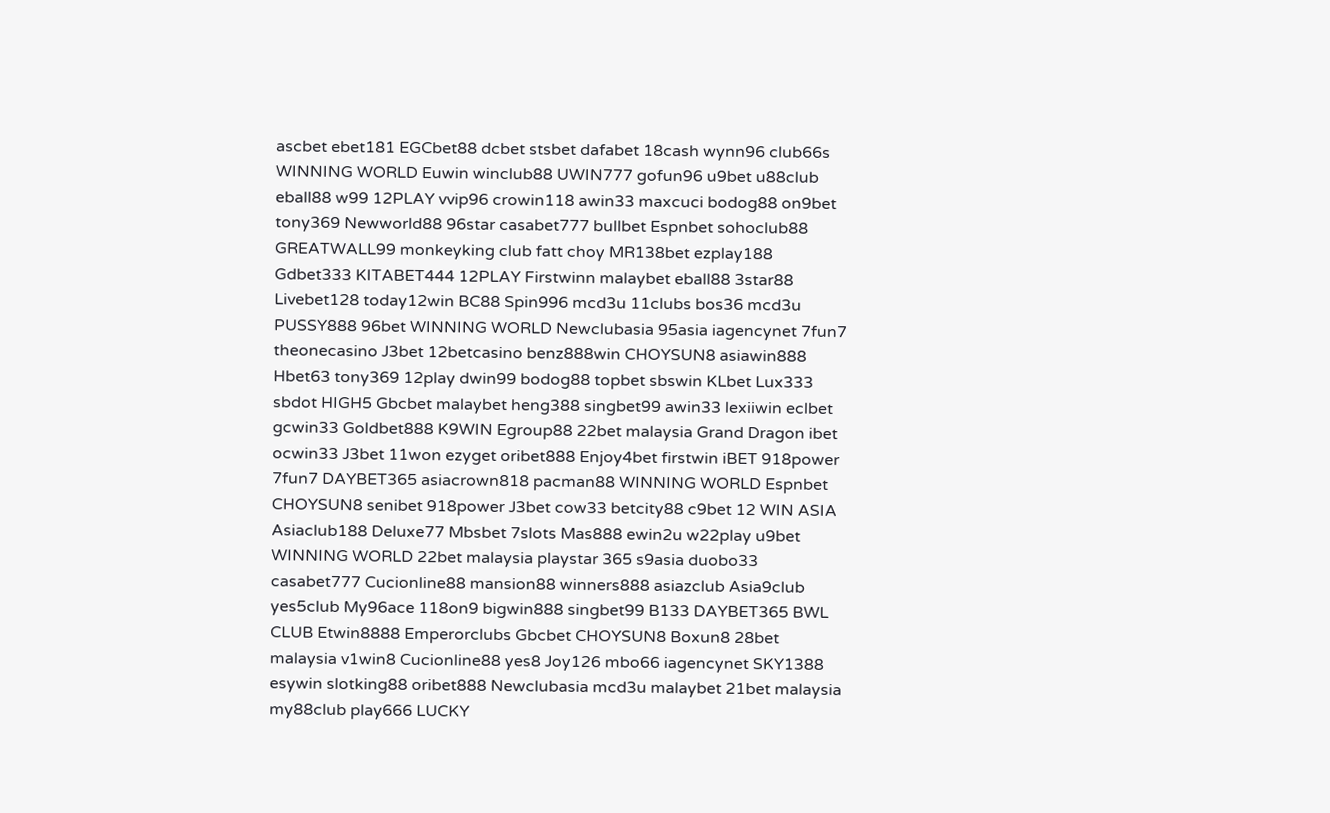ascbet ebet181 EGCbet88 dcbet stsbet dafabet 18cash wynn96 club66s WINNING WORLD Euwin winclub88 UWIN777 gofun96 u9bet u88club eball88 w99 12PLAY vvip96 crowin118 awin33 maxcuci bodog88 on9bet tony369 Newworld88 96star casabet777 bullbet Espnbet sohoclub88 GREATWALL99 monkeyking club fatt choy MR138bet ezplay188 Gdbet333 KITABET444 12PLAY Firstwinn malaybet eball88 3star88 Livebet128 today12win BC88 Spin996 mcd3u 11clubs bos36 mcd3u PUSSY888 96bet WINNING WORLD Newclubasia 95asia iagencynet 7fun7 theonecasino J3bet 12betcasino benz888win CHOYSUN8 asiawin888 Hbet63 tony369 12play dwin99 bodog88 topbet sbswin KLbet Lux333 sbdot HIGH5 Gbcbet malaybet heng388 singbet99 awin33 lexiiwin eclbet gcwin33 Goldbet888 K9WIN Egroup88 22bet malaysia Grand Dragon ibet ocwin33 J3bet 11won ezyget oribet888 Enjoy4bet firstwin iBET 918power 7fun7 DAYBET365 asiacrown818 pacman88 WINNING WORLD Espnbet CHOYSUN8 senibet 918power J3bet cow33 betcity88 c9bet 12 WIN ASIA Asiaclub188 Deluxe77 Mbsbet 7slots Mas888 ewin2u w22play u9bet WINNING WORLD 22bet malaysia playstar 365 s9asia duobo33 casabet777 Cucionline88 mansion88 winners888 asiazclub Asia9club yes5club My96ace 118on9 bigwin888 singbet99 B133 DAYBET365 BWL CLUB Etwin8888 Emperorclubs Gbcbet CHOYSUN8 Boxun8 28bet malaysia v1win8 Cucionline88 yes8 Joy126 mbo66 iagencynet SKY1388 esywin slotking88 oribet888 Newclubasia mcd3u malaybet 21bet malaysia my88club play666 LUCKY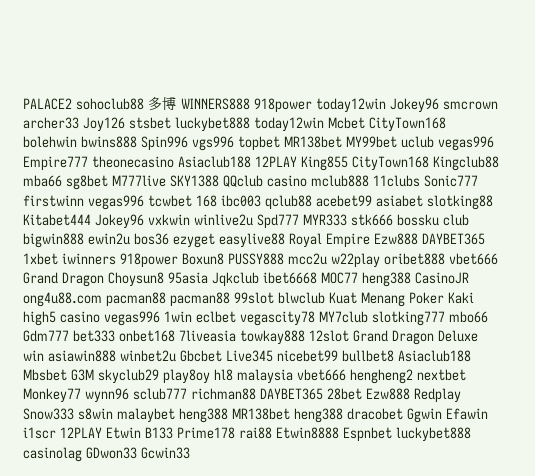PALACE2 sohoclub88 多博 WINNERS888 918power today12win Jokey96 smcrown archer33 Joy126 stsbet luckybet888 today12win Mcbet CityTown168 bolehwin bwins888 Spin996 vgs996 topbet MR138bet MY99bet uclub vegas996 Empire777 theonecasino Asiaclub188 12PLAY King855 CityTown168 Kingclub88 mba66 sg8bet M777live SKY1388 QQclub casino mclub888 11clubs Sonic777 firstwinn vegas996 tcwbet 168 ibc003 qclub88 acebet99 asiabet slotking88 Kitabet444 Jokey96 vxkwin winlive2u Spd777 MYR333 stk666 bossku club bigwin888 ewin2u bos36 ezyget easylive88 Royal Empire Ezw888 DAYBET365 1xbet iwinners 918power Boxun8 PUSSY888 mcc2u w22play oribet888 vbet666 Grand Dragon Choysun8 95asia Jqkclub ibet6668 MOC77 heng388 CasinoJR ong4u88.com pacman88 pacman88 99slot blwclub Kuat Menang Poker Kaki high5 casino vegas996 1win eclbet vegascity78 MY7club slotking777 mbo66 Gdm777 bet333 onbet168 7liveasia towkay888 12slot Grand Dragon Deluxe win asiawin888 winbet2u Gbcbet Live345 nicebet99 bullbet8 Asiaclub188 Mbsbet G3M skyclub29 play8oy hl8 malaysia vbet666 hengheng2 nextbet Monkey77 wynn96 sclub777 richman88 DAYBET365 28bet Ezw888 Redplay Snow333 s8win malaybet heng388 MR138bet heng388 dracobet Ggwin Efawin i1scr 12PLAY Etwin B133 Prime178 rai88 Etwin8888 Espnbet luckybet888 casinolag GDwon33 Gcwin33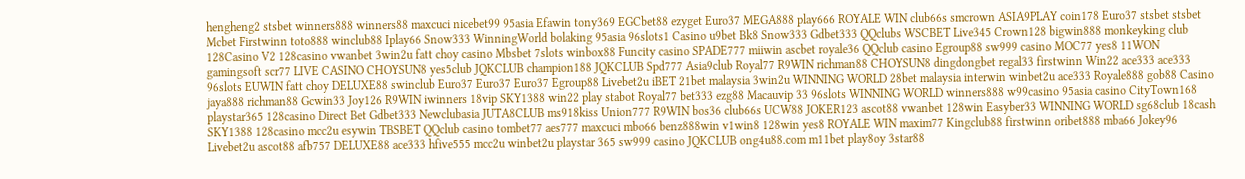hengheng2 stsbet winners888 winners88 maxcuci nicebet99 95asia Efawin tony369 EGCbet88 ezyget Euro37 MEGA888 play666 ROYALE WIN club66s smcrown ASIA9PLAY coin178 Euro37 stsbet stsbet Mcbet Firstwinn toto888 winclub88 Iplay66 Snow333 WinningWorld bolaking 95asia 96slots1 Casino u9bet Bk8 Snow333 Gdbet333 QQclubs WSCBET Live345 Crown128 bigwin888 monkeyking club 128Casino V2 128casino vwanbet 3win2u fatt choy casino Mbsbet 7slots winbox88 Funcity casino SPADE777 miiwin ascbet royale36 QQclub casino Egroup88 sw999 casino MOC77 yes8 11WON gamingsoft scr77 LIVE CASINO CHOYSUN8 yes5club JQKCLUB champion188 JQKCLUB Spd777 Asia9club Royal77 R9WIN richman88 CHOYSUN8 dingdongbet regal33 firstwinn Win22 ace333 ace333 96slots EUWIN fatt choy DELUXE88 swinclub Euro37 Euro37 Euro37 Egroup88 Livebet2u iBET 21bet malaysia 3win2u WINNING WORLD 28bet malaysia interwin winbet2u ace333 Royale888 gob88 Casino jaya888 richman88 Gcwin33 Joy126 R9WIN iwinners 18vip SKY1388 win22 play stabot Royal77 bet333 ezg88 Macauvip 33 96slots WINNING WORLD winners888 w99casino 95asia casino CityTown168 playstar365 128casino Direct Bet Gdbet333 Newclubasia JUTA8CLUB ms918kiss Union777 R9WIN bos36 club66s UCW88 JOKER123 ascot88 vwanbet 128win Easyber33 WINNING WORLD sg68club 18cash SKY1388 128casino mcc2u esywin TBSBET QQclub casino tombet77 aes777 maxcuci mbo66 benz888win v1win8 128win yes8 ROYALE WIN maxim77 Kingclub88 firstwinn oribet888 mba66 Jokey96 Livebet2u ascot88 afb757 DELUXE88 ace333 hfive555 mcc2u winbet2u playstar 365 sw999 casino JQKCLUB ong4u88.com m11bet play8oy 3star88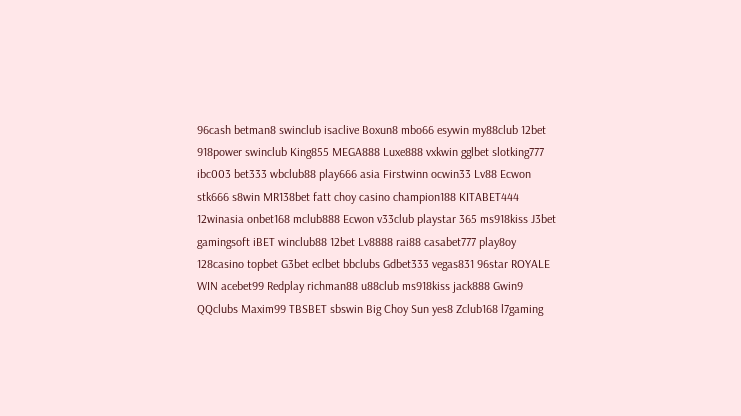96cash betman8 swinclub isaclive Boxun8 mbo66 esywin my88club 12bet 918power swinclub King855 MEGA888 Luxe888 vxkwin gglbet slotking777 ibc003 bet333 wbclub88 play666 asia Firstwinn ocwin33 Lv88 Ecwon stk666 s8win MR138bet fatt choy casino champion188 KITABET444 12winasia onbet168 mclub888 Ecwon v33club playstar 365 ms918kiss J3bet gamingsoft iBET winclub88 12bet Lv8888 rai88 casabet777 play8oy 128casino topbet G3bet eclbet bbclubs Gdbet333 vegas831 96star ROYALE WIN acebet99 Redplay richman88 u88club ms918kiss jack888 Gwin9 QQclubs Maxim99 TBSBET sbswin Big Choy Sun yes8 Zclub168 l7gaming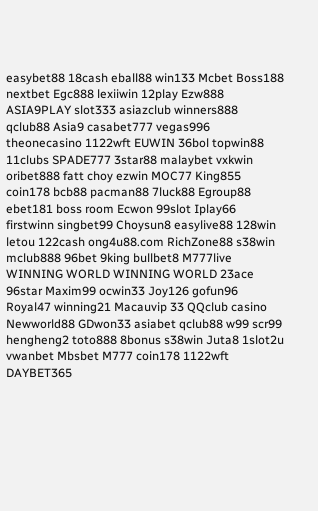easybet88 18cash eball88 win133 Mcbet Boss188 nextbet Egc888 lexiiwin 12play Ezw888 ASIA9PLAY slot333 asiazclub winners888 qclub88 Asia9 casabet777 vegas996 theonecasino 1122wft EUWIN 36bol topwin88 11clubs SPADE777 3star88 malaybet vxkwin oribet888 fatt choy ezwin MOC77 King855 coin178 bcb88 pacman88 7luck88 Egroup88 ebet181 boss room Ecwon 99slot Iplay66 firstwinn singbet99 Choysun8 easylive88 128win letou 122cash ong4u88.com RichZone88 s38win mclub888 96bet 9king bullbet8 M777live WINNING WORLD WINNING WORLD 23ace 96star Maxim99 ocwin33 Joy126 gofun96 Royal47 winning21 Macauvip 33 QQclub casino Newworld88 GDwon33 asiabet qclub88 w99 scr99 hengheng2 toto888 8bonus s38win Juta8 1slot2u vwanbet Mbsbet M777 coin178 1122wft DAYBET365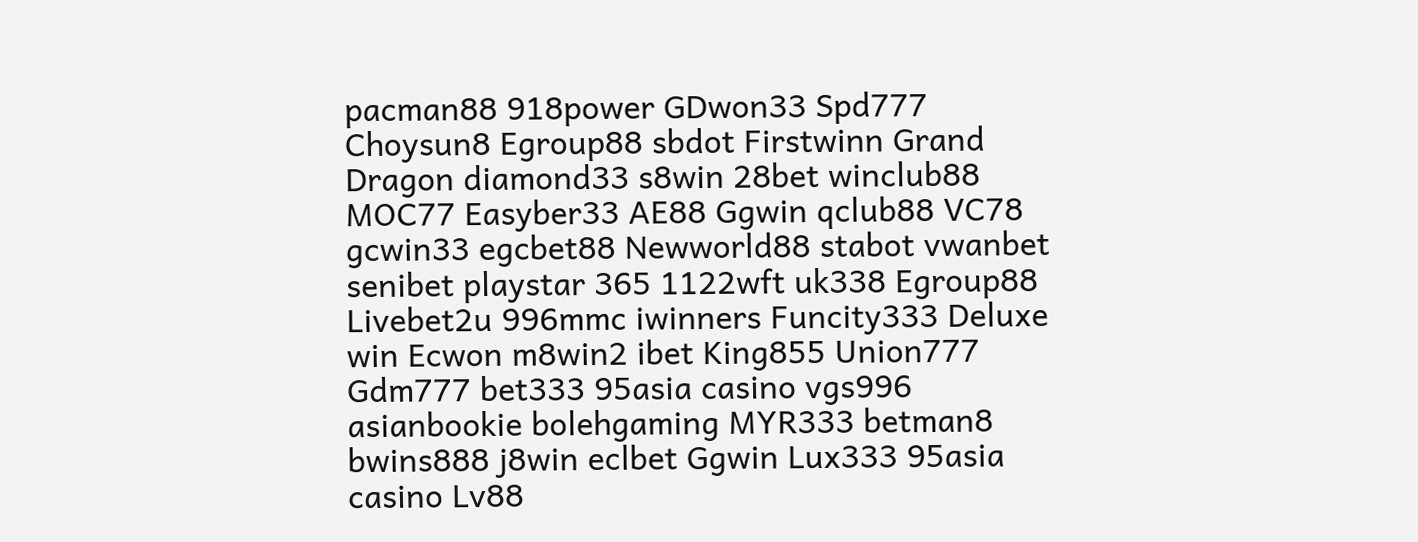pacman88 918power GDwon33 Spd777 Choysun8 Egroup88 sbdot Firstwinn Grand Dragon diamond33 s8win 28bet winclub88 MOC77 Easyber33 AE88 Ggwin qclub88 VC78 gcwin33 egcbet88 Newworld88 stabot vwanbet senibet playstar 365 1122wft uk338 Egroup88 Livebet2u 996mmc iwinners Funcity333 Deluxe win Ecwon m8win2 ibet King855 Union777 Gdm777 bet333 95asia casino vgs996 asianbookie bolehgaming MYR333 betman8 bwins888 j8win eclbet Ggwin Lux333 95asia casino Lv88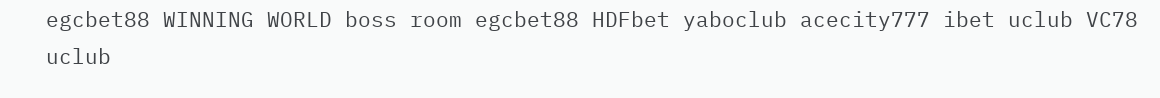egcbet88 WINNING WORLD boss room egcbet88 HDFbet yaboclub acecity777 ibet uclub VC78 uclub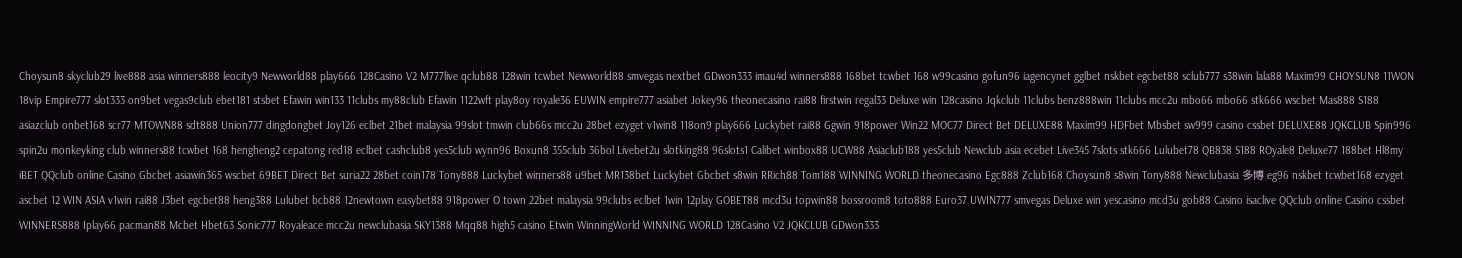Choysun8 skyclub29 live888 asia winners888 leocity9 Newworld88 play666 128Casino V2 M777live qclub88 128win tcwbet Newworld88 smvegas nextbet GDwon333 imau4d winners888 168bet tcwbet 168 w99casino gofun96 iagencynet gglbet nskbet egcbet88 sclub777 s38win lala88 Maxim99 CHOYSUN8 11WON 18vip Empire777 slot333 on9bet vegas9club ebet181 stsbet Efawin win133 11clubs my88club Efawin 1122wft play8oy royale36 EUWIN empire777 asiabet Jokey96 theonecasino rai88 firstwin regal33 Deluxe win 128casino Jqkclub 11clubs benz888win 11clubs mcc2u mbo66 mbo66 stk666 wscbet Mas888 S188 asiazclub onbet168 scr77 MTOWN88 sdt888 Union777 dingdongbet Joy126 eclbet 21bet malaysia 99slot tmwin club66s mcc2u 28bet ezyget v1win8 118on9 play666 Luckybet rai88 Ggwin 918power Win22 MOC77 Direct Bet DELUXE88 Maxim99 HDFbet Mbsbet sw999 casino cssbet DELUXE88 JQKCLUB Spin996 spin2u monkeyking club winners88 tcwbet 168 hengheng2 cepatong red18 eclbet cashclub8 yes5club wynn96 Boxun8 355club 36bol Livebet2u slotking88 96slots1 Calibet winbox88 UCW88 Asiaclub188 yes5club Newclub asia ecebet Live345 7slots stk666 Lulubet78 QB838 S188 ROyale8 Deluxe77 188bet Hl8my iBET QQclub online Casino Gbcbet asiawin365 wscbet 69BET Direct Bet suria22 28bet coin178 Tony888 Luckybet winners88 u9bet MR138bet Luckybet Gbcbet s8win RRich88 Tom188 WINNING WORLD theonecasino Egc888 Zclub168 Choysun8 s8win Tony888 Newclubasia 多博 eg96 nskbet tcwbet168 ezyget ascbet 12 WIN ASIA v1win rai88 J3bet egcbet88 heng388 Lulubet bcb88 12newtown easybet88 918power O town 22bet malaysia 99clubs eclbet 1win 12play GOBET88 mcd3u topwin88 bossroom8 toto888 Euro37 UWIN777 smvegas Deluxe win yescasino mcd3u gob88 Casino isaclive QQclub online Casino cssbet WINNERS888 Iplay66 pacman88 Mcbet Hbet63 Sonic777 Royaleace mcc2u newclubasia SKY1388 Mqq88 high5 casino Etwin WinningWorld WINNING WORLD 128Casino V2 JQKCLUB GDwon333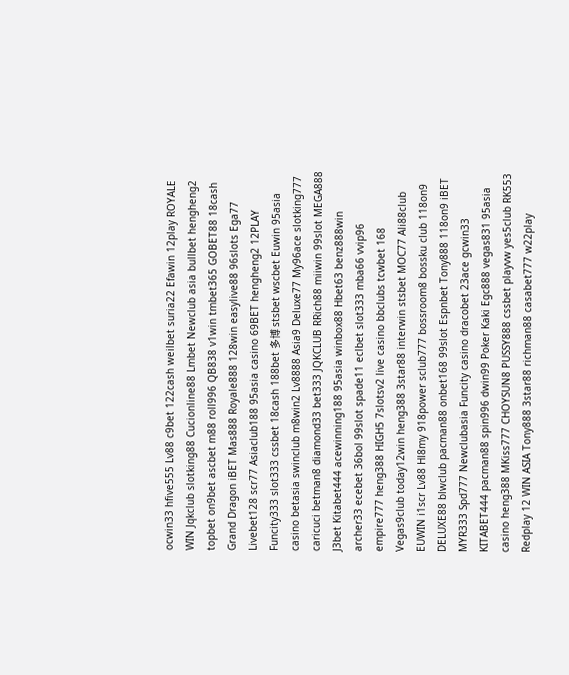ocwin33 hfive555 Lv88 c9bet 122cash weilbet suria22 Efawin 12play ROYALE WIN Jqkclub slotking88 Cucionline88 Lmbet Newclub asia bullbet hengheng2 topbet on9bet ascbet m88 roll996 QB838 v1win tmbet365 GOBET88 18cash Grand Dragon iBET Mas888 Royale888 128win easylive88 96slots Ega77 Livebet128 scr77 Asiaclub188 95asia casino 69BET hengheng2 12PLAY Funcity333 slot333 cssbet 18cash 188bet 多博 stsbet wscbet Euwin 95asia casino betasia swinclub m8win2 Lv8888 Asia9 Deluxe77 My96ace slotking777 caricuci betman8 diamond33 bet333 JQKCLUB RRich88 miiwin 99slot MEGA888 J3bet Kitabet444 acewinning188 95asia winbox88 Hbet63 benz888win archer33 ecebet 36bol 99slot spade11 eclbet slot333 mba66 vvip96 empire777 heng388 HIGH5 7slotsv2 live casino bbclubs tcwbet 168 Vegas9club today12win heng388 3star88 interwin stsbet MOC77 Ali88club EUWIN i1scr Lv88 Hl8my 918power sclub777 bossroom8 bossku club 118on9 DELUXE88 blwclub pacman88 onbet168 99slot Espnbet Tony888 118on9 iBET MYR333 Spd777 Newclubasia Funcity casino dracobet 23ace gcwin33 KITABET444 pacman88 spin996 dwin99 Poker Kaki Egc888 vegas831 95asia casino heng388 MKiss777 CHOYSUN8 PUSSY888 cssbet playvw yes5club RK553 Redplay 12 WIN ASIA Tony888 3star88 richman88 casabet777 w22play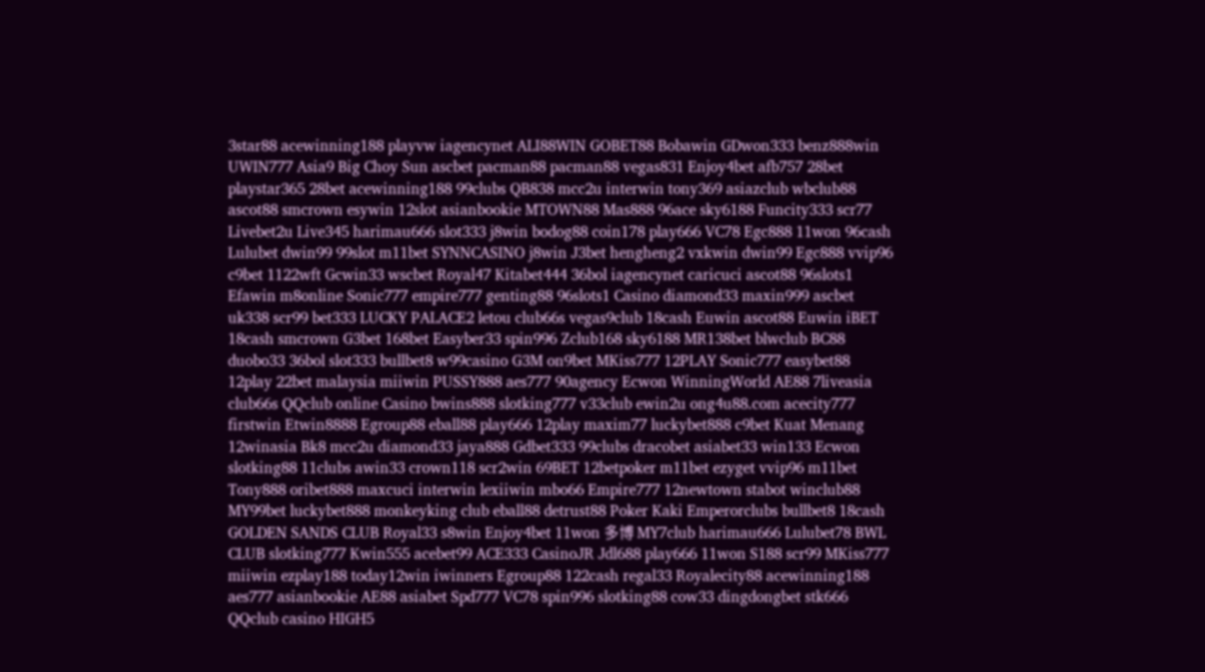3star88 acewinning188 playvw iagencynet ALI88WIN GOBET88 Bobawin GDwon333 benz888win UWIN777 Asia9 Big Choy Sun ascbet pacman88 pacman88 vegas831 Enjoy4bet afb757 28bet playstar365 28bet acewinning188 99clubs QB838 mcc2u interwin tony369 asiazclub wbclub88 ascot88 smcrown esywin 12slot asianbookie MTOWN88 Mas888 96ace sky6188 Funcity333 scr77 Livebet2u Live345 harimau666 slot333 j8win bodog88 coin178 play666 VC78 Egc888 11won 96cash Lulubet dwin99 99slot m11bet SYNNCASINO j8win J3bet hengheng2 vxkwin dwin99 Egc888 vvip96 c9bet 1122wft Gcwin33 wscbet Royal47 Kitabet444 36bol iagencynet caricuci ascot88 96slots1 Efawin m8online Sonic777 empire777 genting88 96slots1 Casino diamond33 maxin999 ascbet uk338 scr99 bet333 LUCKY PALACE2 letou club66s vegas9club 18cash Euwin ascot88 Euwin iBET 18cash smcrown G3bet 168bet Easyber33 spin996 Zclub168 sky6188 MR138bet blwclub BC88 duobo33 36bol slot333 bullbet8 w99casino G3M on9bet MKiss777 12PLAY Sonic777 easybet88 12play 22bet malaysia miiwin PUSSY888 aes777 90agency Ecwon WinningWorld AE88 7liveasia club66s QQclub online Casino bwins888 slotking777 v33club ewin2u ong4u88.com acecity777 firstwin Etwin8888 Egroup88 eball88 play666 12play maxim77 luckybet888 c9bet Kuat Menang 12winasia Bk8 mcc2u diamond33 jaya888 Gdbet333 99clubs dracobet asiabet33 win133 Ecwon slotking88 11clubs awin33 crown118 scr2win 69BET 12betpoker m11bet ezyget vvip96 m11bet Tony888 oribet888 maxcuci interwin lexiiwin mbo66 Empire777 12newtown stabot winclub88 MY99bet luckybet888 monkeyking club eball88 detrust88 Poker Kaki Emperorclubs bullbet8 18cash GOLDEN SANDS CLUB Royal33 s8win Enjoy4bet 11won 多博 MY7club harimau666 Lulubet78 BWL CLUB slotking777 Kwin555 acebet99 ACE333 CasinoJR Jdl688 play666 11won S188 scr99 MKiss777 miiwin ezplay188 today12win iwinners Egroup88 122cash regal33 Royalecity88 acewinning188 aes777 asianbookie AE88 asiabet Spd777 VC78 spin996 slotking88 cow33 dingdongbet stk666 QQclub casino HIGH5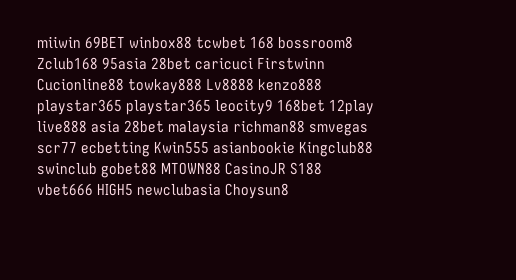miiwin 69BET winbox88 tcwbet 168 bossroom8 Zclub168 95asia 28bet caricuci Firstwinn Cucionline88 towkay888 Lv8888 kenzo888 playstar365 playstar365 leocity9 168bet 12play live888 asia 28bet malaysia richman88 smvegas scr77 ecbetting Kwin555 asianbookie Kingclub88 swinclub gobet88 MTOWN88 CasinoJR S188 vbet666 HIGH5 newclubasia Choysun8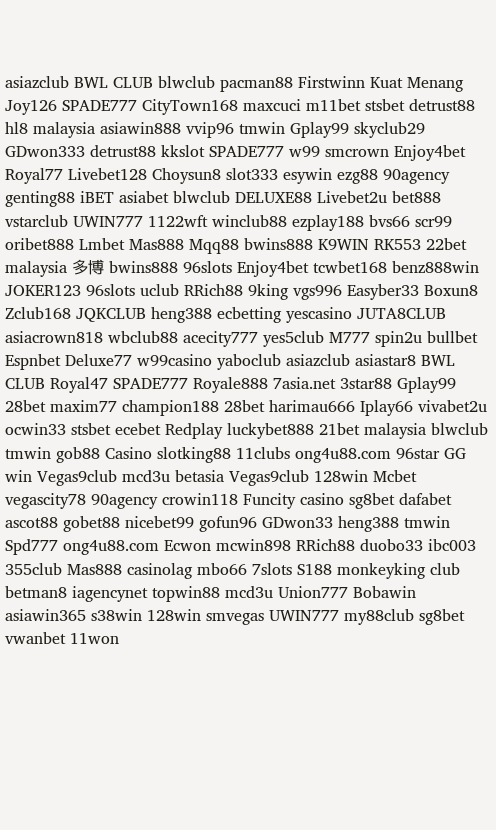asiazclub BWL CLUB blwclub pacman88 Firstwinn Kuat Menang Joy126 SPADE777 CityTown168 maxcuci m11bet stsbet detrust88 hl8 malaysia asiawin888 vvip96 tmwin Gplay99 skyclub29 GDwon333 detrust88 kkslot SPADE777 w99 smcrown Enjoy4bet Royal77 Livebet128 Choysun8 slot333 esywin ezg88 90agency genting88 iBET asiabet blwclub DELUXE88 Livebet2u bet888 vstarclub UWIN777 1122wft winclub88 ezplay188 bvs66 scr99 oribet888 Lmbet Mas888 Mqq88 bwins888 K9WIN RK553 22bet malaysia 多博 bwins888 96slots Enjoy4bet tcwbet168 benz888win JOKER123 96slots uclub RRich88 9king vgs996 Easyber33 Boxun8 Zclub168 JQKCLUB heng388 ecbetting yescasino JUTA8CLUB asiacrown818 wbclub88 acecity777 yes5club M777 spin2u bullbet Espnbet Deluxe77 w99casino yaboclub asiazclub asiastar8 BWL CLUB Royal47 SPADE777 Royale888 7asia.net 3star88 Gplay99 28bet maxim77 champion188 28bet harimau666 Iplay66 vivabet2u ocwin33 stsbet ecebet Redplay luckybet888 21bet malaysia blwclub tmwin gob88 Casino slotking88 11clubs ong4u88.com 96star GG win Vegas9club mcd3u betasia Vegas9club 128win Mcbet vegascity78 90agency crowin118 Funcity casino sg8bet dafabet ascot88 gobet88 nicebet99 gofun96 GDwon33 heng388 tmwin Spd777 ong4u88.com Ecwon mcwin898 RRich88 duobo33 ibc003 355club Mas888 casinolag mbo66 7slots S188 monkeyking club betman8 iagencynet topwin88 mcd3u Union777 Bobawin asiawin365 s38win 128win smvegas UWIN777 my88club sg8bet vwanbet 11won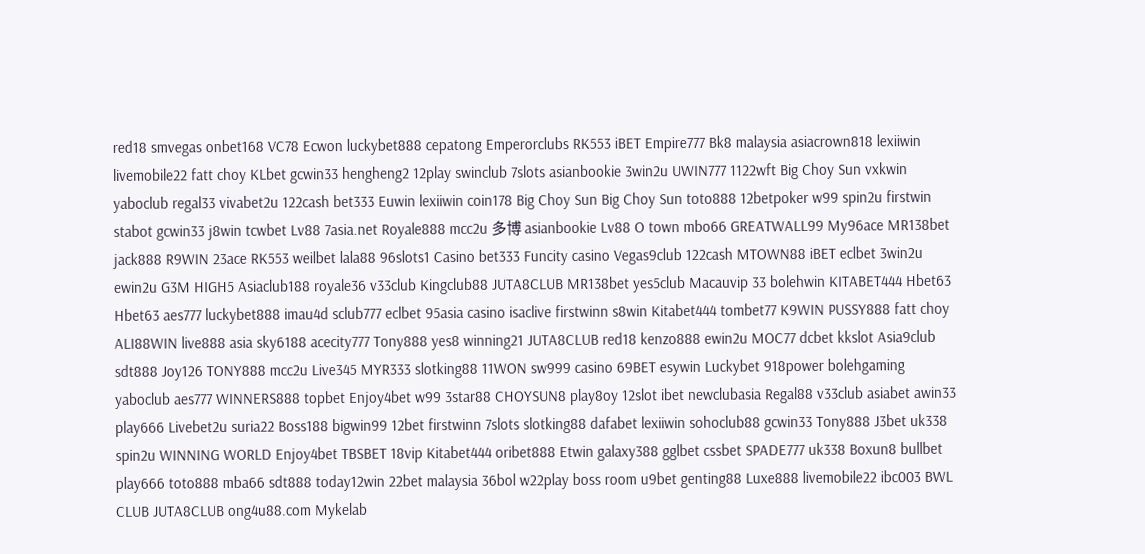red18 smvegas onbet168 VC78 Ecwon luckybet888 cepatong Emperorclubs RK553 iBET Empire777 Bk8 malaysia asiacrown818 lexiiwin livemobile22 fatt choy KLbet gcwin33 hengheng2 12play swinclub 7slots asianbookie 3win2u UWIN777 1122wft Big Choy Sun vxkwin yaboclub regal33 vivabet2u 122cash bet333 Euwin lexiiwin coin178 Big Choy Sun Big Choy Sun toto888 12betpoker w99 spin2u firstwin stabot gcwin33 j8win tcwbet Lv88 7asia.net Royale888 mcc2u 多博 asianbookie Lv88 O town mbo66 GREATWALL99 My96ace MR138bet jack888 R9WIN 23ace RK553 weilbet lala88 96slots1 Casino bet333 Funcity casino Vegas9club 122cash MTOWN88 iBET eclbet 3win2u ewin2u G3M HIGH5 Asiaclub188 royale36 v33club Kingclub88 JUTA8CLUB MR138bet yes5club Macauvip 33 bolehwin KITABET444 Hbet63 Hbet63 aes777 luckybet888 imau4d sclub777 eclbet 95asia casino isaclive firstwinn s8win Kitabet444 tombet77 K9WIN PUSSY888 fatt choy ALI88WIN live888 asia sky6188 acecity777 Tony888 yes8 winning21 JUTA8CLUB red18 kenzo888 ewin2u MOC77 dcbet kkslot Asia9club sdt888 Joy126 TONY888 mcc2u Live345 MYR333 slotking88 11WON sw999 casino 69BET esywin Luckybet 918power bolehgaming yaboclub aes777 WINNERS888 topbet Enjoy4bet w99 3star88 CHOYSUN8 play8oy 12slot ibet newclubasia Regal88 v33club asiabet awin33 play666 Livebet2u suria22 Boss188 bigwin99 12bet firstwinn 7slots slotking88 dafabet lexiiwin sohoclub88 gcwin33 Tony888 J3bet uk338 spin2u WINNING WORLD Enjoy4bet TBSBET 18vip Kitabet444 oribet888 Etwin galaxy388 gglbet cssbet SPADE777 uk338 Boxun8 bullbet play666 toto888 mba66 sdt888 today12win 22bet malaysia 36bol w22play boss room u9bet genting88 Luxe888 livemobile22 ibc003 BWL CLUB JUTA8CLUB ong4u88.com Mykelab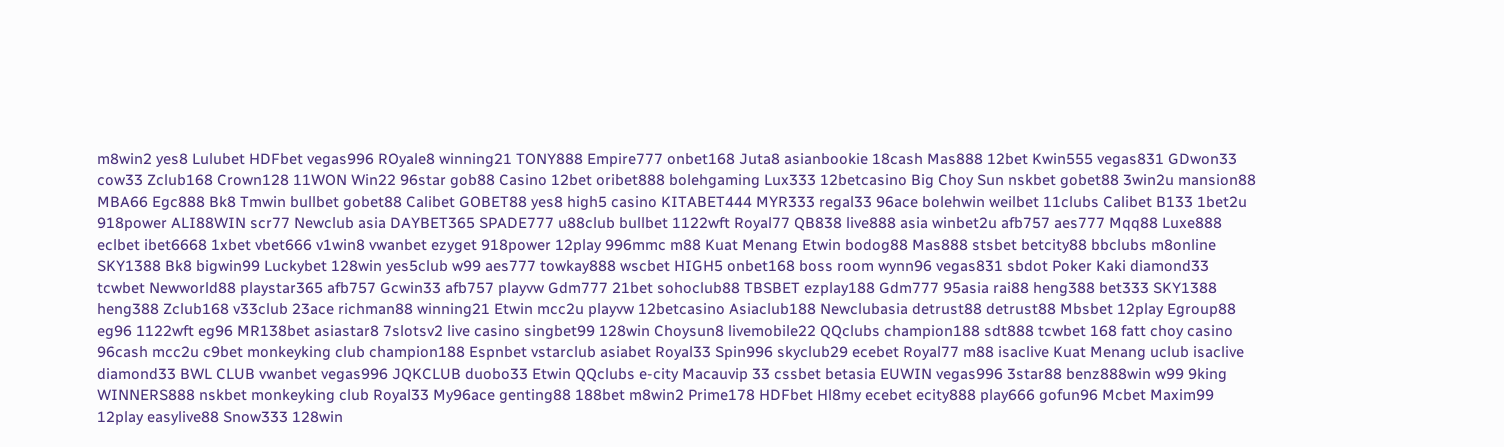m8win2 yes8 Lulubet HDFbet vegas996 ROyale8 winning21 TONY888 Empire777 onbet168 Juta8 asianbookie 18cash Mas888 12bet Kwin555 vegas831 GDwon33 cow33 Zclub168 Crown128 11WON Win22 96star gob88 Casino 12bet oribet888 bolehgaming Lux333 12betcasino Big Choy Sun nskbet gobet88 3win2u mansion88 MBA66 Egc888 Bk8 Tmwin bullbet gobet88 Calibet GOBET88 yes8 high5 casino KITABET444 MYR333 regal33 96ace bolehwin weilbet 11clubs Calibet B133 1bet2u 918power ALI88WIN scr77 Newclub asia DAYBET365 SPADE777 u88club bullbet 1122wft Royal77 QB838 live888 asia winbet2u afb757 aes777 Mqq88 Luxe888 eclbet ibet6668 1xbet vbet666 v1win8 vwanbet ezyget 918power 12play 996mmc m88 Kuat Menang Etwin bodog88 Mas888 stsbet betcity88 bbclubs m8online SKY1388 Bk8 bigwin99 Luckybet 128win yes5club w99 aes777 towkay888 wscbet HIGH5 onbet168 boss room wynn96 vegas831 sbdot Poker Kaki diamond33 tcwbet Newworld88 playstar365 afb757 Gcwin33 afb757 playvw Gdm777 21bet sohoclub88 TBSBET ezplay188 Gdm777 95asia rai88 heng388 bet333 SKY1388 heng388 Zclub168 v33club 23ace richman88 winning21 Etwin mcc2u playvw 12betcasino Asiaclub188 Newclubasia detrust88 detrust88 Mbsbet 12play Egroup88 eg96 1122wft eg96 MR138bet asiastar8 7slotsv2 live casino singbet99 128win Choysun8 livemobile22 QQclubs champion188 sdt888 tcwbet 168 fatt choy casino 96cash mcc2u c9bet monkeyking club champion188 Espnbet vstarclub asiabet Royal33 Spin996 skyclub29 ecebet Royal77 m88 isaclive Kuat Menang uclub isaclive diamond33 BWL CLUB vwanbet vegas996 JQKCLUB duobo33 Etwin QQclubs e-city Macauvip 33 cssbet betasia EUWIN vegas996 3star88 benz888win w99 9king WINNERS888 nskbet monkeyking club Royal33 My96ace genting88 188bet m8win2 Prime178 HDFbet Hl8my ecebet ecity888 play666 gofun96 Mcbet Maxim99 12play easylive88 Snow333 128win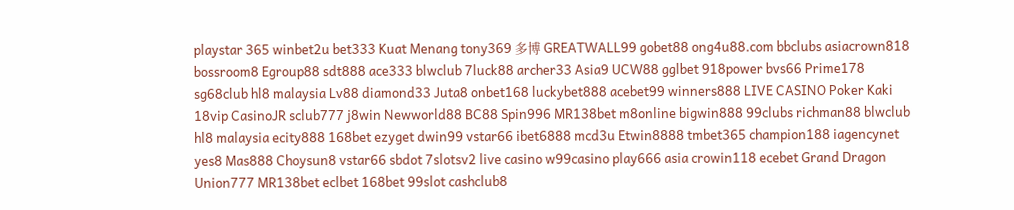playstar 365 winbet2u bet333 Kuat Menang tony369 多博 GREATWALL99 gobet88 ong4u88.com bbclubs asiacrown818 bossroom8 Egroup88 sdt888 ace333 blwclub 7luck88 archer33 Asia9 UCW88 gglbet 918power bvs66 Prime178 sg68club hl8 malaysia Lv88 diamond33 Juta8 onbet168 luckybet888 acebet99 winners888 LIVE CASINO Poker Kaki 18vip CasinoJR sclub777 j8win Newworld88 BC88 Spin996 MR138bet m8online bigwin888 99clubs richman88 blwclub hl8 malaysia ecity888 168bet ezyget dwin99 vstar66 ibet6888 mcd3u Etwin8888 tmbet365 champion188 iagencynet yes8 Mas888 Choysun8 vstar66 sbdot 7slotsv2 live casino w99casino play666 asia crowin118 ecebet Grand Dragon Union777 MR138bet eclbet 168bet 99slot cashclub8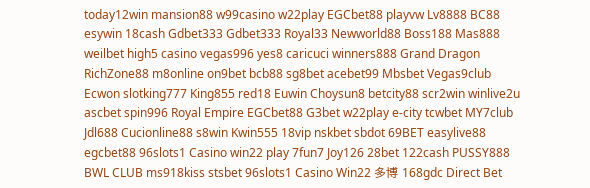today12win mansion88 w99casino w22play EGCbet88 playvw Lv8888 BC88 esywin 18cash Gdbet333 Gdbet333 Royal33 Newworld88 Boss188 Mas888 weilbet high5 casino vegas996 yes8 caricuci winners888 Grand Dragon RichZone88 m8online on9bet bcb88 sg8bet acebet99 Mbsbet Vegas9club Ecwon slotking777 King855 red18 Euwin Choysun8 betcity88 scr2win winlive2u ascbet spin996 Royal Empire EGCbet88 G3bet w22play e-city tcwbet MY7club Jdl688 Cucionline88 s8win Kwin555 18vip nskbet sbdot 69BET easylive88 egcbet88 96slots1 Casino win22 play 7fun7 Joy126 28bet 122cash PUSSY888 BWL CLUB ms918kiss stsbet 96slots1 Casino Win22 多博 168gdc Direct Bet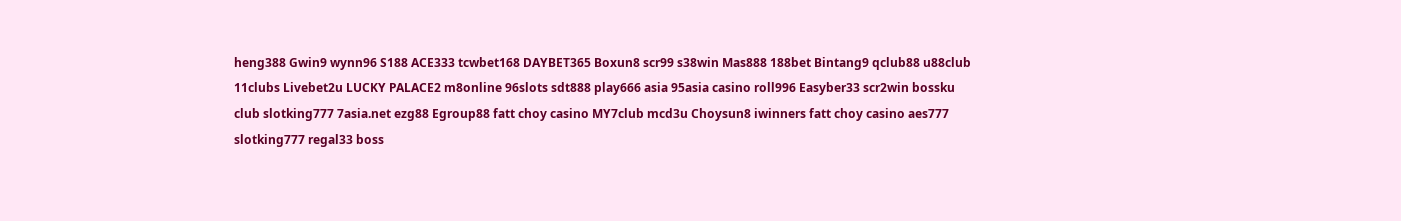heng388 Gwin9 wynn96 S188 ACE333 tcwbet168 DAYBET365 Boxun8 scr99 s38win Mas888 188bet Bintang9 qclub88 u88club 11clubs Livebet2u LUCKY PALACE2 m8online 96slots sdt888 play666 asia 95asia casino roll996 Easyber33 scr2win bossku club slotking777 7asia.net ezg88 Egroup88 fatt choy casino MY7club mcd3u Choysun8 iwinners fatt choy casino aes777 slotking777 regal33 boss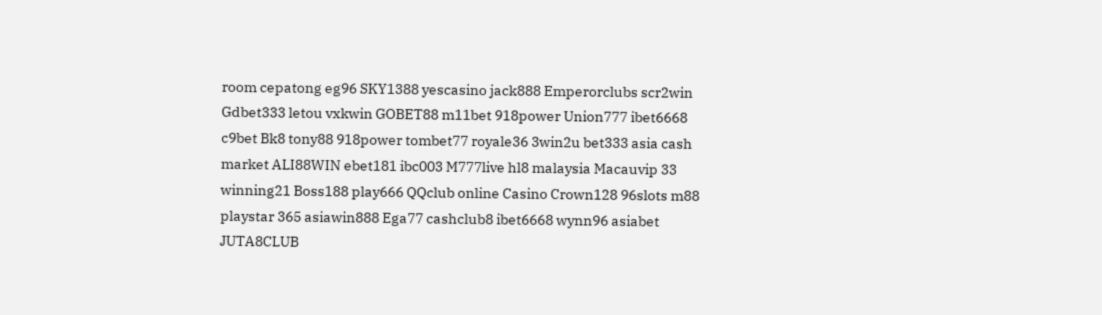room cepatong eg96 SKY1388 yescasino jack888 Emperorclubs scr2win Gdbet333 letou vxkwin GOBET88 m11bet 918power Union777 ibet6668 c9bet Bk8 tony88 918power tombet77 royale36 3win2u bet333 asia cash market ALI88WIN ebet181 ibc003 M777live hl8 malaysia Macauvip 33 winning21 Boss188 play666 QQclub online Casino Crown128 96slots m88 playstar 365 asiawin888 Ega77 cashclub8 ibet6668 wynn96 asiabet JUTA8CLUB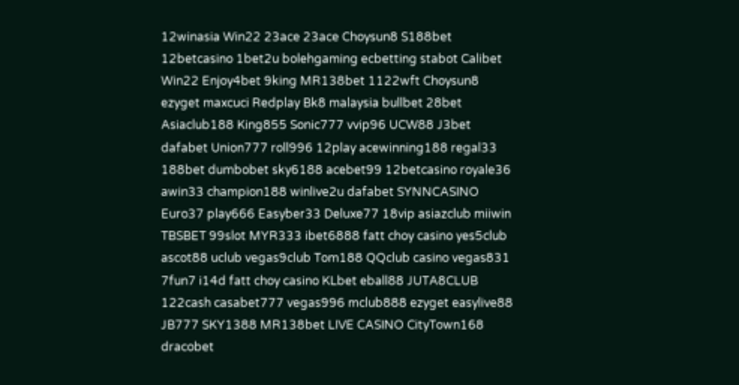12winasia Win22 23ace 23ace Choysun8 S188bet 12betcasino 1bet2u bolehgaming ecbetting stabot Calibet Win22 Enjoy4bet 9king MR138bet 1122wft Choysun8 ezyget maxcuci Redplay Bk8 malaysia bullbet 28bet Asiaclub188 King855 Sonic777 vvip96 UCW88 J3bet dafabet Union777 roll996 12play acewinning188 regal33 188bet dumbobet sky6188 acebet99 12betcasino royale36 awin33 champion188 winlive2u dafabet SYNNCASINO Euro37 play666 Easyber33 Deluxe77 18vip asiazclub miiwin TBSBET 99slot MYR333 ibet6888 fatt choy casino yes5club ascot88 uclub vegas9club Tom188 QQclub casino vegas831 7fun7 i14d fatt choy casino KLbet eball88 JUTA8CLUB 122cash casabet777 vegas996 mclub888 ezyget easylive88 JB777 SKY1388 MR138bet LIVE CASINO CityTown168 dracobet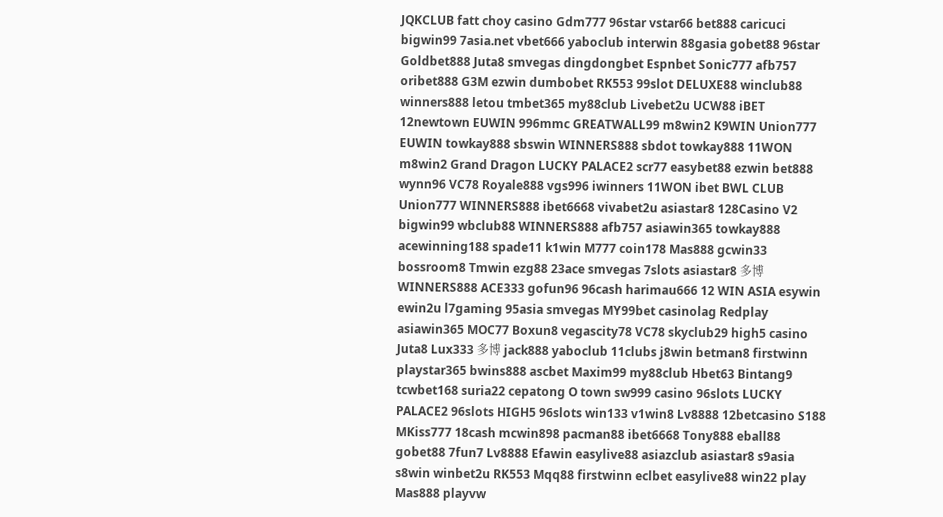JQKCLUB fatt choy casino Gdm777 96star vstar66 bet888 caricuci bigwin99 7asia.net vbet666 yaboclub interwin 88gasia gobet88 96star Goldbet888 Juta8 smvegas dingdongbet Espnbet Sonic777 afb757 oribet888 G3M ezwin dumbobet RK553 99slot DELUXE88 winclub88 winners888 letou tmbet365 my88club Livebet2u UCW88 iBET 12newtown EUWIN 996mmc GREATWALL99 m8win2 K9WIN Union777 EUWIN towkay888 sbswin WINNERS888 sbdot towkay888 11WON m8win2 Grand Dragon LUCKY PALACE2 scr77 easybet88 ezwin bet888 wynn96 VC78 Royale888 vgs996 iwinners 11WON ibet BWL CLUB Union777 WINNERS888 ibet6668 vivabet2u asiastar8 128Casino V2 bigwin99 wbclub88 WINNERS888 afb757 asiawin365 towkay888 acewinning188 spade11 k1win M777 coin178 Mas888 gcwin33 bossroom8 Tmwin ezg88 23ace smvegas 7slots asiastar8 多博 WINNERS888 ACE333 gofun96 96cash harimau666 12 WIN ASIA esywin ewin2u l7gaming 95asia smvegas MY99bet casinolag Redplay asiawin365 MOC77 Boxun8 vegascity78 VC78 skyclub29 high5 casino Juta8 Lux333 多博 jack888 yaboclub 11clubs j8win betman8 firstwinn playstar365 bwins888 ascbet Maxim99 my88club Hbet63 Bintang9 tcwbet168 suria22 cepatong O town sw999 casino 96slots LUCKY PALACE2 96slots HIGH5 96slots win133 v1win8 Lv8888 12betcasino S188 MKiss777 18cash mcwin898 pacman88 ibet6668 Tony888 eball88 gobet88 7fun7 Lv8888 Efawin easylive88 asiazclub asiastar8 s9asia s8win winbet2u RK553 Mqq88 firstwinn eclbet easylive88 win22 play Mas888 playvw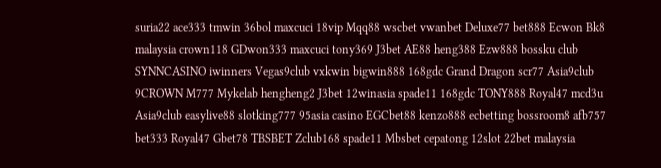suria22 ace333 tmwin 36bol maxcuci 18vip Mqq88 wscbet vwanbet Deluxe77 bet888 Ecwon Bk8 malaysia crown118 GDwon333 maxcuci tony369 J3bet AE88 heng388 Ezw888 bossku club SYNNCASINO iwinners Vegas9club vxkwin bigwin888 168gdc Grand Dragon scr77 Asia9club 9CROWN M777 Mykelab hengheng2 J3bet 12winasia spade11 168gdc TONY888 Royal47 mcd3u Asia9club easylive88 slotking777 95asia casino EGCbet88 kenzo888 ecbetting bossroom8 afb757 bet333 Royal47 Gbet78 TBSBET Zclub168 spade11 Mbsbet cepatong 12slot 22bet malaysia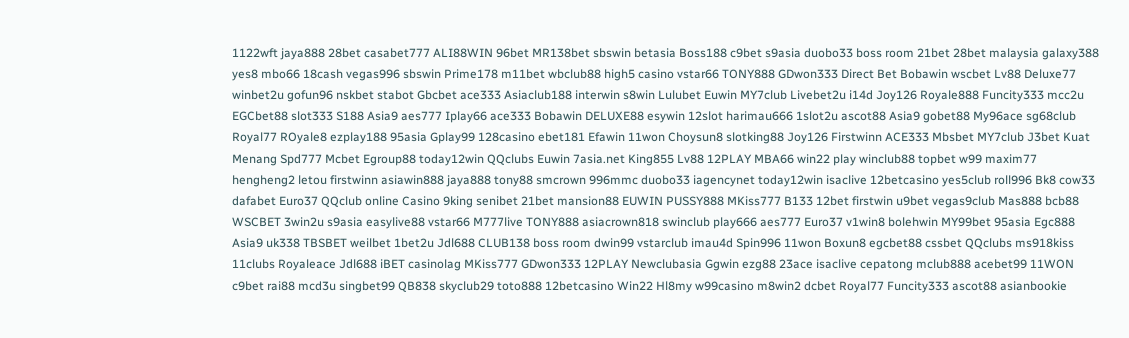1122wft jaya888 28bet casabet777 ALI88WIN 96bet MR138bet sbswin betasia Boss188 c9bet s9asia duobo33 boss room 21bet 28bet malaysia galaxy388 yes8 mbo66 18cash vegas996 sbswin Prime178 m11bet wbclub88 high5 casino vstar66 TONY888 GDwon333 Direct Bet Bobawin wscbet Lv88 Deluxe77 winbet2u gofun96 nskbet stabot Gbcbet ace333 Asiaclub188 interwin s8win Lulubet Euwin MY7club Livebet2u i14d Joy126 Royale888 Funcity333 mcc2u EGCbet88 slot333 S188 Asia9 aes777 Iplay66 ace333 Bobawin DELUXE88 esywin 12slot harimau666 1slot2u ascot88 Asia9 gobet88 My96ace sg68club Royal77 ROyale8 ezplay188 95asia Gplay99 128casino ebet181 Efawin 11won Choysun8 slotking88 Joy126 Firstwinn ACE333 Mbsbet MY7club J3bet Kuat Menang Spd777 Mcbet Egroup88 today12win QQclubs Euwin 7asia.net King855 Lv88 12PLAY MBA66 win22 play winclub88 topbet w99 maxim77 hengheng2 letou firstwinn asiawin888 jaya888 tony88 smcrown 996mmc duobo33 iagencynet today12win isaclive 12betcasino yes5club roll996 Bk8 cow33 dafabet Euro37 QQclub online Casino 9king senibet 21bet mansion88 EUWIN PUSSY888 MKiss777 B133 12bet firstwin u9bet vegas9club Mas888 bcb88 WSCBET 3win2u s9asia easylive88 vstar66 M777live TONY888 asiacrown818 swinclub play666 aes777 Euro37 v1win8 bolehwin MY99bet 95asia Egc888 Asia9 uk338 TBSBET weilbet 1bet2u Jdl688 CLUB138 boss room dwin99 vstarclub imau4d Spin996 11won Boxun8 egcbet88 cssbet QQclubs ms918kiss 11clubs Royaleace Jdl688 iBET casinolag MKiss777 GDwon333 12PLAY Newclubasia Ggwin ezg88 23ace isaclive cepatong mclub888 acebet99 11WON c9bet rai88 mcd3u singbet99 QB838 skyclub29 toto888 12betcasino Win22 Hl8my w99casino m8win2 dcbet Royal77 Funcity333 ascot88 asianbookie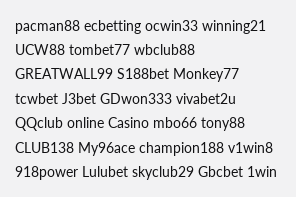pacman88 ecbetting ocwin33 winning21 UCW88 tombet77 wbclub88 GREATWALL99 S188bet Monkey77 tcwbet J3bet GDwon333 vivabet2u QQclub online Casino mbo66 tony88 CLUB138 My96ace champion188 v1win8 918power Lulubet skyclub29 Gbcbet 1win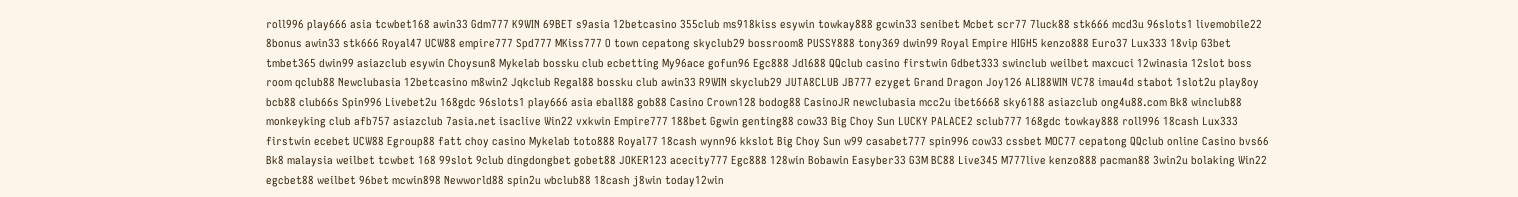roll996 play666 asia tcwbet168 awin33 Gdm777 K9WIN 69BET s9asia 12betcasino 355club ms918kiss esywin towkay888 gcwin33 senibet Mcbet scr77 7luck88 stk666 mcd3u 96slots1 livemobile22 8bonus awin33 stk666 Royal47 UCW88 empire777 Spd777 MKiss777 O town cepatong skyclub29 bossroom8 PUSSY888 tony369 dwin99 Royal Empire HIGH5 kenzo888 Euro37 Lux333 18vip G3bet tmbet365 dwin99 asiazclub esywin Choysun8 Mykelab bossku club ecbetting My96ace gofun96 Egc888 Jdl688 QQclub casino firstwin Gdbet333 swinclub weilbet maxcuci 12winasia 12slot boss room qclub88 Newclubasia 12betcasino m8win2 Jqkclub Regal88 bossku club awin33 R9WIN skyclub29 JUTA8CLUB JB777 ezyget Grand Dragon Joy126 ALI88WIN VC78 imau4d stabot 1slot2u play8oy bcb88 club66s Spin996 Livebet2u 168gdc 96slots1 play666 asia eball88 gob88 Casino Crown128 bodog88 CasinoJR newclubasia mcc2u ibet6668 sky6188 asiazclub ong4u88.com Bk8 winclub88 monkeyking club afb757 asiazclub 7asia.net isaclive Win22 vxkwin Empire777 188bet Ggwin genting88 cow33 Big Choy Sun LUCKY PALACE2 sclub777 168gdc towkay888 roll996 18cash Lux333 firstwin ecebet UCW88 Egroup88 fatt choy casino Mykelab toto888 Royal77 18cash wynn96 kkslot Big Choy Sun w99 casabet777 spin996 cow33 cssbet MOC77 cepatong QQclub online Casino bvs66 Bk8 malaysia weilbet tcwbet 168 99slot 9club dingdongbet gobet88 JOKER123 acecity777 Egc888 128win Bobawin Easyber33 G3M BC88 Live345 M777live kenzo888 pacman88 3win2u bolaking Win22 egcbet88 weilbet 96bet mcwin898 Newworld88 spin2u wbclub88 18cash j8win today12win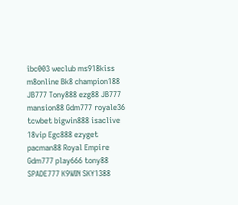ibc003 weclub ms918kiss m8online Bk8 champion188 JB777 Tony888 ezg88 JB777 mansion88 Gdm777 royale36 tcwbet bigwin888 isaclive 18vip Egc888 ezyget pacman88 Royal Empire Gdm777 play666 tony88 SPADE777 K9WIN SKY1388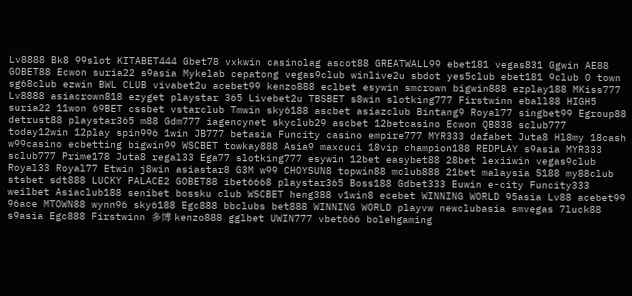Lv8888 Bk8 99slot KITABET444 Gbet78 vxkwin casinolag ascot88 GREATWALL99 ebet181 vegas831 Ggwin AE88 GOBET88 Ecwon suria22 s9asia Mykelab cepatong vegas9club winlive2u sbdot yes5club ebet181 9club O town sg68club ezwin BWL CLUB vivabet2u acebet99 kenzo888 eclbet esywin smcrown bigwin888 ezplay188 MKiss777 Lv8888 asiacrown818 ezyget playstar 365 Livebet2u TBSBET s8win slotking777 Firstwinn eball88 HIGH5 suria22 11won 69BET cssbet vstarclub Tmwin sky6188 ascbet asiazclub Bintang9 Royal77 singbet99 Egroup88 detrust88 playstar365 m88 Gdm777 iagencynet skyclub29 ascbet 12betcasino Ecwon QB838 sclub777 today12win 12play spin996 1win JB777 betasia Funcity casino empire777 MYR333 dafabet Juta8 Hl8my 18cash w99casino ecbetting bigwin99 WSCBET towkay888 Asia9 maxcuci 18vip champion188 REDPLAY s9asia MYR333 sclub777 Prime178 Juta8 regal33 Ega77 slotking777 esywin 12bet easybet88 28bet lexiiwin vegas9club Royal33 Royal77 Etwin j8win asiastar8 G3M w99 CHOYSUN8 topwin88 mclub888 21bet malaysia S188 my88club stsbet sdt888 LUCKY PALACE2 GOBET88 ibet6668 playstar365 Boss188 Gdbet333 Euwin e-city Funcity333 weilbet Asiaclub188 senibet bossku club WSCBET heng388 v1win8 ecebet WINNING WORLD 95asia Lv88 acebet99 96ace MTOWN88 wynn96 sky6188 Egc888 bbclubs bet888 WINNING WORLD playvw newclubasia smvegas 7luck88 s9asia Egc888 Firstwinn 多博 kenzo888 gglbet UWIN777 vbet666 bolehgaming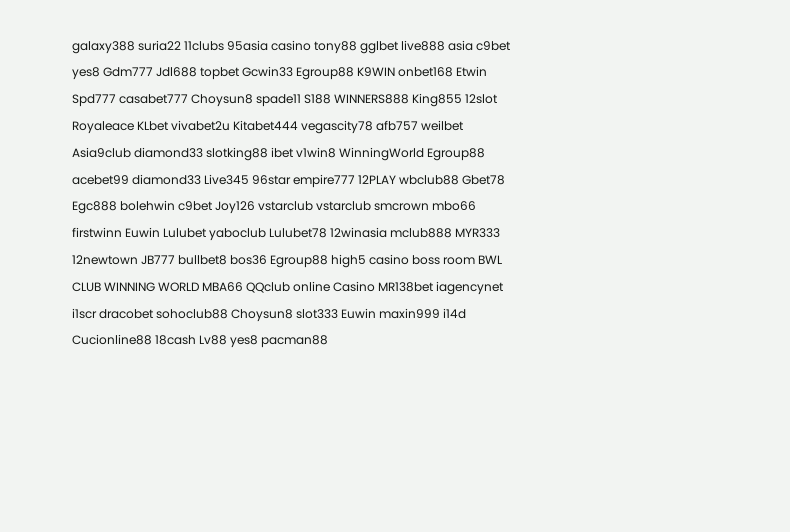galaxy388 suria22 11clubs 95asia casino tony88 gglbet live888 asia c9bet yes8 Gdm777 Jdl688 topbet Gcwin33 Egroup88 K9WIN onbet168 Etwin Spd777 casabet777 Choysun8 spade11 S188 WINNERS888 King855 12slot Royaleace KLbet vivabet2u Kitabet444 vegascity78 afb757 weilbet Asia9club diamond33 slotking88 ibet v1win8 WinningWorld Egroup88 acebet99 diamond33 Live345 96star empire777 12PLAY wbclub88 Gbet78 Egc888 bolehwin c9bet Joy126 vstarclub vstarclub smcrown mbo66 firstwinn Euwin Lulubet yaboclub Lulubet78 12winasia mclub888 MYR333 12newtown JB777 bullbet8 bos36 Egroup88 high5 casino boss room BWL CLUB WINNING WORLD MBA66 QQclub online Casino MR138bet iagencynet i1scr dracobet sohoclub88 Choysun8 slot333 Euwin maxin999 i14d Cucionline88 18cash Lv88 yes8 pacman88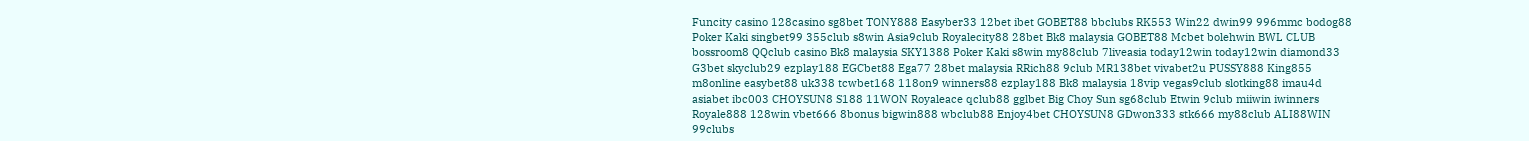Funcity casino 128casino sg8bet TONY888 Easyber33 12bet ibet GOBET88 bbclubs RK553 Win22 dwin99 996mmc bodog88 Poker Kaki singbet99 355club s8win Asia9club Royalecity88 28bet Bk8 malaysia GOBET88 Mcbet bolehwin BWL CLUB bossroom8 QQclub casino Bk8 malaysia SKY1388 Poker Kaki s8win my88club 7liveasia today12win today12win diamond33 G3bet skyclub29 ezplay188 EGCbet88 Ega77 28bet malaysia RRich88 9club MR138bet vivabet2u PUSSY888 King855 m8online easybet88 uk338 tcwbet168 118on9 winners88 ezplay188 Bk8 malaysia 18vip vegas9club slotking88 imau4d asiabet ibc003 CHOYSUN8 S188 11WON Royaleace qclub88 gglbet Big Choy Sun sg68club Etwin 9club miiwin iwinners Royale888 128win vbet666 8bonus bigwin888 wbclub88 Enjoy4bet CHOYSUN8 GDwon333 stk666 my88club ALI88WIN 99clubs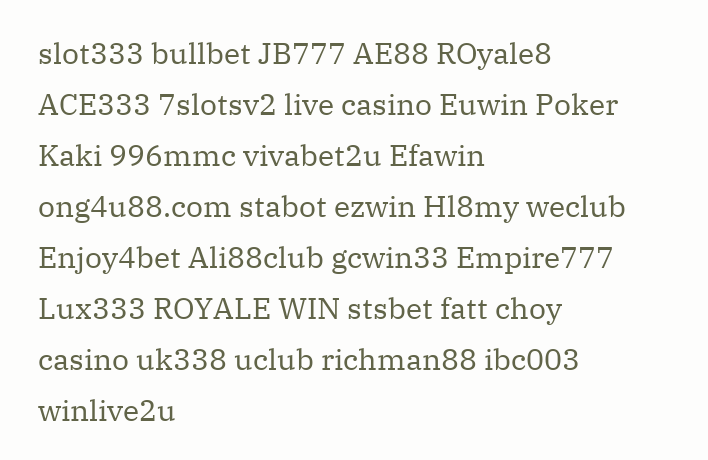slot333 bullbet JB777 AE88 ROyale8 ACE333 7slotsv2 live casino Euwin Poker Kaki 996mmc vivabet2u Efawin ong4u88.com stabot ezwin Hl8my weclub Enjoy4bet Ali88club gcwin33 Empire777 Lux333 ROYALE WIN stsbet fatt choy casino uk338 uclub richman88 ibc003 winlive2u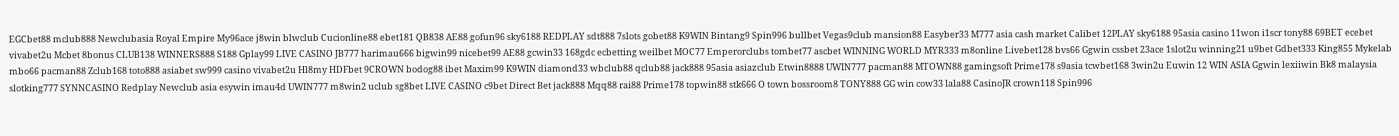EGCbet88 mclub888 Newclubasia Royal Empire My96ace j8win blwclub Cucionline88 ebet181 QB838 AE88 gofun96 sky6188 REDPLAY sdt888 7slots gobet88 K9WIN Bintang9 Spin996 bullbet Vegas9club mansion88 Easyber33 M777 asia cash market Calibet 12PLAY sky6188 95asia casino 11won i1scr tony88 69BET ecebet vivabet2u Mcbet 8bonus CLUB138 WINNERS888 S188 Gplay99 LIVE CASINO JB777 harimau666 bigwin99 nicebet99 AE88 gcwin33 168gdc ecbetting weilbet MOC77 Emperorclubs tombet77 ascbet WINNING WORLD MYR333 m8online Livebet128 bvs66 Ggwin cssbet 23ace 1slot2u winning21 u9bet Gdbet333 King855 Mykelab mbo66 pacman88 Zclub168 toto888 asiabet sw999 casino vivabet2u Hl8my HDFbet 9CROWN bodog88 ibet Maxim99 K9WIN diamond33 wbclub88 qclub88 jack888 95asia asiazclub Etwin8888 UWIN777 pacman88 MTOWN88 gamingsoft Prime178 s9asia tcwbet168 3win2u Euwin 12 WIN ASIA Ggwin lexiiwin Bk8 malaysia slotking777 SYNNCASINO Redplay Newclub asia esywin imau4d UWIN777 m8win2 uclub sg8bet LIVE CASINO c9bet Direct Bet jack888 Mqq88 rai88 Prime178 topwin88 stk666 O town bossroom8 TONY888 GG win cow33 lala88 CasinoJR crown118 Spin996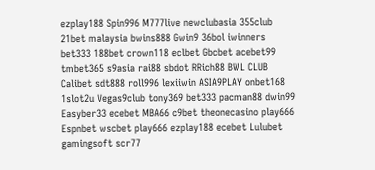ezplay188 Spin996 M777live newclubasia 355club 21bet malaysia bwins888 Gwin9 36bol iwinners bet333 188bet crown118 eclbet Gbcbet acebet99 tmbet365 s9asia rai88 sbdot RRich88 BWL CLUB Calibet sdt888 roll996 lexiiwin ASIA9PLAY onbet168 1slot2u Vegas9club tony369 bet333 pacman88 dwin99 Easyber33 ecebet MBA66 c9bet theonecasino play666 Espnbet wscbet play666 ezplay188 ecebet Lulubet gamingsoft scr77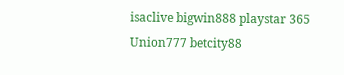isaclive bigwin888 playstar 365 Union777 betcity88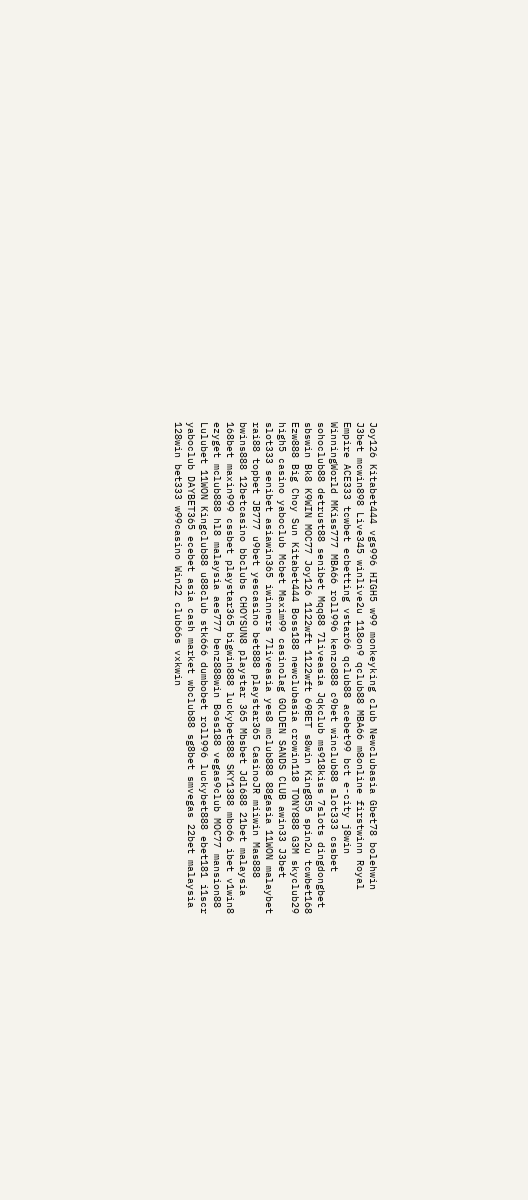Joy126 Kitabet444 vgs996 HIGH5 w99 monkeyking club Newclubasia Gbet78 bolehwin J3bet mcwin898 Live345 winlive2u 118on9 qclub88 MBA66 m8online firstwinn Royal Empire ACE333 tcwbet ecbetting vstar66 qclub88 acebet99 bct e-city j8win WinningWorld MKiss777 MBA66 roll996 kenzo888 c9bet winclub88 slot333 cssbet sohoclub88 detrust88 senibet Mqq88 7liveasia Jqkclub ms918kiss 7slots dingdongbet sbswin Bk8 K9WIN MOC77 Joy126 1122wft 1122wft 69BET s8win King855 spin2u tcwbet168 Ezw888 Big Choy Sun Kitabet444 Boss188 newclubasia crowin118 TONY888 G3M skyclub29 high5 casino yaboclub Mcbet Maxim99 casinolag GOLDEN SANDS CLUB awin33 J3bet slot333 senibet asiawin365 iwinners 7liveasia yes8 mclub888 88gasia 11WON malaybet rai88 topbet JB777 u9bet yescasino bet888 playstar365 CasinoJR miiwin Mas888 bwins888 12betcasino bbclubs CHOYSUN8 playstar 365 Mbsbet Jdl688 21bet malaysia 168bet maxin999 cssbet playstar365 bigwin888 luckybet888 SKY1388 mbo66 ibet v1win8 ezyget mclub888 hl8 malaysia aes777 benz888win Boss188 vegas9club MOC77 mansion88 Lulubet 11WON Kingclub88 u88club stk666 dumbobet roll996 luckybet888 ebet181 i1scr yaboclub DAYBET365 ecebet asia cash market wbclub88 sg8bet smvegas 22bet malaysia 128win bet333 w99casino Win22 club66s vxkwin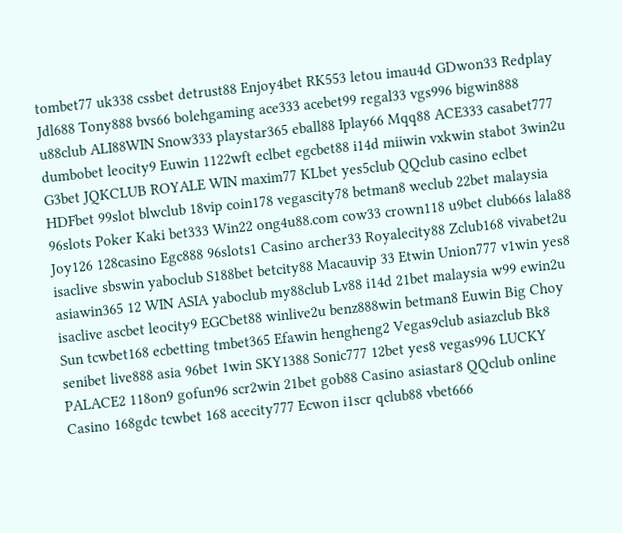tombet77 uk338 cssbet detrust88 Enjoy4bet RK553 letou imau4d GDwon33 Redplay Jdl688 Tony888 bvs66 bolehgaming ace333 acebet99 regal33 vgs996 bigwin888 u88club ALI88WIN Snow333 playstar365 eball88 Iplay66 Mqq88 ACE333 casabet777 dumbobet leocity9 Euwin 1122wft eclbet egcbet88 i14d miiwin vxkwin stabot 3win2u G3bet JQKCLUB ROYALE WIN maxim77 KLbet yes5club QQclub casino eclbet HDFbet 99slot blwclub 18vip coin178 vegascity78 betman8 weclub 22bet malaysia 96slots Poker Kaki bet333 Win22 ong4u88.com cow33 crown118 u9bet club66s lala88 Joy126 128casino Egc888 96slots1 Casino archer33 Royalecity88 Zclub168 vivabet2u isaclive sbswin yaboclub S188bet betcity88 Macauvip 33 Etwin Union777 v1win yes8 asiawin365 12 WIN ASIA yaboclub my88club Lv88 i14d 21bet malaysia w99 ewin2u isaclive ascbet leocity9 EGCbet88 winlive2u benz888win betman8 Euwin Big Choy Sun tcwbet168 ecbetting tmbet365 Efawin hengheng2 Vegas9club asiazclub Bk8 senibet live888 asia 96bet 1win SKY1388 Sonic777 12bet yes8 vegas996 LUCKY PALACE2 118on9 gofun96 scr2win 21bet gob88 Casino asiastar8 QQclub online Casino 168gdc tcwbet 168 acecity777 Ecwon i1scr qclub88 vbet666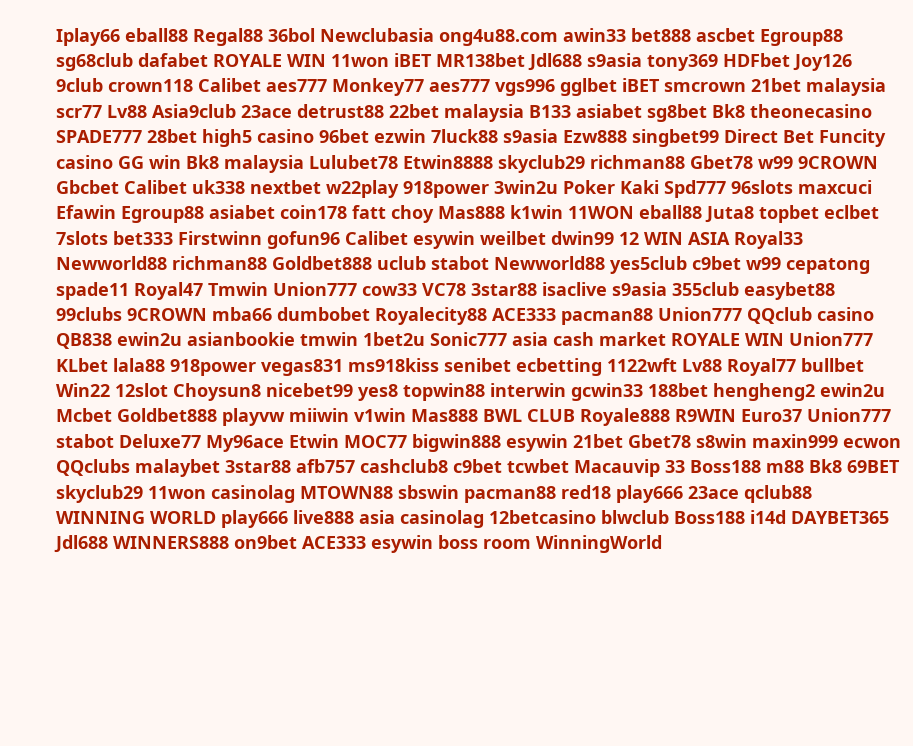Iplay66 eball88 Regal88 36bol Newclubasia ong4u88.com awin33 bet888 ascbet Egroup88 sg68club dafabet ROYALE WIN 11won iBET MR138bet Jdl688 s9asia tony369 HDFbet Joy126 9club crown118 Calibet aes777 Monkey77 aes777 vgs996 gglbet iBET smcrown 21bet malaysia scr77 Lv88 Asia9club 23ace detrust88 22bet malaysia B133 asiabet sg8bet Bk8 theonecasino SPADE777 28bet high5 casino 96bet ezwin 7luck88 s9asia Ezw888 singbet99 Direct Bet Funcity casino GG win Bk8 malaysia Lulubet78 Etwin8888 skyclub29 richman88 Gbet78 w99 9CROWN Gbcbet Calibet uk338 nextbet w22play 918power 3win2u Poker Kaki Spd777 96slots maxcuci Efawin Egroup88 asiabet coin178 fatt choy Mas888 k1win 11WON eball88 Juta8 topbet eclbet 7slots bet333 Firstwinn gofun96 Calibet esywin weilbet dwin99 12 WIN ASIA Royal33 Newworld88 richman88 Goldbet888 uclub stabot Newworld88 yes5club c9bet w99 cepatong spade11 Royal47 Tmwin Union777 cow33 VC78 3star88 isaclive s9asia 355club easybet88 99clubs 9CROWN mba66 dumbobet Royalecity88 ACE333 pacman88 Union777 QQclub casino QB838 ewin2u asianbookie tmwin 1bet2u Sonic777 asia cash market ROYALE WIN Union777 KLbet lala88 918power vegas831 ms918kiss senibet ecbetting 1122wft Lv88 Royal77 bullbet Win22 12slot Choysun8 nicebet99 yes8 topwin88 interwin gcwin33 188bet hengheng2 ewin2u Mcbet Goldbet888 playvw miiwin v1win Mas888 BWL CLUB Royale888 R9WIN Euro37 Union777 stabot Deluxe77 My96ace Etwin MOC77 bigwin888 esywin 21bet Gbet78 s8win maxin999 ecwon QQclubs malaybet 3star88 afb757 cashclub8 c9bet tcwbet Macauvip 33 Boss188 m88 Bk8 69BET skyclub29 11won casinolag MTOWN88 sbswin pacman88 red18 play666 23ace qclub88 WINNING WORLD play666 live888 asia casinolag 12betcasino blwclub Boss188 i14d DAYBET365 Jdl688 WINNERS888 on9bet ACE333 esywin boss room WinningWorld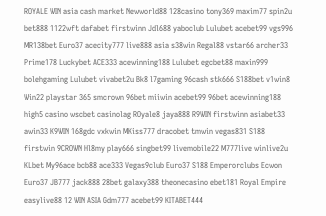ROYALE WIN asia cash market Newworld88 128casino tony369 maxim77 spin2u bet888 1122wft dafabet firstwinn Jdl688 yaboclub Lulubet acebet99 vgs996 MR138bet Euro37 acecity777 live888 asia s38win Regal88 vstar66 archer33 Prime178 Luckybet ACE333 acewinning188 Lulubet egcbet88 maxin999 bolehgaming Lulubet vivabet2u Bk8 l7gaming 96cash stk666 S188bet v1win8 Win22 playstar 365 smcrown 96bet miiwin acebet99 96bet acewinning188 high5 casino wscbet casinolag ROyale8 jaya888 R9WIN firstwinn asiabet33 awin33 K9WIN 168gdc vxkwin MKiss777 dracobet tmwin vegas831 S188 firstwin 9CROWN Hl8my play666 singbet99 livemobile22 M777live winlive2u KLbet My96ace bcb88 ace333 Vegas9club Euro37 S188 Emperorclubs Ecwon Euro37 JB777 jack888 28bet galaxy388 theonecasino ebet181 Royal Empire easylive88 12 WIN ASIA Gdm777 acebet99 KITABET444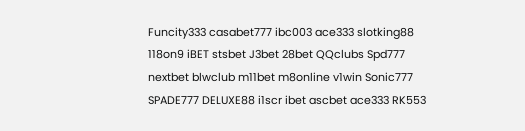Funcity333 casabet777 ibc003 ace333 slotking88 118on9 iBET stsbet J3bet 28bet QQclubs Spd777 nextbet blwclub m11bet m8online v1win Sonic777 SPADE777 DELUXE88 i1scr ibet ascbet ace333 RK553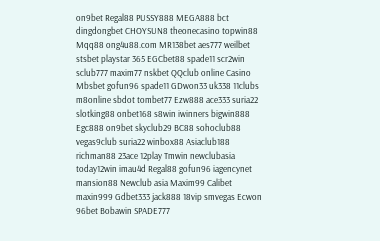on9bet Regal88 PUSSY888 MEGA888 bct dingdongbet CHOYSUN8 theonecasino topwin88 Mqq88 ong4u88.com MR138bet aes777 weilbet stsbet playstar 365 EGCbet88 spade11 scr2win sclub777 maxim77 nskbet QQclub online Casino Mbsbet gofun96 spade11 GDwon33 uk338 11clubs m8online sbdot tombet77 Ezw888 ace333 suria22 slotking88 onbet168 s8win iwinners bigwin888 Egc888 on9bet skyclub29 BC88 sohoclub88 vegas9club suria22 winbox88 Asiaclub188 richman88 23ace 12play Tmwin newclubasia today12win imau4d Regal88 gofun96 iagencynet mansion88 Newclub asia Maxim99 Calibet maxin999 Gdbet333 jack888 18vip smvegas Ecwon 96bet Bobawin SPADE777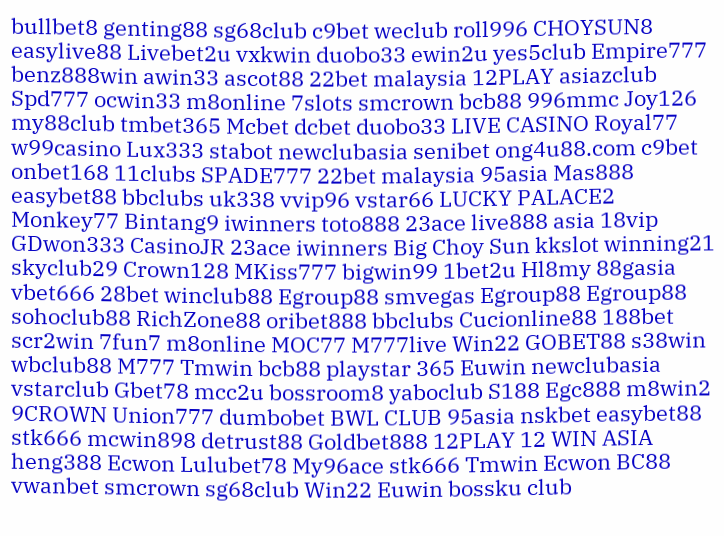bullbet8 genting88 sg68club c9bet weclub roll996 CHOYSUN8 easylive88 Livebet2u vxkwin duobo33 ewin2u yes5club Empire777 benz888win awin33 ascot88 22bet malaysia 12PLAY asiazclub Spd777 ocwin33 m8online 7slots smcrown bcb88 996mmc Joy126 my88club tmbet365 Mcbet dcbet duobo33 LIVE CASINO Royal77 w99casino Lux333 stabot newclubasia senibet ong4u88.com c9bet onbet168 11clubs SPADE777 22bet malaysia 95asia Mas888 easybet88 bbclubs uk338 vvip96 vstar66 LUCKY PALACE2 Monkey77 Bintang9 iwinners toto888 23ace live888 asia 18vip GDwon333 CasinoJR 23ace iwinners Big Choy Sun kkslot winning21 skyclub29 Crown128 MKiss777 bigwin99 1bet2u Hl8my 88gasia vbet666 28bet winclub88 Egroup88 smvegas Egroup88 Egroup88 sohoclub88 RichZone88 oribet888 bbclubs Cucionline88 188bet scr2win 7fun7 m8online MOC77 M777live Win22 GOBET88 s38win wbclub88 M777 Tmwin bcb88 playstar 365 Euwin newclubasia vstarclub Gbet78 mcc2u bossroom8 yaboclub S188 Egc888 m8win2 9CROWN Union777 dumbobet BWL CLUB 95asia nskbet easybet88 stk666 mcwin898 detrust88 Goldbet888 12PLAY 12 WIN ASIA heng388 Ecwon Lulubet78 My96ace stk666 Tmwin Ecwon BC88 vwanbet smcrown sg68club Win22 Euwin bossku club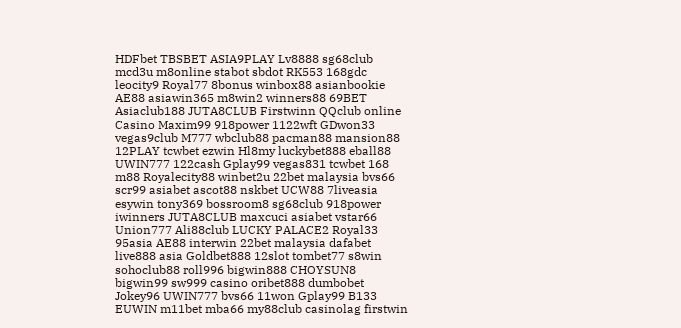HDFbet TBSBET ASIA9PLAY Lv8888 sg68club mcd3u m8online stabot sbdot RK553 168gdc leocity9 Royal77 8bonus winbox88 asianbookie AE88 asiawin365 m8win2 winners88 69BET Asiaclub188 JUTA8CLUB Firstwinn QQclub online Casino Maxim99 918power 1122wft GDwon33 vegas9club M777 wbclub88 pacman88 mansion88 12PLAY tcwbet ezwin Hl8my luckybet888 eball88 UWIN777 122cash Gplay99 vegas831 tcwbet 168 m88 Royalecity88 winbet2u 22bet malaysia bvs66 scr99 asiabet ascot88 nskbet UCW88 7liveasia esywin tony369 bossroom8 sg68club 918power iwinners JUTA8CLUB maxcuci asiabet vstar66 Union777 Ali88club LUCKY PALACE2 Royal33 95asia AE88 interwin 22bet malaysia dafabet live888 asia Goldbet888 12slot tombet77 s8win sohoclub88 roll996 bigwin888 CHOYSUN8 bigwin99 sw999 casino oribet888 dumbobet Jokey96 UWIN777 bvs66 11won Gplay99 B133 EUWIN m11bet mba66 my88club casinolag firstwin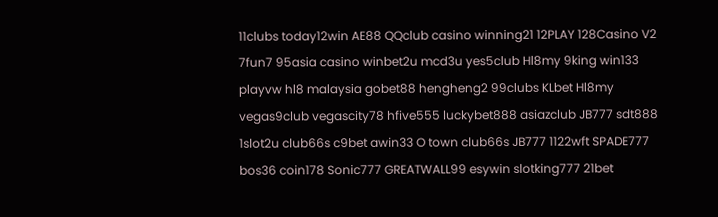11clubs today12win AE88 QQclub casino winning21 12PLAY 128Casino V2 7fun7 95asia casino winbet2u mcd3u yes5club Hl8my 9king win133 playvw hl8 malaysia gobet88 hengheng2 99clubs KLbet Hl8my vegas9club vegascity78 hfive555 luckybet888 asiazclub JB777 sdt888 1slot2u club66s c9bet awin33 O town club66s JB777 1122wft SPADE777 bos36 coin178 Sonic777 GREATWALL99 esywin slotking777 21bet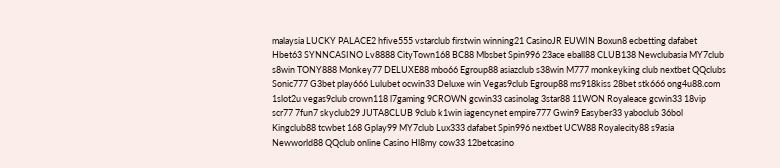malaysia LUCKY PALACE2 hfive555 vstarclub firstwin winning21 CasinoJR EUWIN Boxun8 ecbetting dafabet Hbet63 SYNNCASINO Lv8888 CityTown168 BC88 Mbsbet Spin996 23ace eball88 CLUB138 Newclubasia MY7club s8win TONY888 Monkey77 DELUXE88 mbo66 Egroup88 asiazclub s38win M777 monkeyking club nextbet QQclubs Sonic777 G3bet play666 Lulubet ocwin33 Deluxe win Vegas9club Egroup88 ms918kiss 28bet stk666 ong4u88.com 1slot2u vegas9club crown118 l7gaming 9CROWN gcwin33 casinolag 3star88 11WON Royaleace gcwin33 18vip scr77 7fun7 skyclub29 JUTA8CLUB 9club k1win iagencynet empire777 Gwin9 Easyber33 yaboclub 36bol Kingclub88 tcwbet 168 Gplay99 MY7club Lux333 dafabet Spin996 nextbet UCW88 Royalecity88 s9asia Newworld88 QQclub online Casino Hl8my cow33 12betcasino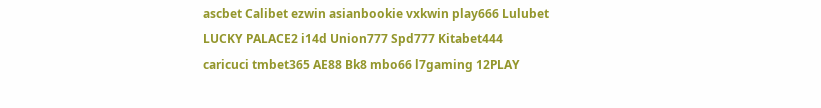ascbet Calibet ezwin asianbookie vxkwin play666 Lulubet LUCKY PALACE2 i14d Union777 Spd777 Kitabet444 caricuci tmbet365 AE88 Bk8 mbo66 l7gaming 12PLAY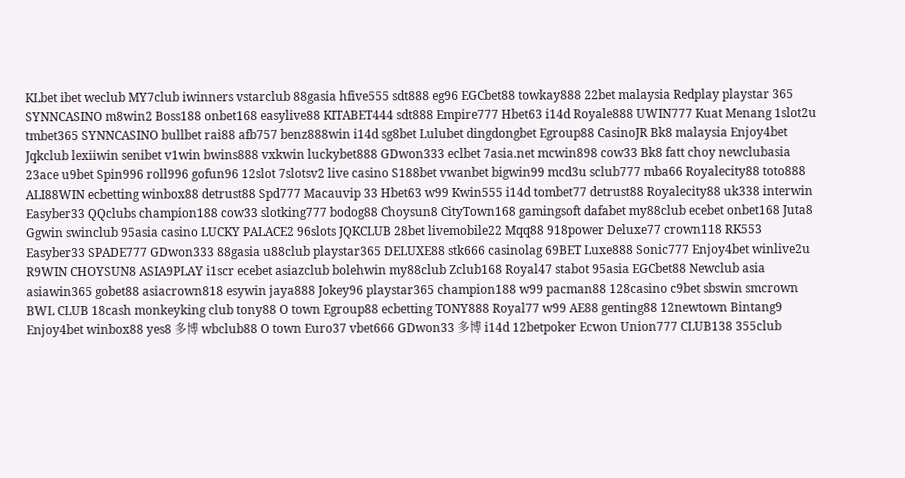KLbet ibet weclub MY7club iwinners vstarclub 88gasia hfive555 sdt888 eg96 EGCbet88 towkay888 22bet malaysia Redplay playstar 365 SYNNCASINO m8win2 Boss188 onbet168 easylive88 KITABET444 sdt888 Empire777 Hbet63 i14d Royale888 UWIN777 Kuat Menang 1slot2u tmbet365 SYNNCASINO bullbet rai88 afb757 benz888win i14d sg8bet Lulubet dingdongbet Egroup88 CasinoJR Bk8 malaysia Enjoy4bet Jqkclub lexiiwin senibet v1win bwins888 vxkwin luckybet888 GDwon333 eclbet 7asia.net mcwin898 cow33 Bk8 fatt choy newclubasia 23ace u9bet Spin996 roll996 gofun96 12slot 7slotsv2 live casino S188bet vwanbet bigwin99 mcd3u sclub777 mba66 Royalecity88 toto888 ALI88WIN ecbetting winbox88 detrust88 Spd777 Macauvip 33 Hbet63 w99 Kwin555 i14d tombet77 detrust88 Royalecity88 uk338 interwin Easyber33 QQclubs champion188 cow33 slotking777 bodog88 Choysun8 CityTown168 gamingsoft dafabet my88club ecebet onbet168 Juta8 Ggwin swinclub 95asia casino LUCKY PALACE2 96slots JQKCLUB 28bet livemobile22 Mqq88 918power Deluxe77 crown118 RK553 Easyber33 SPADE777 GDwon333 88gasia u88club playstar365 DELUXE88 stk666 casinolag 69BET Luxe888 Sonic777 Enjoy4bet winlive2u R9WIN CHOYSUN8 ASIA9PLAY i1scr ecebet asiazclub bolehwin my88club Zclub168 Royal47 stabot 95asia EGCbet88 Newclub asia asiawin365 gobet88 asiacrown818 esywin jaya888 Jokey96 playstar365 champion188 w99 pacman88 128casino c9bet sbswin smcrown BWL CLUB 18cash monkeyking club tony88 O town Egroup88 ecbetting TONY888 Royal77 w99 AE88 genting88 12newtown Bintang9 Enjoy4bet winbox88 yes8 多博 wbclub88 O town Euro37 vbet666 GDwon33 多博 i14d 12betpoker Ecwon Union777 CLUB138 355club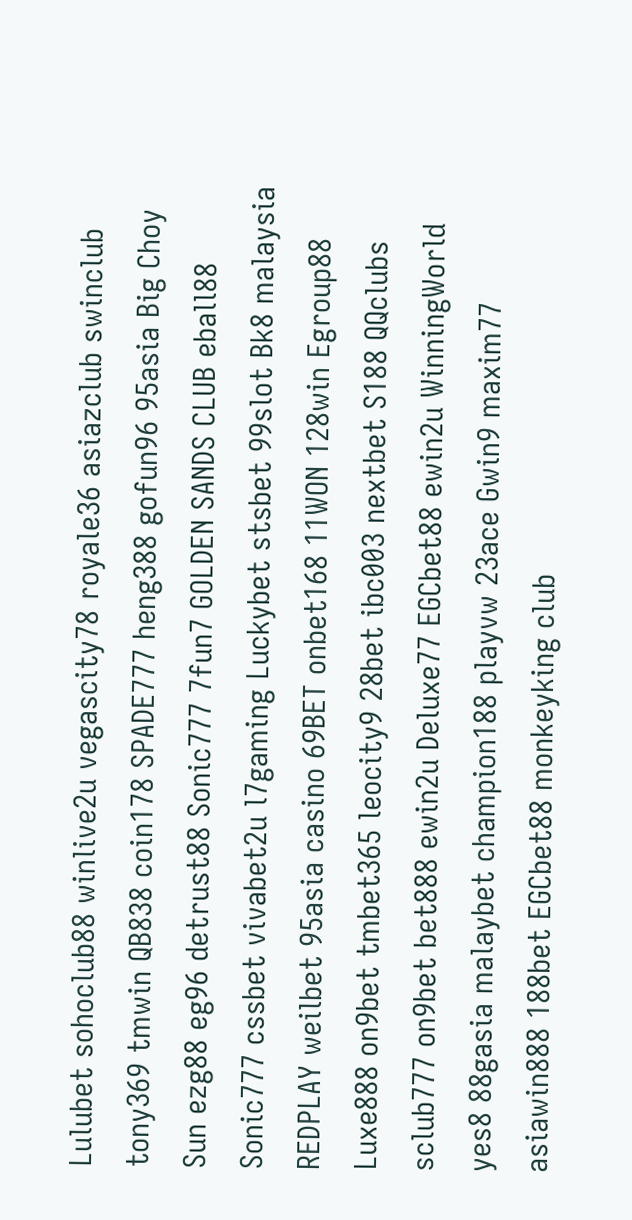Lulubet sohoclub88 winlive2u vegascity78 royale36 asiazclub swinclub tony369 tmwin QB838 coin178 SPADE777 heng388 gofun96 95asia Big Choy Sun ezg88 eg96 detrust88 Sonic777 7fun7 GOLDEN SANDS CLUB eball88 Sonic777 cssbet vivabet2u l7gaming Luckybet stsbet 99slot Bk8 malaysia REDPLAY weilbet 95asia casino 69BET onbet168 11WON 128win Egroup88 Luxe888 on9bet tmbet365 leocity9 28bet ibc003 nextbet S188 QQclubs sclub777 on9bet bet888 ewin2u Deluxe77 EGCbet88 ewin2u WinningWorld yes8 88gasia malaybet champion188 playvw 23ace Gwin9 maxim77 asiawin888 188bet EGCbet88 monkeyking club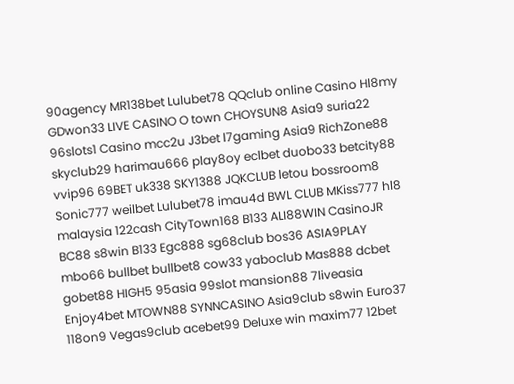90agency MR138bet Lulubet78 QQclub online Casino Hl8my GDwon33 LIVE CASINO O town CHOYSUN8 Asia9 suria22 96slots1 Casino mcc2u J3bet l7gaming Asia9 RichZone88 skyclub29 harimau666 play8oy eclbet duobo33 betcity88 vvip96 69BET uk338 SKY1388 JQKCLUB letou bossroom8 Sonic777 weilbet Lulubet78 imau4d BWL CLUB MKiss777 hl8 malaysia 122cash CityTown168 B133 ALI88WIN CasinoJR BC88 s8win B133 Egc888 sg68club bos36 ASIA9PLAY mbo66 bullbet bullbet8 cow33 yaboclub Mas888 dcbet gobet88 HIGH5 95asia 99slot mansion88 7liveasia Enjoy4bet MTOWN88 SYNNCASINO Asia9club s8win Euro37 118on9 Vegas9club acebet99 Deluxe win maxim77 12bet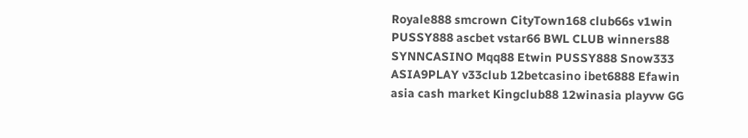Royale888 smcrown CityTown168 club66s v1win PUSSY888 ascbet vstar66 BWL CLUB winners88 SYNNCASINO Mqq88 Etwin PUSSY888 Snow333 ASIA9PLAY v33club 12betcasino ibet6888 Efawin asia cash market Kingclub88 12winasia playvw GG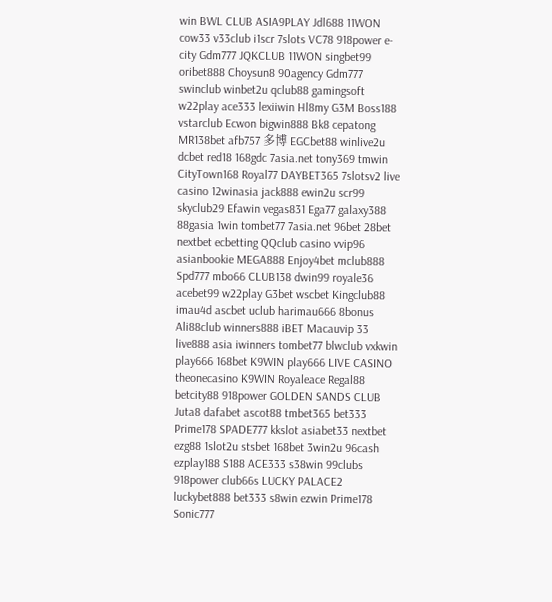win BWL CLUB ASIA9PLAY Jdl688 11WON cow33 v33club i1scr 7slots VC78 918power e-city Gdm777 JQKCLUB 11WON singbet99 oribet888 Choysun8 90agency Gdm777 swinclub winbet2u qclub88 gamingsoft w22play ace333 lexiiwin Hl8my G3M Boss188 vstarclub Ecwon bigwin888 Bk8 cepatong MR138bet afb757 多博 EGCbet88 winlive2u dcbet red18 168gdc 7asia.net tony369 tmwin CityTown168 Royal77 DAYBET365 7slotsv2 live casino 12winasia jack888 ewin2u scr99 skyclub29 Efawin vegas831 Ega77 galaxy388 88gasia 1win tombet77 7asia.net 96bet 28bet nextbet ecbetting QQclub casino vvip96 asianbookie MEGA888 Enjoy4bet mclub888 Spd777 mbo66 CLUB138 dwin99 royale36 acebet99 w22play G3bet wscbet Kingclub88 imau4d ascbet uclub harimau666 8bonus Ali88club winners888 iBET Macauvip 33 live888 asia iwinners tombet77 blwclub vxkwin play666 168bet K9WIN play666 LIVE CASINO theonecasino K9WIN Royaleace Regal88 betcity88 918power GOLDEN SANDS CLUB Juta8 dafabet ascot88 tmbet365 bet333 Prime178 SPADE777 kkslot asiabet33 nextbet ezg88 1slot2u stsbet 168bet 3win2u 96cash ezplay188 S188 ACE333 s38win 99clubs 918power club66s LUCKY PALACE2 luckybet888 bet333 s8win ezwin Prime178 Sonic777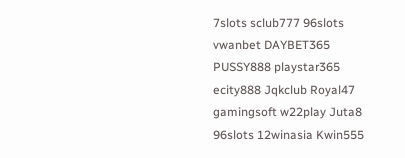7slots sclub777 96slots vwanbet DAYBET365 PUSSY888 playstar365 ecity888 Jqkclub Royal47 gamingsoft w22play Juta8 96slots 12winasia Kwin555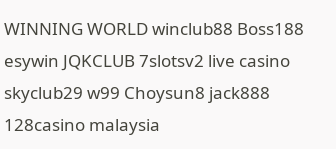WINNING WORLD winclub88 Boss188 esywin JQKCLUB 7slotsv2 live casino skyclub29 w99 Choysun8 jack888 128casino malaysia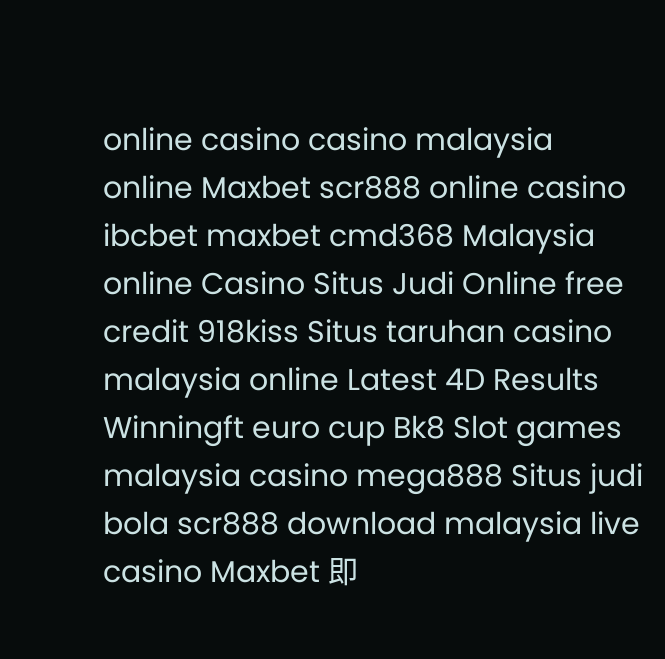online casino casino malaysia online Maxbet scr888 online casino ibcbet maxbet cmd368 Malaysia online Casino Situs Judi Online free credit 918kiss Situs taruhan casino malaysia online Latest 4D Results Winningft euro cup Bk8 Slot games malaysia casino mega888 Situs judi bola scr888 download malaysia live casino Maxbet 即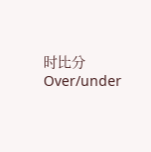时比分 Over/under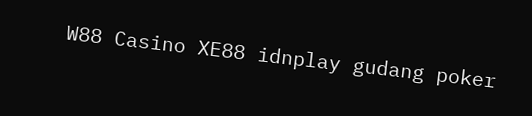W88 Casino XE88 idnplay gudang poker